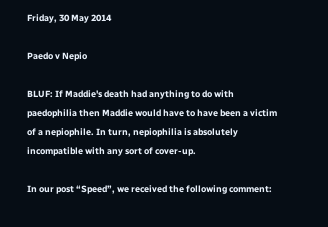Friday, 30 May 2014

Paedo v Nepio

BLUF: If Maddie's death had anything to do with paedophilia then Maddie would have to have been a victim of a nepiophile. In turn, nepiophilia is absolutely incompatible with any sort of cover-up.

In our post “Speed”, we received the following comment: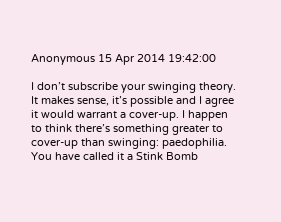Anonymous 15 Apr 2014 19:42:00

I don’t subscribe your swinging theory. It makes sense, it’s possible and I agree it would warrant a cover-up. I happen to think there’s something greater to cover-up than swinging: paedophilia.
You have called it a Stink Bomb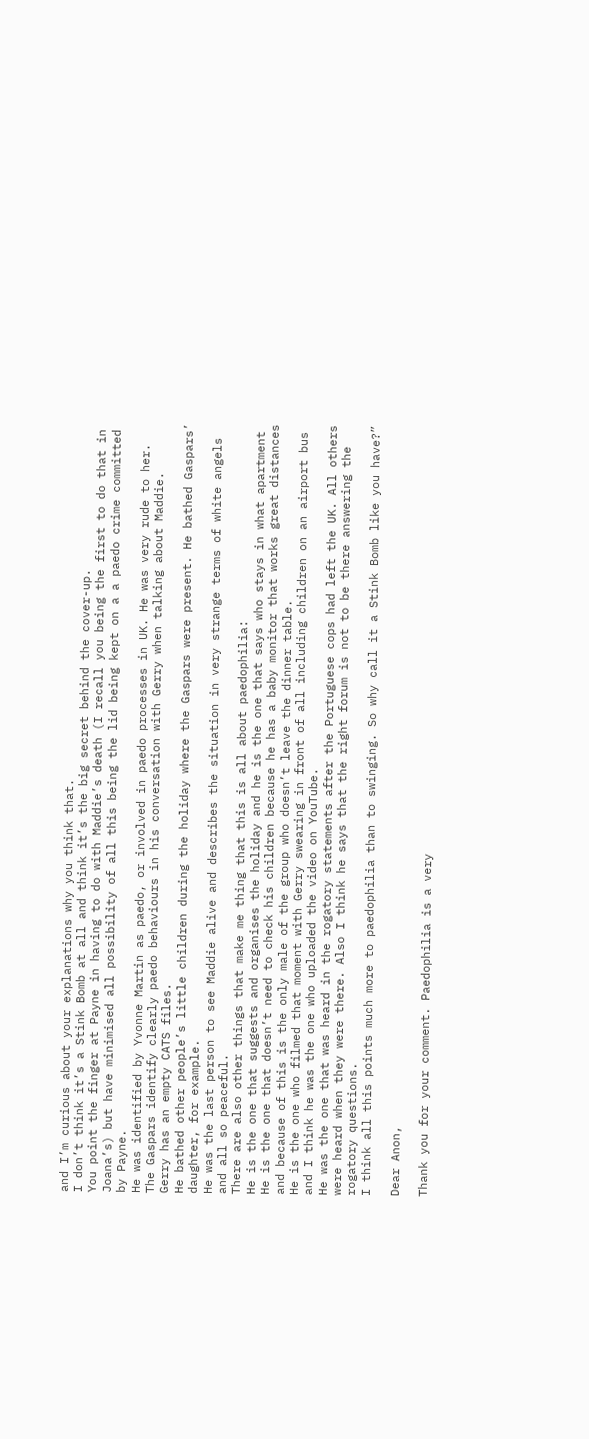and I’m curious about your explanations why you think that.
I don’t think it’s a Stink Bomb at all and think it’s the big secret behind the cover-up.
You point the finger at Payne in having to do with Maddie’s death (I recall you being the first to do that in Joana’s) but have minimised all possibility of all this being the lid being kept on a a paedo crime committed by Payne.
He was identified by Yvonne Martin as paedo, or involved in paedo processes in UK. He was very rude to her.
The Gaspars identify clearly paedo behaviours in his conversation with Gerry when talking about Maddie.
Gerry has an empty CATS files.
He bathed other people’s little children during the holiday where the Gaspars were present. He bathed Gaspars’ daughter, for example.
He was the last person to see Maddie alive and describes the situation in very strange terms of white angels and all so peaceful.
There are also other things that make me thing that this is all about paedophilia:
He is the one that suggests and organises the holiday and he is the one that says who stays in what apartment
He is the one that doesn’t need to check his children because he has a baby monitor that works great distances and because of this is the only male of the group who doesn’t leave the dinner table.
He is the one who filmed that moment with Gerry swearing in front of all including children on an airport bus and I think he was the one who uploaded the video on YouTube.
He was the one that was heard in the rogatory statements after the Portuguese cops had left the UK. All others were heard when they were there. Also I think he says that the right forum is not to be there answering the rogatory questions.
I think all this points much more to paedophilia than to swinging. So why call it a Stink Bomb like you have?”

Dear Anon,

Thank you for your comment. Paedophilia is a very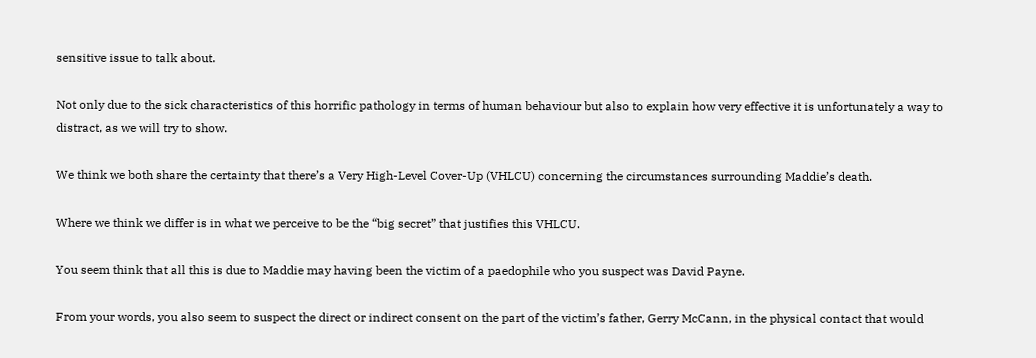sensitive issue to talk about.

Not only due to the sick characteristics of this horrific pathology in terms of human behaviour but also to explain how very effective it is unfortunately a way to distract, as we will try to show.

We think we both share the certainty that there’s a Very High-Level Cover-Up (VHLCU) concerning the circumstances surrounding Maddie’s death.

Where we think we differ is in what we perceive to be the “big secret” that justifies this VHLCU.

You seem think that all this is due to Maddie may having been the victim of a paedophile who you suspect was David Payne.

From your words, you also seem to suspect the direct or indirect consent on the part of the victim’s father, Gerry McCann, in the physical contact that would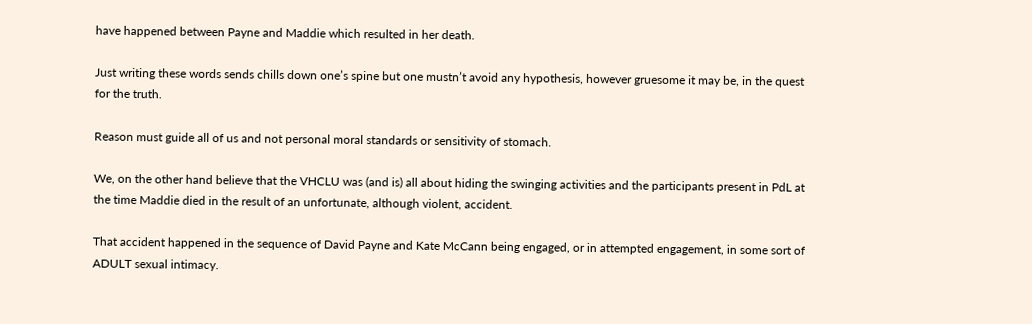have happened between Payne and Maddie which resulted in her death.

Just writing these words sends chills down one’s spine but one mustn’t avoid any hypothesis, however gruesome it may be, in the quest for the truth.

Reason must guide all of us and not personal moral standards or sensitivity of stomach.

We, on the other hand believe that the VHCLU was (and is) all about hiding the swinging activities and the participants present in PdL at the time Maddie died in the result of an unfortunate, although violent, accident.

That accident happened in the sequence of David Payne and Kate McCann being engaged, or in attempted engagement, in some sort of ADULT sexual intimacy.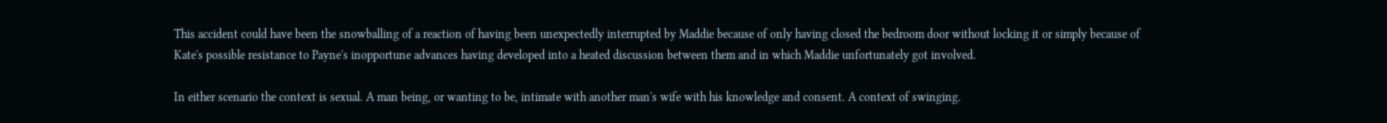This accident could have been the snowballing of a reaction of having been unexpectedly interrupted by Maddie because of only having closed the bedroom door without locking it or simply because of Kate's possible resistance to Payne's inopportune advances having developed into a heated discussion between them and in which Maddie unfortunately got involved.

In either scenario the context is sexual. A man being, or wanting to be, intimate with another man's wife with his knowledge and consent. A context of swinging.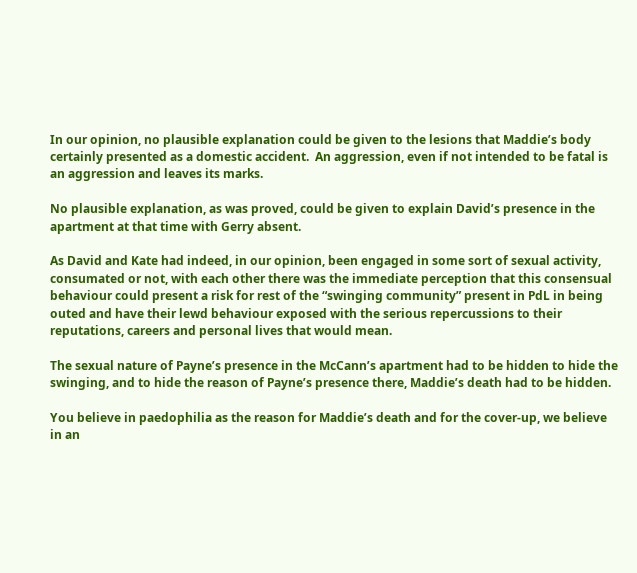In our opinion, no plausible explanation could be given to the lesions that Maddie’s body certainly presented as a domestic accident.  An aggression, even if not intended to be fatal is an aggression and leaves its marks.

No plausible explanation, as was proved, could be given to explain David’s presence in the apartment at that time with Gerry absent.

As David and Kate had indeed, in our opinion, been engaged in some sort of sexual activity, consumated or not, with each other there was the immediate perception that this consensual behaviour could present a risk for rest of the “swinging community” present in PdL in being outed and have their lewd behaviour exposed with the serious repercussions to their reputations, careers and personal lives that would mean.

The sexual nature of Payne’s presence in the McCann’s apartment had to be hidden to hide the swinging, and to hide the reason of Payne’s presence there, Maddie’s death had to be hidden.

You believe in paedophilia as the reason for Maddie’s death and for the cover-up, we believe in an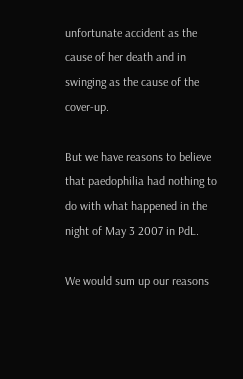unfortunate accident as the cause of her death and in swinging as the cause of the cover-up.

But we have reasons to believe that paedophilia had nothing to do with what happened in the night of May 3 2007 in PdL.

We would sum up our reasons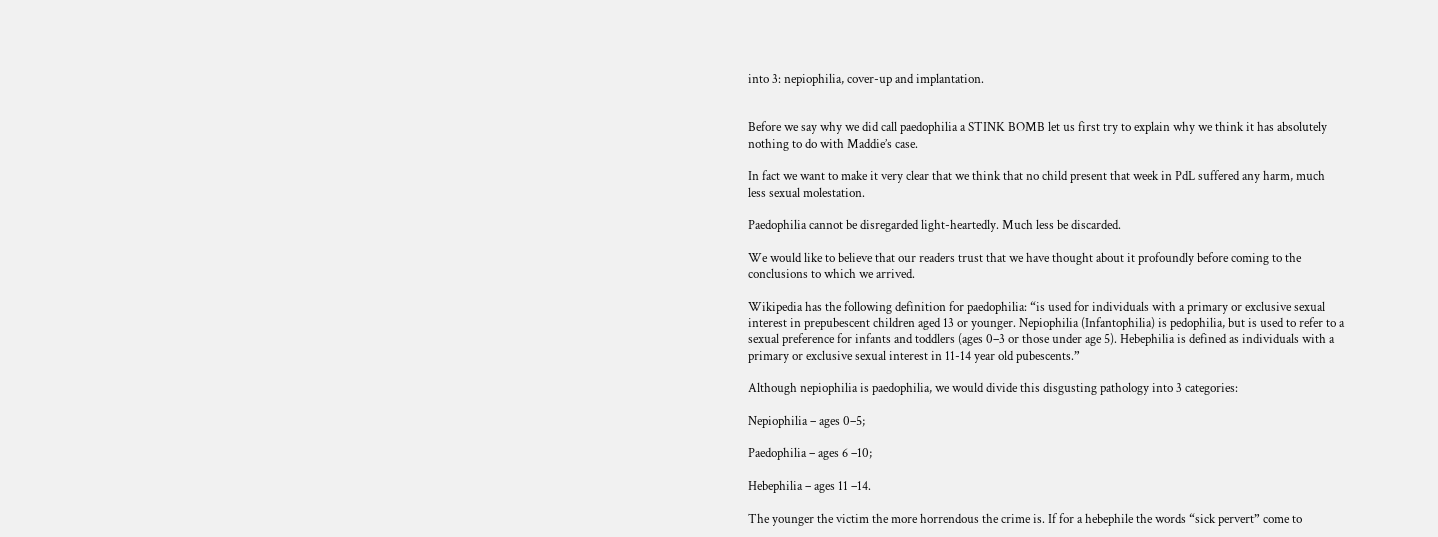into 3: nepiophilia, cover-up and implantation.


Before we say why we did call paedophilia a STINK BOMB let us first try to explain why we think it has absolutely nothing to do with Maddie’s case.

In fact we want to make it very clear that we think that no child present that week in PdL suffered any harm, much less sexual molestation.

Paedophilia cannot be disregarded light-heartedly. Much less be discarded.

We would like to believe that our readers trust that we have thought about it profoundly before coming to the conclusions to which we arrived.

Wikipedia has the following definition for paedophilia: “is used for individuals with a primary or exclusive sexual interest in prepubescent children aged 13 or younger. Nepiophilia (Infantophilia) is pedophilia, but is used to refer to a sexual preference for infants and toddlers (ages 0–3 or those under age 5). Hebephilia is defined as individuals with a primary or exclusive sexual interest in 11-14 year old pubescents.”

Although nepiophilia is paedophilia, we would divide this disgusting pathology into 3 categories:

Nepiophilia – ages 0–5;

Paedophilia – ages 6 –10;

Hebephilia – ages 11 –14.

The younger the victim the more horrendous the crime is. If for a hebephile the words “sick pervert” come to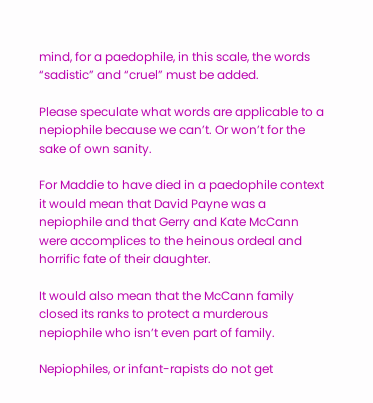mind, for a paedophile, in this scale, the words “sadistic” and “cruel” must be added.

Please speculate what words are applicable to a nepiophile because we can’t. Or won’t for the sake of own sanity.

For Maddie to have died in a paedophile context it would mean that David Payne was a nepiophile and that Gerry and Kate McCann were accomplices to the heinous ordeal and horrific fate of their daughter.

It would also mean that the McCann family closed its ranks to protect a murderous nepiophile who isn’t even part of family.

Nepiophiles, or infant-rapists do not get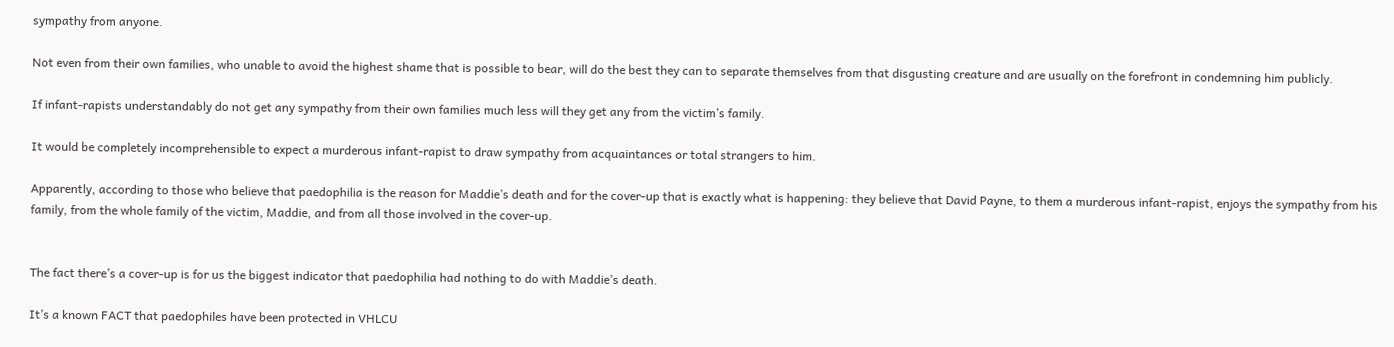sympathy from anyone.

Not even from their own families, who unable to avoid the highest shame that is possible to bear, will do the best they can to separate themselves from that disgusting creature and are usually on the forefront in condemning him publicly.

If infant-rapists understandably do not get any sympathy from their own families much less will they get any from the victim’s family.

It would be completely incomprehensible to expect a murderous infant-rapist to draw sympathy from acquaintances or total strangers to him.

Apparently, according to those who believe that paedophilia is the reason for Maddie’s death and for the cover-up that is exactly what is happening: they believe that David Payne, to them a murderous infant-rapist, enjoys the sympathy from his family, from the whole family of the victim, Maddie, and from all those involved in the cover-up.


The fact there’s a cover-up is for us the biggest indicator that paedophilia had nothing to do with Maddie’s death.

It’s a known FACT that paedophiles have been protected in VHLCU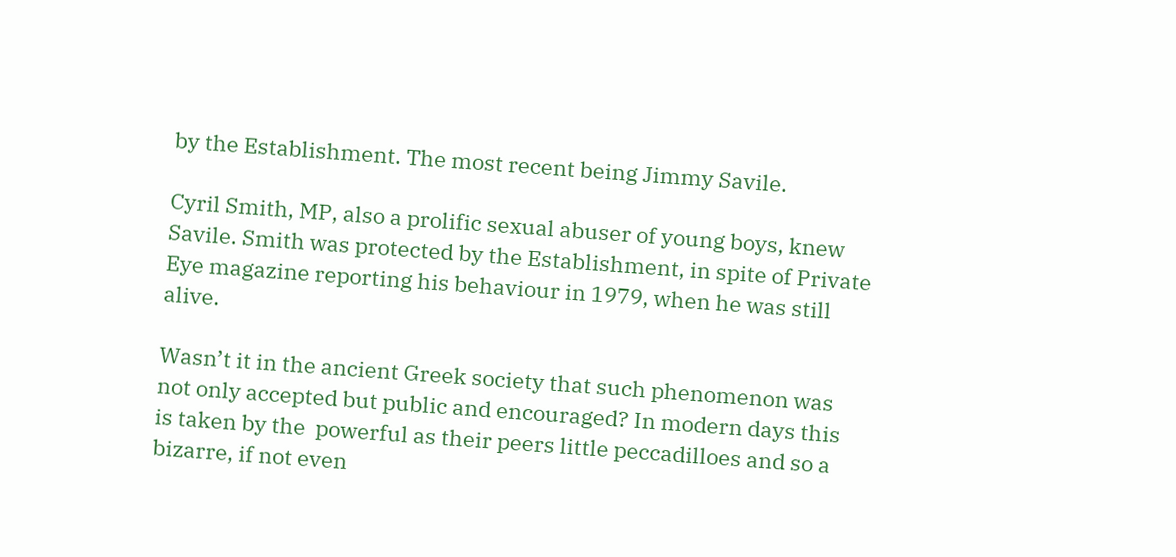by the Establishment. The most recent being Jimmy Savile.

Cyril Smith, MP, also a prolific sexual abuser of young boys, knew Savile. Smith was protected by the Establishment, in spite of Private Eye magazine reporting his behaviour in 1979, when he was still alive.

Wasn’t it in the ancient Greek society that such phenomenon was not only accepted but public and encouraged? In modern days this is taken by the  powerful as their peers little peccadilloes and so a bizarre, if not even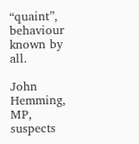“quaint”, behaviour known by all.

John Hemming, MP, suspects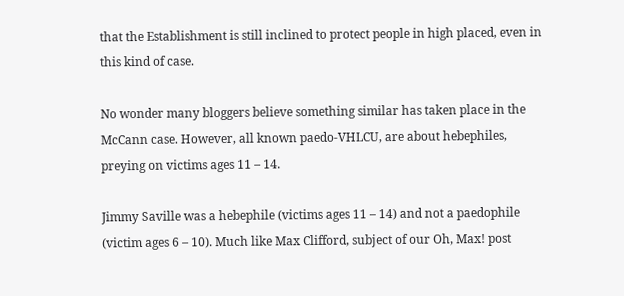that the Establishment is still inclined to protect people in high placed, even in this kind of case.

No wonder many bloggers believe something similar has taken place in the McCann case. However, all known paedo-VHLCU, are about hebephiles, preying on victims ages 11 – 14.

Jimmy Saville was a hebephile (victims ages 11 – 14) and not a paedophile (victim ages 6 – 10). Much like Max Clifford, subject of our Oh, Max! post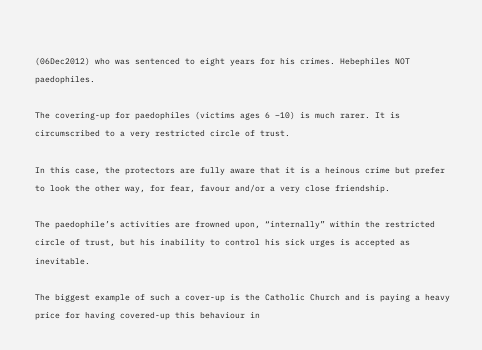(06Dec2012) who was sentenced to eight years for his crimes. Hebephiles NOT paedophiles.

The covering-up for paedophiles (victims ages 6 –10) is much rarer. It is circumscribed to a very restricted circle of trust.

In this case, the protectors are fully aware that it is a heinous crime but prefer to look the other way, for fear, favour and/or a very close friendship.

The paedophile’s activities are frowned upon, “internally” within the restricted circle of trust, but his inability to control his sick urges is accepted as inevitable.

The biggest example of such a cover-up is the Catholic Church and is paying a heavy price for having covered-up this behaviour in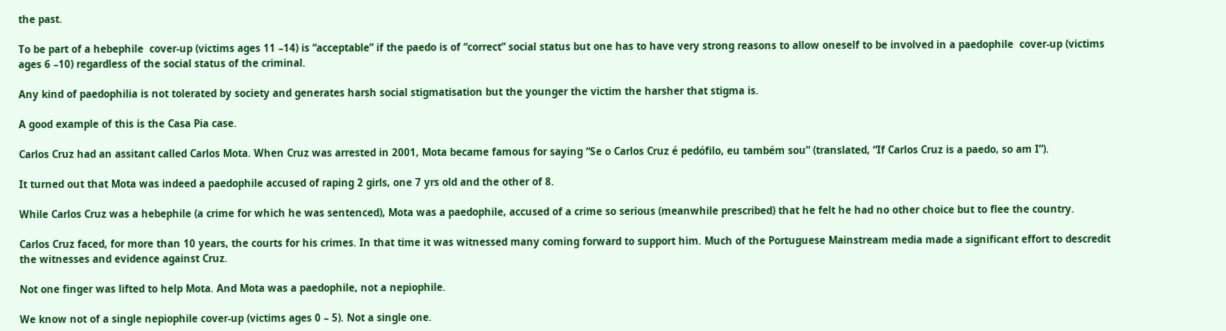the past.

To be part of a hebephile  cover-up (victims ages 11 –14) is “acceptable” if the paedo is of “correct” social status but one has to have very strong reasons to allow oneself to be involved in a paedophile  cover-up (victims ages 6 –10) regardless of the social status of the criminal.

Any kind of paedophilia is not tolerated by society and generates harsh social stigmatisation but the younger the victim the harsher that stigma is.

A good example of this is the Casa Pia case.

Carlos Cruz had an assitant called Carlos Mota. When Cruz was arrested in 2001, Mota became famous for saying “Se o Carlos Cruz é pedófilo, eu também sou” (translated, “If Carlos Cruz is a paedo, so am I”).

It turned out that Mota was indeed a paedophile accused of raping 2 girls, one 7 yrs old and the other of 8.

While Carlos Cruz was a hebephile (a crime for which he was sentenced), Mota was a paedophile, accused of a crime so serious (meanwhile prescribed) that he felt he had no other choice but to flee the country.

Carlos Cruz faced, for more than 10 years, the courts for his crimes. In that time it was witnessed many coming forward to support him. Much of the Portuguese Mainstream media made a significant effort to descredit the witnesses and evidence against Cruz.

Not one finger was lifted to help Mota. And Mota was a paedophile, not a nepiophile.

We know not of a single nepiophile cover-up (victims ages 0 – 5). Not a single one.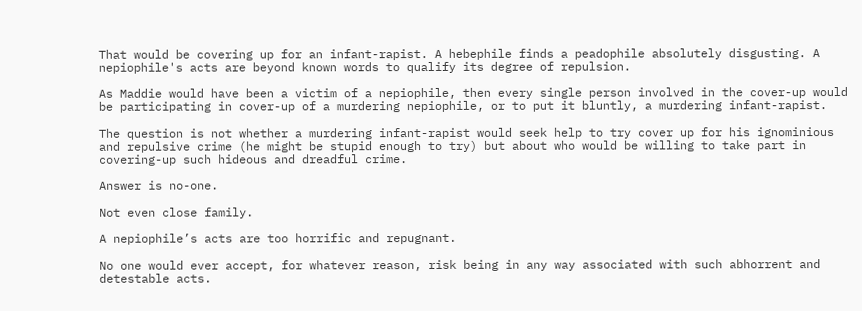That would be covering up for an infant-rapist. A hebephile finds a peadophile absolutely disgusting. A nepiophile's acts are beyond known words to qualify its degree of repulsion.

As Maddie would have been a victim of a nepiophile, then every single person involved in the cover-up would be participating in cover-up of a murdering nepiophile, or to put it bluntly, a murdering infant-rapist.

The question is not whether a murdering infant-rapist would seek help to try cover up for his ignominious and repulsive crime (he might be stupid enough to try) but about who would be willing to take part in covering-up such hideous and dreadful crime.

Answer is no-one.

Not even close family.

A nepiophile’s acts are too horrific and repugnant.

No one would ever accept, for whatever reason, risk being in any way associated with such abhorrent and detestable acts.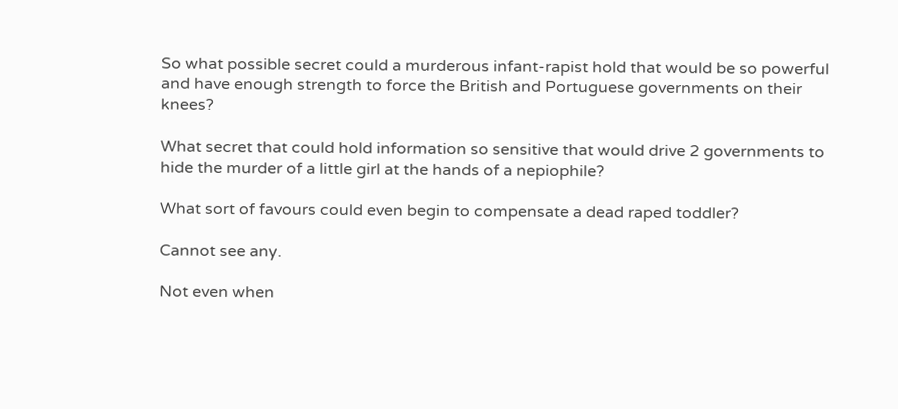So what possible secret could a murderous infant-rapist hold that would be so powerful and have enough strength to force the British and Portuguese governments on their knees?

What secret that could hold information so sensitive that would drive 2 governments to hide the murder of a little girl at the hands of a nepiophile?

What sort of favours could even begin to compensate a dead raped toddler?

Cannot see any.

Not even when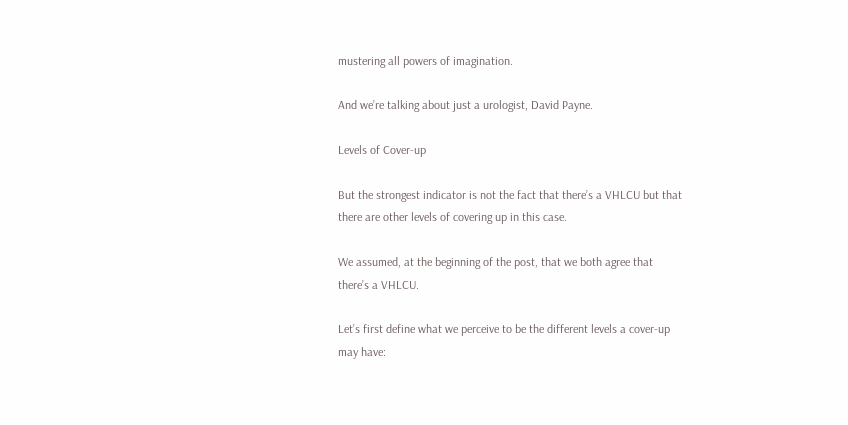mustering all powers of imagination.

And we’re talking about just a urologist, David Payne.

Levels of Cover-up

But the strongest indicator is not the fact that there’s a VHLCU but that there are other levels of covering up in this case.

We assumed, at the beginning of the post, that we both agree that there’s a VHLCU.

Let’s first define what we perceive to be the different levels a cover-up may have: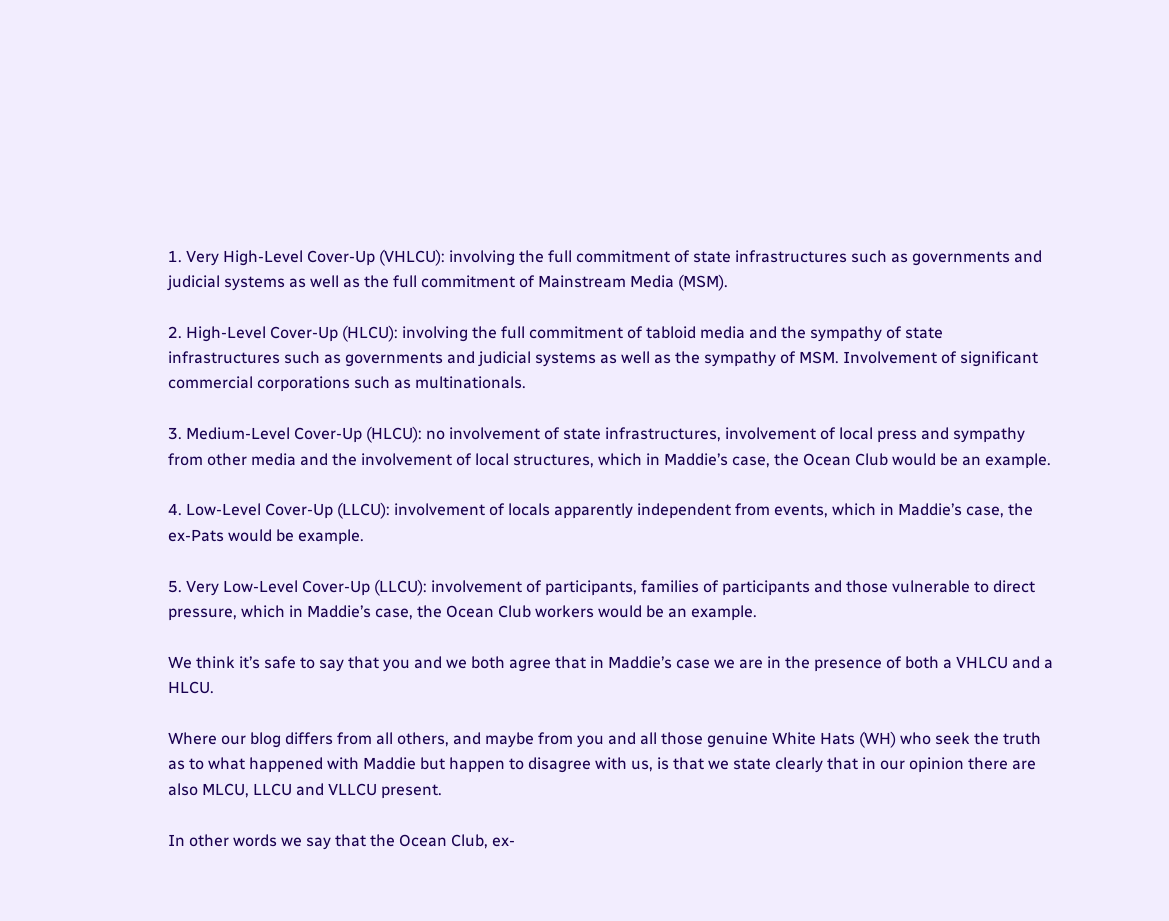1. Very High-Level Cover-Up (VHLCU): involving the full commitment of state infrastructures such as governments and judicial systems as well as the full commitment of Mainstream Media (MSM).

2. High-Level Cover-Up (HLCU): involving the full commitment of tabloid media and the sympathy of state infrastructures such as governments and judicial systems as well as the sympathy of MSM. Involvement of significant commercial corporations such as multinationals.

3. Medium-Level Cover-Up (HLCU): no involvement of state infrastructures, involvement of local press and sympathy from other media and the involvement of local structures, which in Maddie’s case, the Ocean Club would be an example.

4. Low-Level Cover-Up (LLCU): involvement of locals apparently independent from events, which in Maddie’s case, the ex-Pats would be example.

5. Very Low-Level Cover-Up (LLCU): involvement of participants, families of participants and those vulnerable to direct pressure, which in Maddie’s case, the Ocean Club workers would be an example.

We think it’s safe to say that you and we both agree that in Maddie’s case we are in the presence of both a VHLCU and a HLCU.

Where our blog differs from all others, and maybe from you and all those genuine White Hats (WH) who seek the truth as to what happened with Maddie but happen to disagree with us, is that we state clearly that in our opinion there are also MLCU, LLCU and VLLCU present.

In other words we say that the Ocean Club, ex-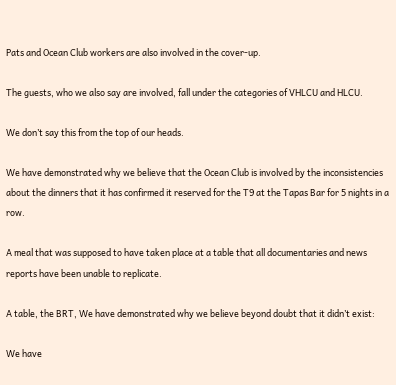Pats and Ocean Club workers are also involved in the cover-up.

The guests, who we also say are involved, fall under the categories of VHLCU and HLCU.

We don’t say this from the top of our heads.

We have demonstrated why we believe that the Ocean Club is involved by the inconsistencies about the dinners that it has confirmed it reserved for the T9 at the Tapas Bar for 5 nights in a row.

A meal that was supposed to have taken place at a table that all documentaries and news reports have been unable to replicate.

A table, the BRT, We have demonstrated why we believe beyond doubt that it didn’t exist:

We have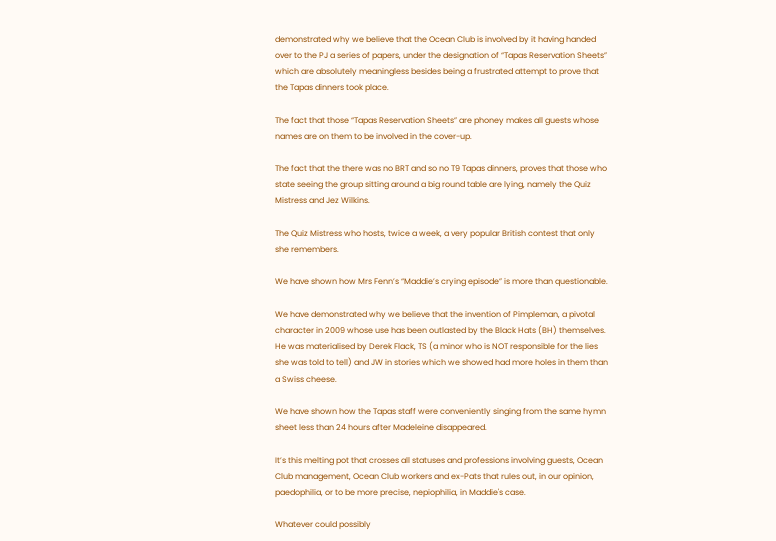demonstrated why we believe that the Ocean Club is involved by it having handed over to the PJ a series of papers, under the designation of “Tapas Reservation Sheets” which are absolutely meaningless besides being a frustrated attempt to prove that the Tapas dinners took place.

The fact that those “Tapas Reservation Sheets” are phoney makes all guests whose names are on them to be involved in the cover-up.

The fact that the there was no BRT and so no T9 Tapas dinners, proves that those who state seeing the group sitting around a big round table are lying, namely the Quiz Mistress and Jez Wilkins.

The Quiz Mistress who hosts, twice a week, a very popular British contest that only she remembers.

We have shown how Mrs Fenn’s “Maddie’s crying episode” is more than questionable.

We have demonstrated why we believe that the invention of Pimpleman, a pivotal character in 2009 whose use has been outlasted by the Black Hats (BH) themselves. He was materialised by Derek Flack, TS (a minor who is NOT responsible for the lies she was told to tell) and JW in stories which we showed had more holes in them than a Swiss cheese.

We have shown how the Tapas staff were conveniently singing from the same hymn sheet less than 24 hours after Madeleine disappeared.

It’s this melting pot that crosses all statuses and professions involving guests, Ocean Club management, Ocean Club workers and ex-Pats that rules out, in our opinion, paedophilia, or to be more precise, nepiophilia, in Maddie's case.

Whatever could possibly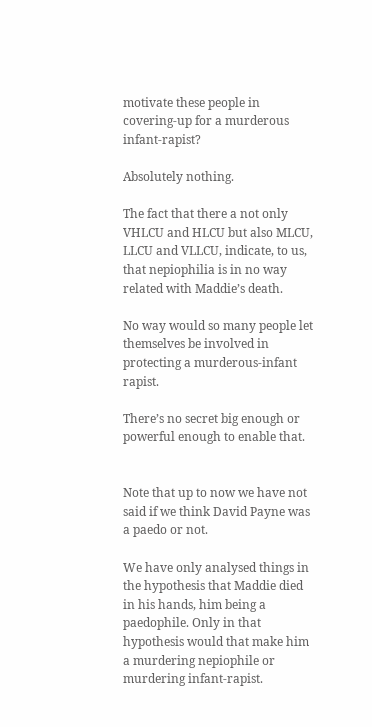motivate these people in covering-up for a murderous infant-rapist?

Absolutely nothing.

The fact that there a not only VHLCU and HLCU but also MLCU, LLCU and VLLCU, indicate, to us, that nepiophilia is in no way related with Maddie’s death.

No way would so many people let themselves be involved in protecting a murderous-infant rapist.

There’s no secret big enough or powerful enough to enable that.


Note that up to now we have not said if we think David Payne was a paedo or not.

We have only analysed things in the hypothesis that Maddie died in his hands, him being a paedophile. Only in that hypothesis would that make him a murdering nepiophile or murdering infant-rapist.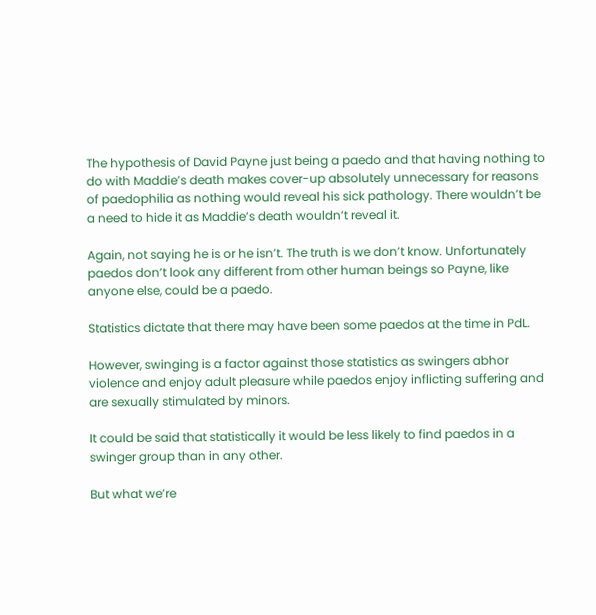The hypothesis of David Payne just being a paedo and that having nothing to do with Maddie’s death makes cover-up absolutely unnecessary for reasons of paedophilia as nothing would reveal his sick pathology. There wouldn’t be a need to hide it as Maddie’s death wouldn’t reveal it.

Again, not saying he is or he isn’t. The truth is we don’t know. Unfortunately paedos don’t look any different from other human beings so Payne, like anyone else, could be a paedo.

Statistics dictate that there may have been some paedos at the time in PdL.

However, swinging is a factor against those statistics as swingers abhor violence and enjoy adult pleasure while paedos enjoy inflicting suffering and are sexually stimulated by minors.

It could be said that statistically it would be less likely to find paedos in a swinger group than in any other.

But what we’re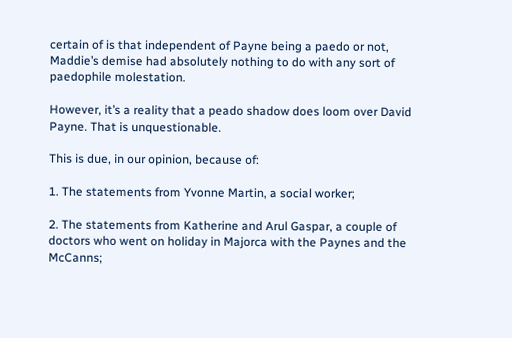certain of is that independent of Payne being a paedo or not, Maddie’s demise had absolutely nothing to do with any sort of paedophile molestation.

However, it’s a reality that a peado shadow does loom over David Payne. That is unquestionable.

This is due, in our opinion, because of:

1. The statements from Yvonne Martin, a social worker;

2. The statements from Katherine and Arul Gaspar, a couple of doctors who went on holiday in Majorca with the Paynes and the McCanns;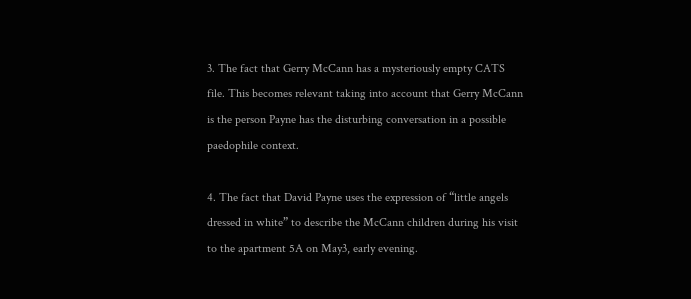3. The fact that Gerry McCann has a mysteriously empty CATS file. This becomes relevant taking into account that Gerry McCann is the person Payne has the disturbing conversation in a possible paedophile context.

4. The fact that David Payne uses the expression of “little angels dressed in white” to describe the McCann children during his visit to the apartment 5A on May3, early evening.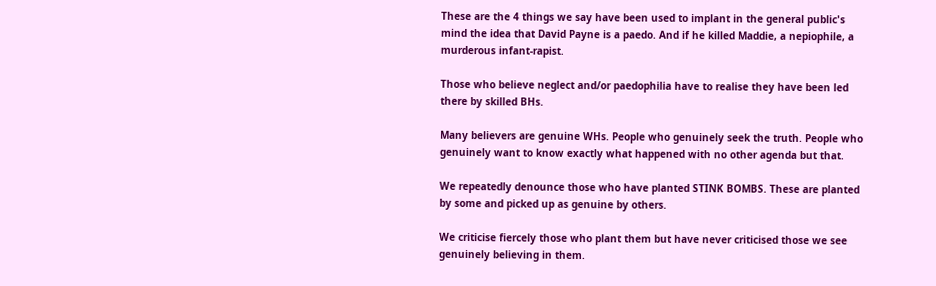These are the 4 things we say have been used to implant in the general public's mind the idea that David Payne is a paedo. And if he killed Maddie, a nepiophile, a murderous infant-rapist.

Those who believe neglect and/or paedophilia have to realise they have been led there by skilled BHs.

Many believers are genuine WHs. People who genuinely seek the truth. People who genuinely want to know exactly what happened with no other agenda but that.

We repeatedly denounce those who have planted STINK BOMBS. These are planted by some and picked up as genuine by others.

We criticise fiercely those who plant them but have never criticised those we see genuinely believing in them.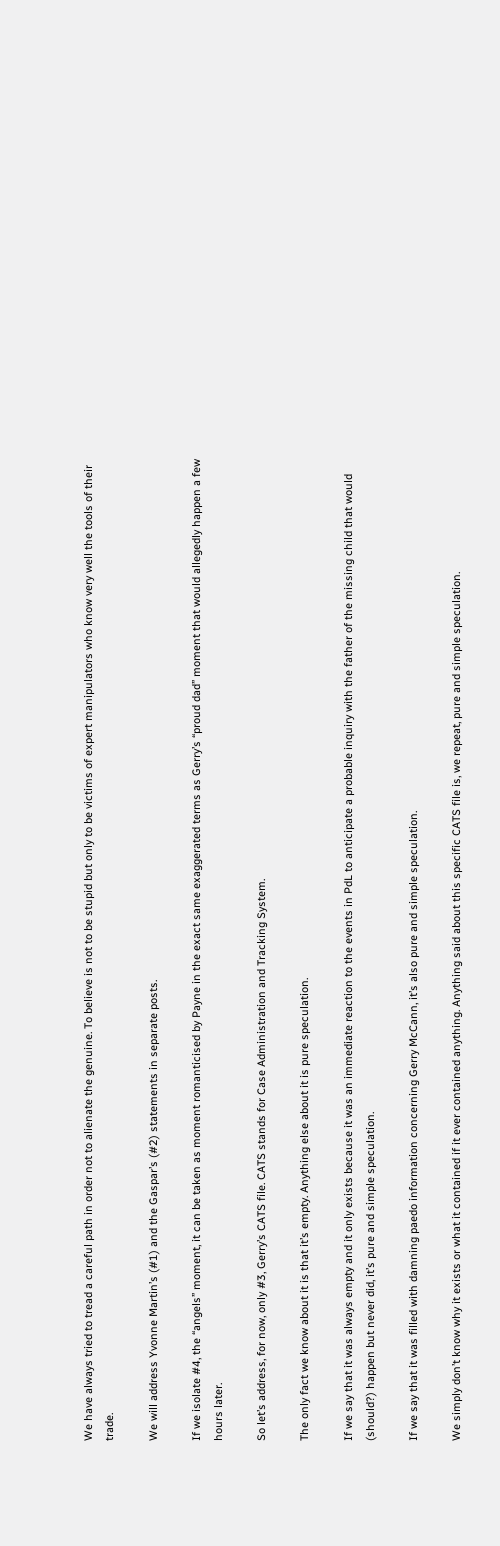We have always tried to tread a careful path in order not to alienate the genuine. To believe is not to be stupid but only to be victims of expert manipulators who know very well the tools of their trade.

We will address Yvonne Martin’s (#1) and the Gaspar’s (#2) statements in separate posts.

If we isolate #4, the “angels” moment, it can be taken as moment romanticised by Payne in the exact same exaggerated terms as Gerry’s “proud dad” moment that would allegedly happen a few hours later.

So let’s address, for now, only #3, Gerry’s CATS file. CATS stands for Case Administration and Tracking System.

The only fact we know about it is that it’s empty. Anything else about it is pure speculation.

If we say that it was always empty and it only exists because it was an immediate reaction to the events in PdL to anticipate a probable inquiry with the father of the missing child that would (should?) happen but never did, it’s pure and simple speculation.

If we say that it was filled with damning paedo information concerning Gerry McCann, it’s also pure and simple speculation.

We simply don’t know why it exists or what it contained if it ever contained anything. Anything said about this specific CATS file is, we repeat, pure and simple speculation.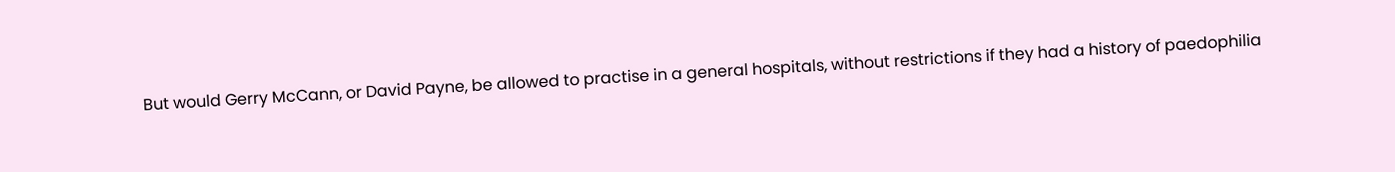But would Gerry McCann, or David Payne, be allowed to practise in a general hospitals, without restrictions if they had a history of paedophilia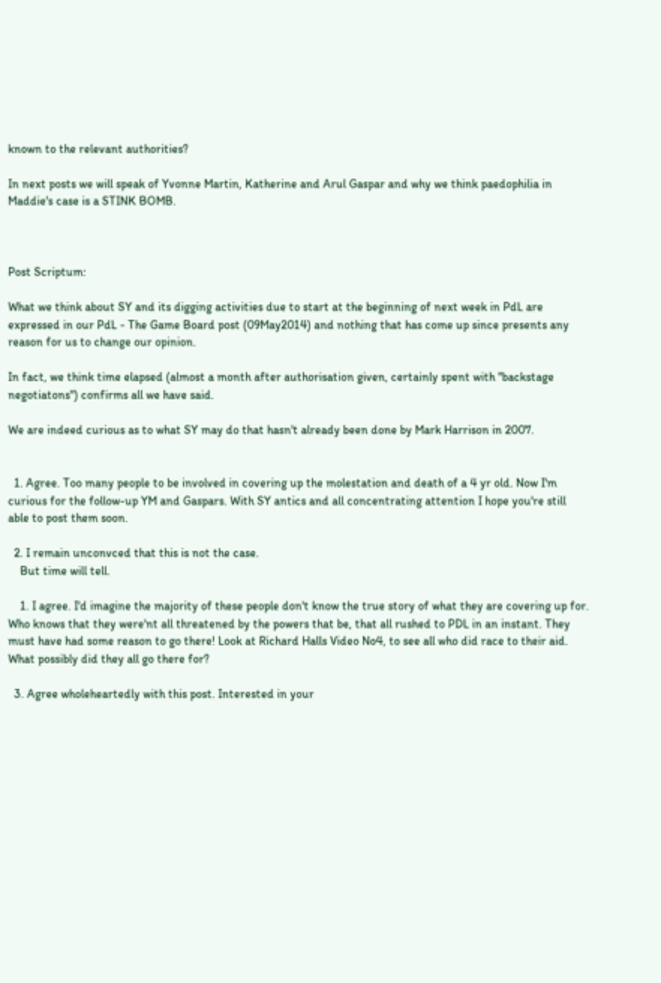known to the relevant authorities?

In next posts we will speak of Yvonne Martin, Katherine and Arul Gaspar and why we think paedophilia in Maddie's case is a STINK BOMB.



Post Scriptum:

What we think about SY and its digging activities due to start at the beginning of next week in PdL are expressed in our PdL - The Game Board post (09May2014) and nothing that has come up since presents any reason for us to change our opinion.

In fact, we think time elapsed (almost a month after authorisation given, certainly spent with "backstage negotiatons") confirms all we have said.

We are indeed curious as to what SY may do that hasn't already been done by Mark Harrison in 2007.


  1. Agree. Too many people to be involved in covering up the molestation and death of a 4 yr old. Now I'm curious for the follow-up YM and Gaspars. With SY antics and all concentrating attention I hope you're still able to post them soon.

  2. I remain unconvced that this is not the case.
    But time will tell.

    1. I agree. I'd imagine the majority of these people don't know the true story of what they are covering up for. Who knows that they were'nt all threatened by the powers that be, that all rushed to PDL in an instant. They must have had some reason to go there! Look at Richard Halls Video No4, to see all who did race to their aid. What possibly did they all go there for?

  3. Agree wholeheartedly with this post. Interested in your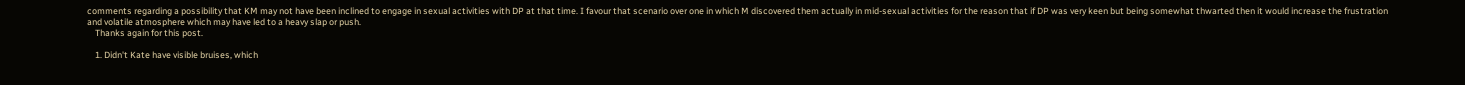comments regarding a possibility that KM may not have been inclined to engage in sexual activities with DP at that time. I favour that scenario over one in which M discovered them actually in mid-sexual activities for the reason that if DP was very keen but being somewhat thwarted then it would increase the frustration and volatile atmosphere which may have led to a heavy slap or push.
    Thanks again for this post.

    1. Didn't Kate have visible bruises, which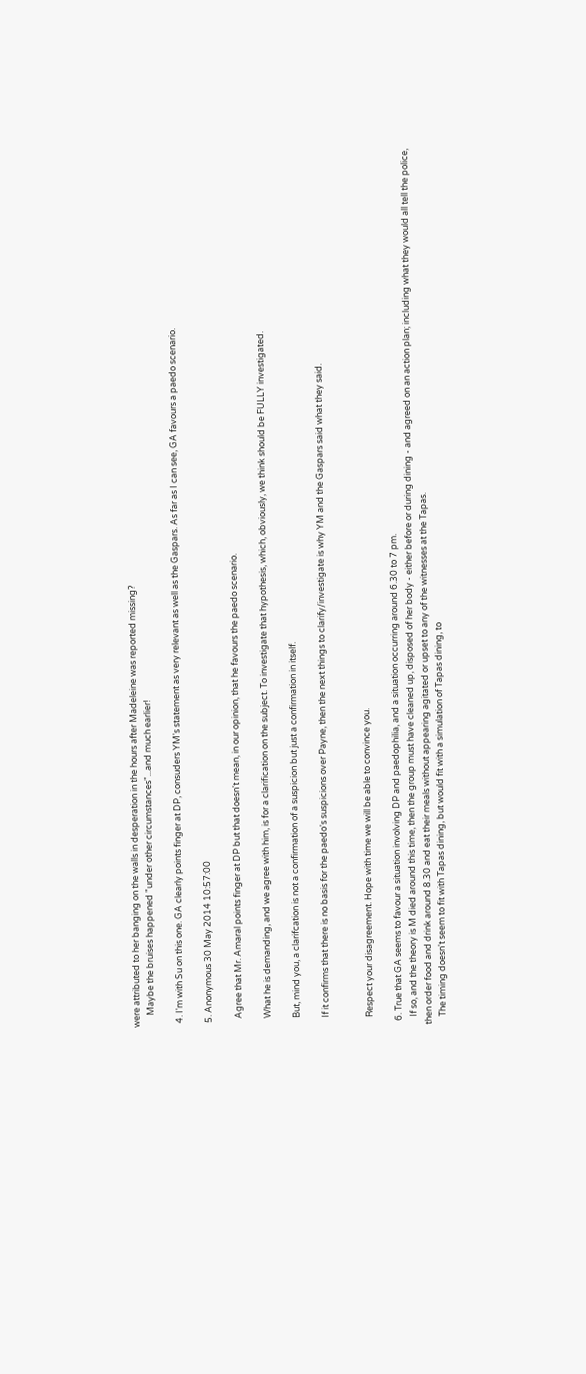were attributed to her banging on the walls in desperation in the hours after Madeleine was reported missing?
      Maybe the bruises happened "under other circumstances"...and much earlier!

  4. I'm with Su on this one. GA clearly points finger at DP, consuders YM's statement as very relevant as well as the Gaspars. As far as I can see, GA favours a paedo scenario.

  5. Anonymous 30 May 2014 10:57:00

    Agree that Mr. Amaral points finger at DP but that doesn't mean, in our opinion, that he favours the paedo scenario.

    What he is demanding, and we agree with him, is for a clarification on the subject. To investigate that hypothesis, which, obviously, we think should be FULLY investigated.

    But, mind you, a clarifcation is not a confirmation of a suspicion but just a confirmation in itself.

    If it confirms that there is no basis for the paedo's suspicions over Payne, then the next things to clarify/investigate is why YM and the Gaspars said what they said.


    Respect your disagreement. Hope with time we will be able to convince you.

  6. True that GA seems to favour a situation involving DP and paedophilia, and a situation occurring around 6.30 to 7 pm.
    If so, and the theory is M died around this time, then the group must have cleaned up, disposed of her body - either before or during dining - and agreed on an action plan; including what they would all tell the police, then order food and drink around 8.30 and eat their meals without appearing agitated or upset to any of the witnesses at the Tapas.
    The timing doesn't seem to fit with Tapas dining, but would fit with a simulation of Tapas dining, to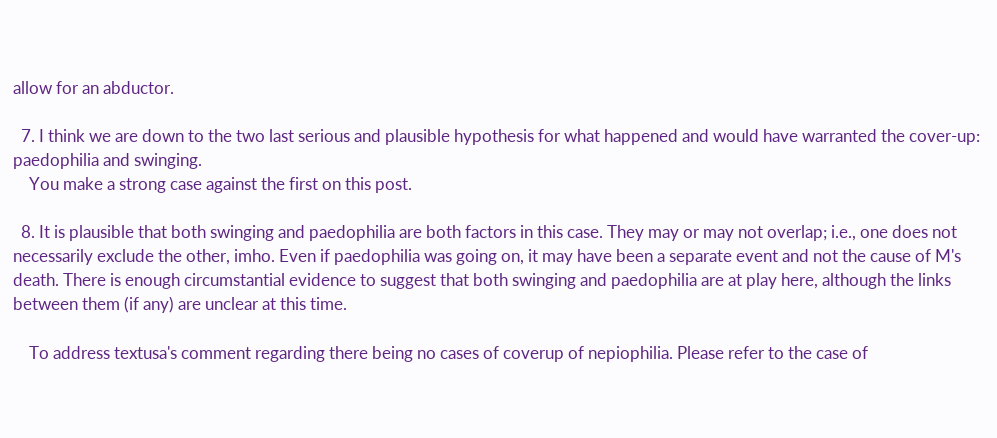allow for an abductor.

  7. I think we are down to the two last serious and plausible hypothesis for what happened and would have warranted the cover-up: paedophilia and swinging.
    You make a strong case against the first on this post.

  8. It is plausible that both swinging and paedophilia are both factors in this case. They may or may not overlap; i.e., one does not necessarily exclude the other, imho. Even if paedophilia was going on, it may have been a separate event and not the cause of M's death. There is enough circumstantial evidence to suggest that both swinging and paedophilia are at play here, although the links between them (if any) are unclear at this time.

    To address textusa's comment regarding there being no cases of coverup of nepiophilia. Please refer to the case of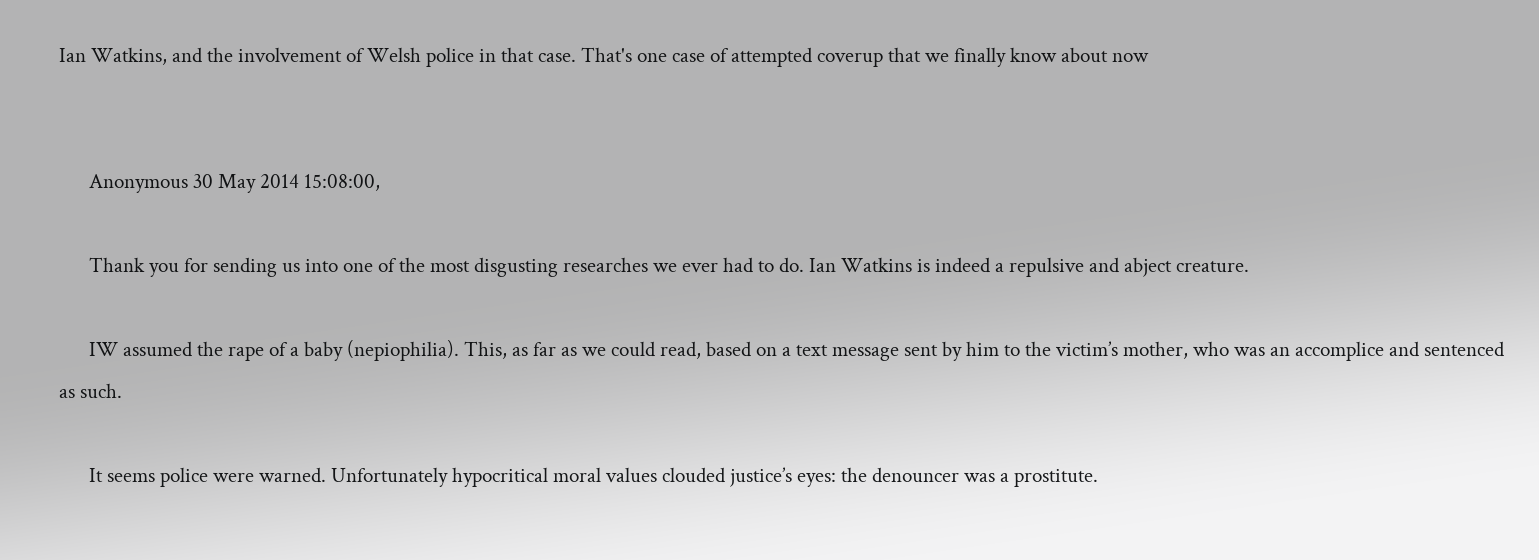Ian Watkins, and the involvement of Welsh police in that case. That's one case of attempted coverup that we finally know about now


      Anonymous 30 May 2014 15:08:00,

      Thank you for sending us into one of the most disgusting researches we ever had to do. Ian Watkins is indeed a repulsive and abject creature.

      IW assumed the rape of a baby (nepiophilia). This, as far as we could read, based on a text message sent by him to the victim’s mother, who was an accomplice and sentenced as such.

      It seems police were warned. Unfortunately hypocritical moral values clouded justice’s eyes: the denouncer was a prostitute.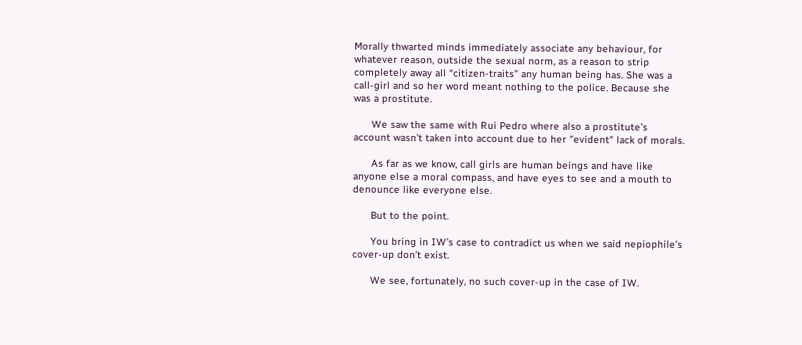Morally thwarted minds immediately associate any behaviour, for whatever reason, outside the sexual norm, as a reason to strip completely away all “citizen-traits” any human being has. She was a call-girl and so her word meant nothing to the police. Because she was a prostitute.

      We saw the same with Rui Pedro where also a prostitute’s account wasn’t taken into account due to her "evident" lack of morals.

      As far as we know, call girls are human beings and have like anyone else a moral compass, and have eyes to see and a mouth to denounce like everyone else.

      But to the point.

      You bring in IW’s case to contradict us when we said nepiophile’s cover-up don’t exist.

      We see, fortunately, no such cover-up in the case of IW.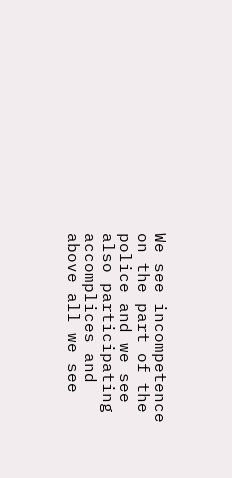We see incompetence on the part of the police and we see also participating accomplices and above all we see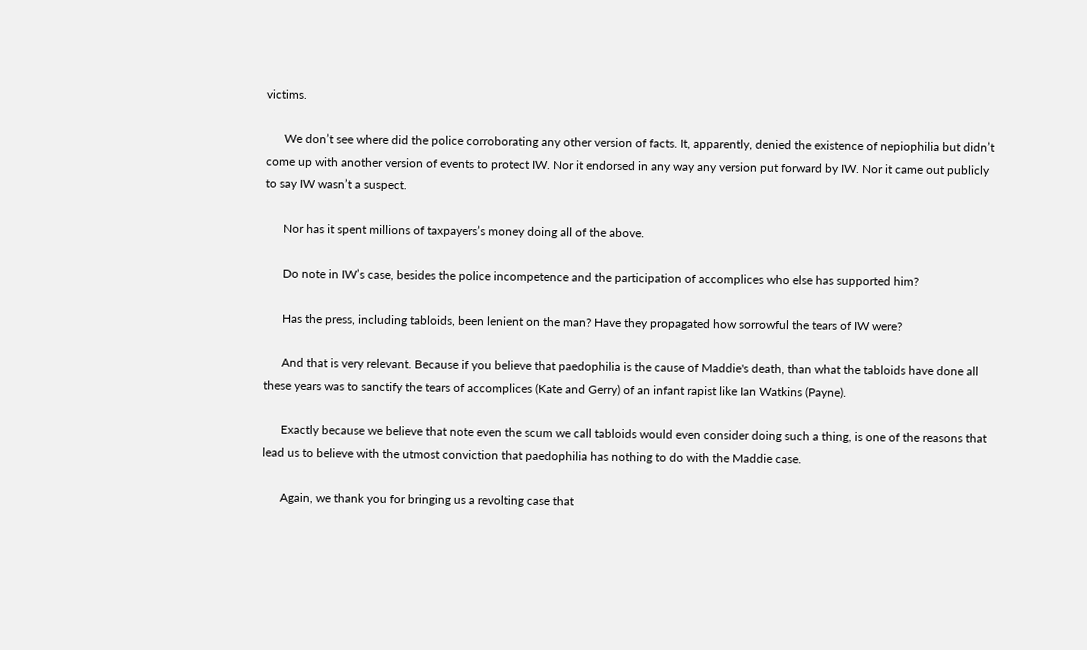victims.

      We don’t see where did the police corroborating any other version of facts. It, apparently, denied the existence of nepiophilia but didn’t come up with another version of events to protect IW. Nor it endorsed in any way any version put forward by IW. Nor it came out publicly to say IW wasn’t a suspect.

      Nor has it spent millions of taxpayers’s money doing all of the above.

      Do note in IW’s case, besides the police incompetence and the participation of accomplices who else has supported him?

      Has the press, including tabloids, been lenient on the man? Have they propagated how sorrowful the tears of IW were?

      And that is very relevant. Because if you believe that paedophilia is the cause of Maddie's death, than what the tabloids have done all these years was to sanctify the tears of accomplices (Kate and Gerry) of an infant rapist like Ian Watkins (Payne).

      Exactly because we believe that note even the scum we call tabloids would even consider doing such a thing, is one of the reasons that lead us to believe with the utmost conviction that paedophilia has nothing to do with the Maddie case.

      Again, we thank you for bringing us a revolting case that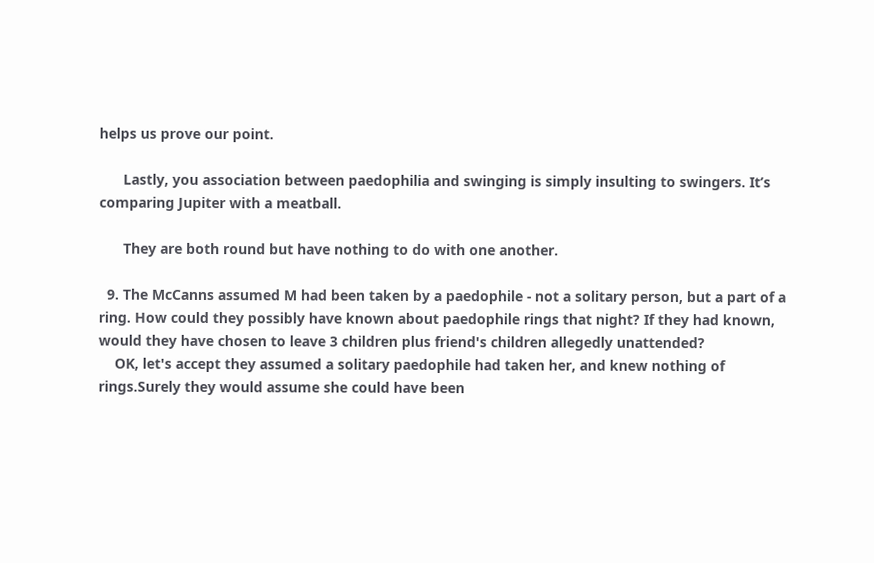helps us prove our point.

      Lastly, you association between paedophilia and swinging is simply insulting to swingers. It’s comparing Jupiter with a meatball.

      They are both round but have nothing to do with one another.

  9. The McCanns assumed M had been taken by a paedophile - not a solitary person, but a part of a ring. How could they possibly have known about paedophile rings that night? If they had known, would they have chosen to leave 3 children plus friend's children allegedly unattended?
    OK, let's accept they assumed a solitary paedophile had taken her, and knew nothing of rings.Surely they would assume she could have been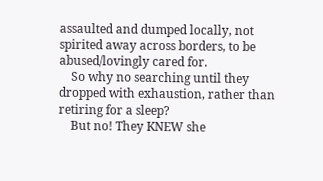assaulted and dumped locally, not spirited away across borders, to be abused/lovingly cared for.
    So why no searching until they dropped with exhaustion, rather than retiring for a sleep?
    But no! They KNEW she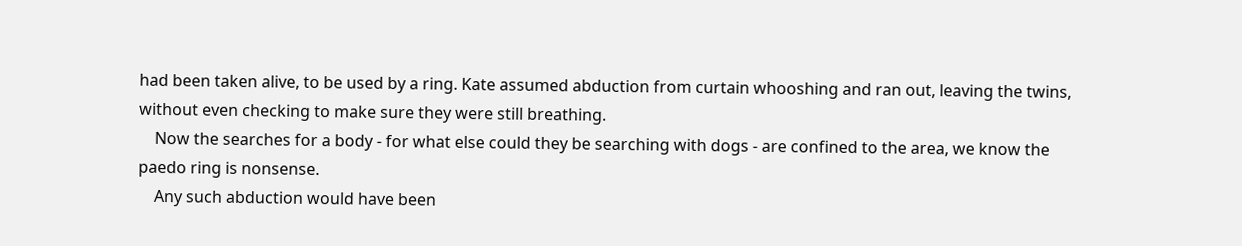had been taken alive, to be used by a ring. Kate assumed abduction from curtain whooshing and ran out, leaving the twins, without even checking to make sure they were still breathing.
    Now the searches for a body - for what else could they be searching with dogs - are confined to the area, we know the paedo ring is nonsense.
    Any such abduction would have been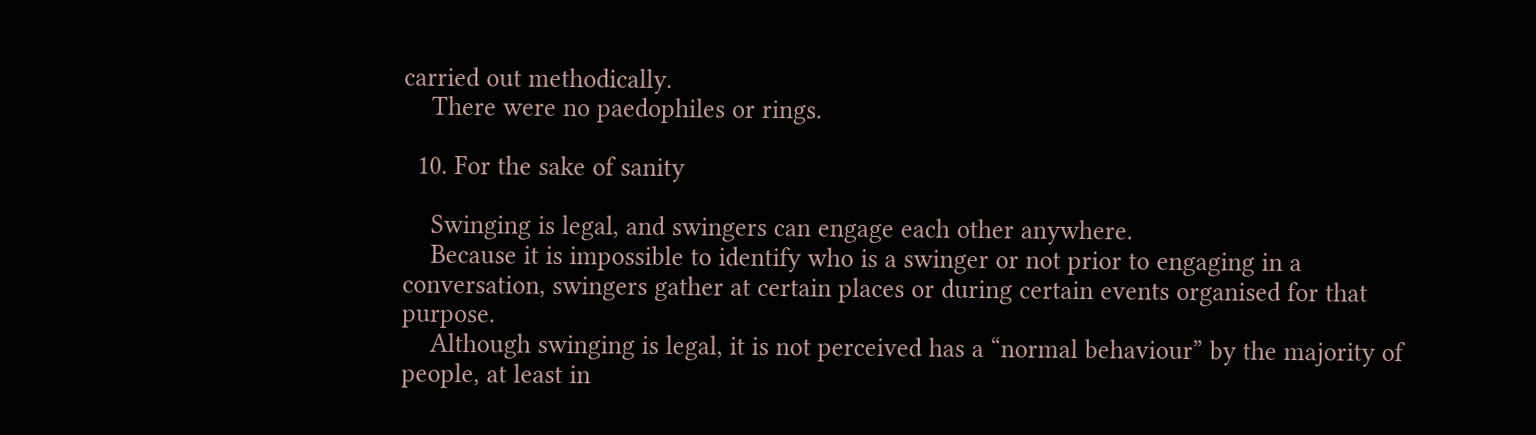carried out methodically.
    There were no paedophiles or rings.

  10. For the sake of sanity

    Swinging is legal, and swingers can engage each other anywhere.
    Because it is impossible to identify who is a swinger or not prior to engaging in a conversation, swingers gather at certain places or during certain events organised for that purpose.
    Although swinging is legal, it is not perceived has a “normal behaviour” by the majority of people, at least in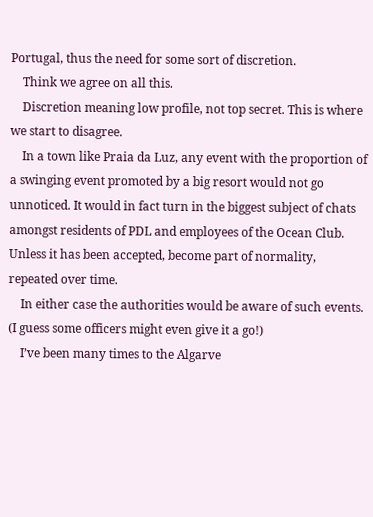Portugal, thus the need for some sort of discretion.
    Think we agree on all this.
    Discretion meaning low profile, not top secret. This is where we start to disagree.
    In a town like Praia da Luz, any event with the proportion of a swinging event promoted by a big resort would not go unnoticed. It would in fact turn in the biggest subject of chats amongst residents of PDL and employees of the Ocean Club. Unless it has been accepted, become part of normality, repeated over time.
    In either case the authorities would be aware of such events. (I guess some officers might even give it a go!)
    I’ve been many times to the Algarve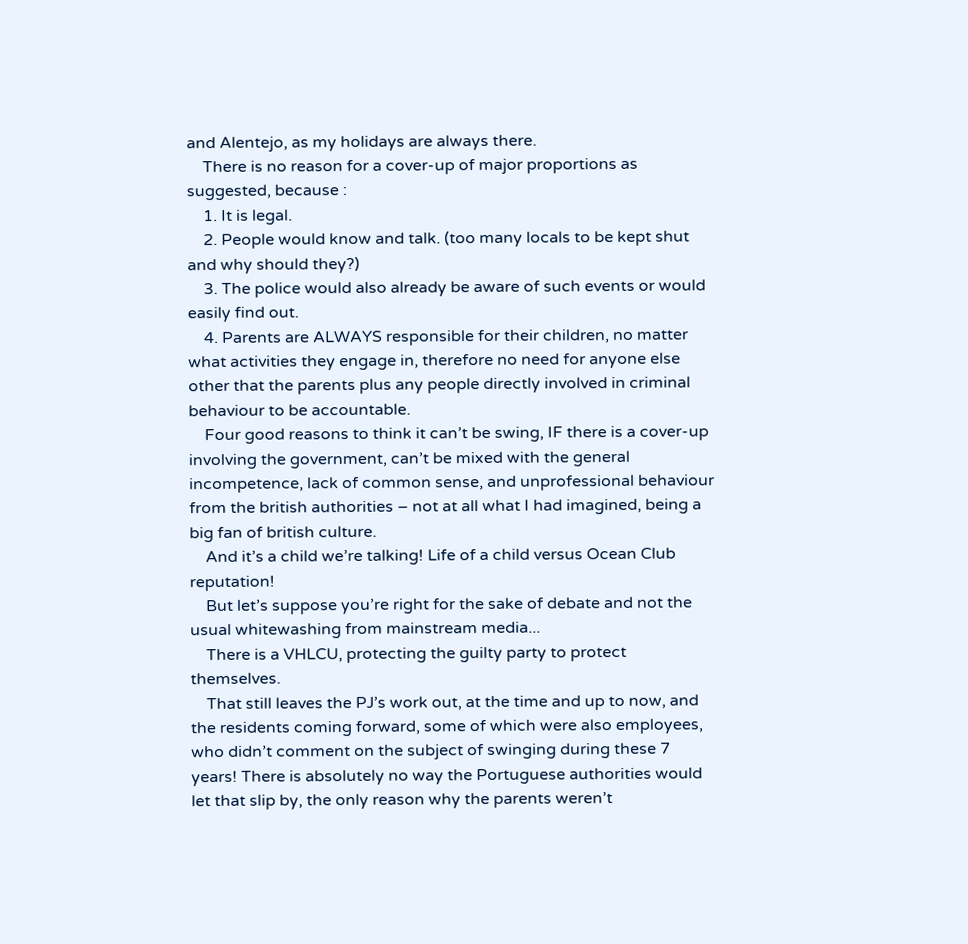and Alentejo, as my holidays are always there.
    There is no reason for a cover-up of major proportions as suggested, because :
    1. It is legal.
    2. People would know and talk. (too many locals to be kept shut and why should they?)
    3. The police would also already be aware of such events or would easily find out.
    4. Parents are ALWAYS responsible for their children, no matter what activities they engage in, therefore no need for anyone else other that the parents plus any people directly involved in criminal behaviour to be accountable.
    Four good reasons to think it can’t be swing, IF there is a cover-up involving the government, can’t be mixed with the general incompetence, lack of common sense, and unprofessional behaviour from the british authorities – not at all what I had imagined, being a big fan of british culture.
    And it’s a child we’re talking! Life of a child versus Ocean Club reputation!
    But let’s suppose you’re right for the sake of debate and not the usual whitewashing from mainstream media...
    There is a VHLCU, protecting the guilty party to protect themselves.
    That still leaves the PJ’s work out, at the time and up to now, and the residents coming forward, some of which were also employees, who didn’t comment on the subject of swinging during these 7 years! There is absolutely no way the Portuguese authorities would let that slip by, the only reason why the parents weren’t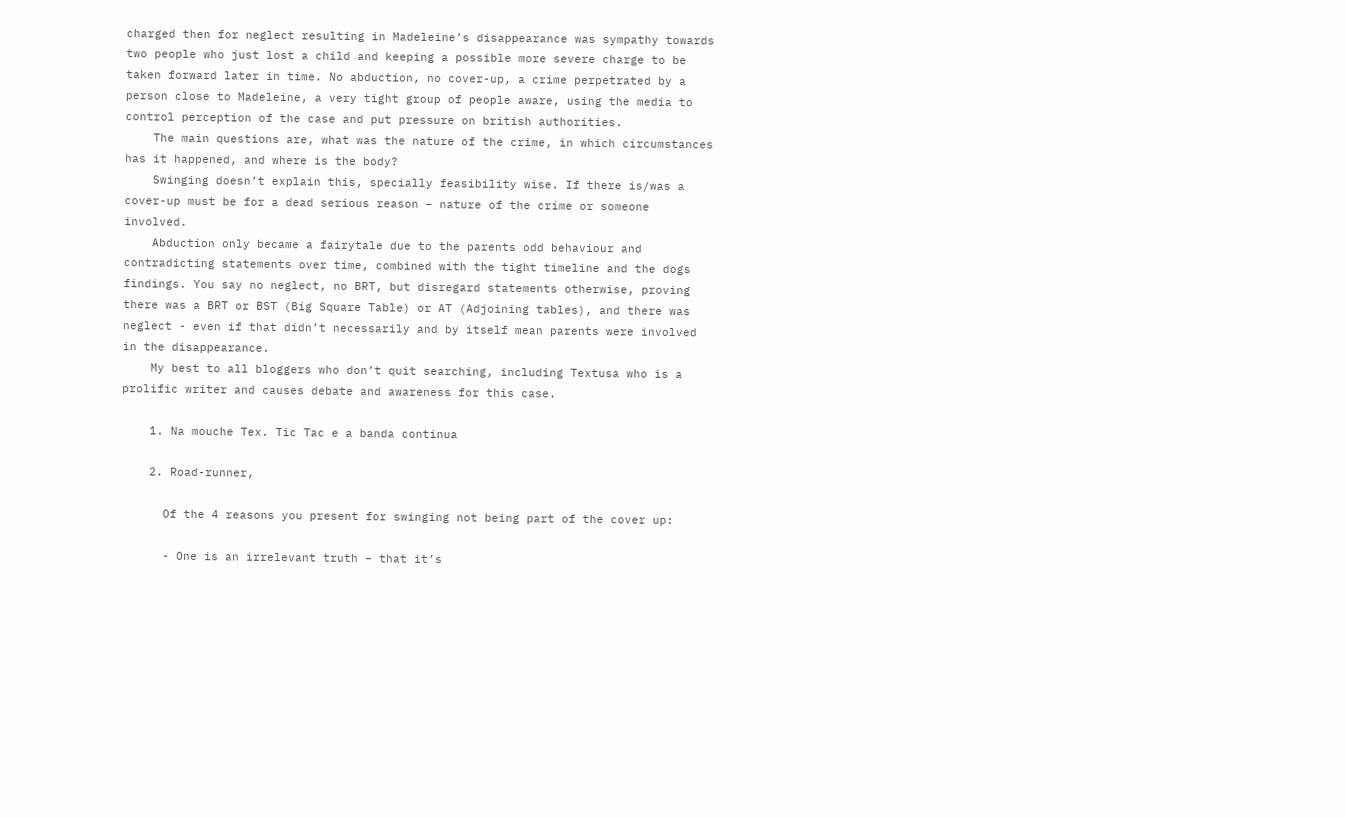charged then for neglect resulting in Madeleine’s disappearance was sympathy towards two people who just lost a child and keeping a possible more severe charge to be taken forward later in time. No abduction, no cover-up, a crime perpetrated by a person close to Madeleine, a very tight group of people aware, using the media to control perception of the case and put pressure on british authorities.
    The main questions are, what was the nature of the crime, in which circumstances has it happened, and where is the body?
    Swinging doesn’t explain this, specially feasibility wise. If there is/was a cover-up must be for a dead serious reason – nature of the crime or someone involved.
    Abduction only became a fairytale due to the parents odd behaviour and contradicting statements over time, combined with the tight timeline and the dogs findings. You say no neglect, no BRT, but disregard statements otherwise, proving there was a BRT or BST (Big Square Table) or AT (Adjoining tables), and there was neglect - even if that didn’t necessarily and by itself mean parents were involved in the disappearance.
    My best to all bloggers who don’t quit searching, including Textusa who is a prolific writer and causes debate and awareness for this case.

    1. Na mouche Tex. Tic Tac e a banda continua

    2. Road-runner,

      Of the 4 reasons you present for swinging not being part of the cover up:

      - One is an irrelevant truth – that it’s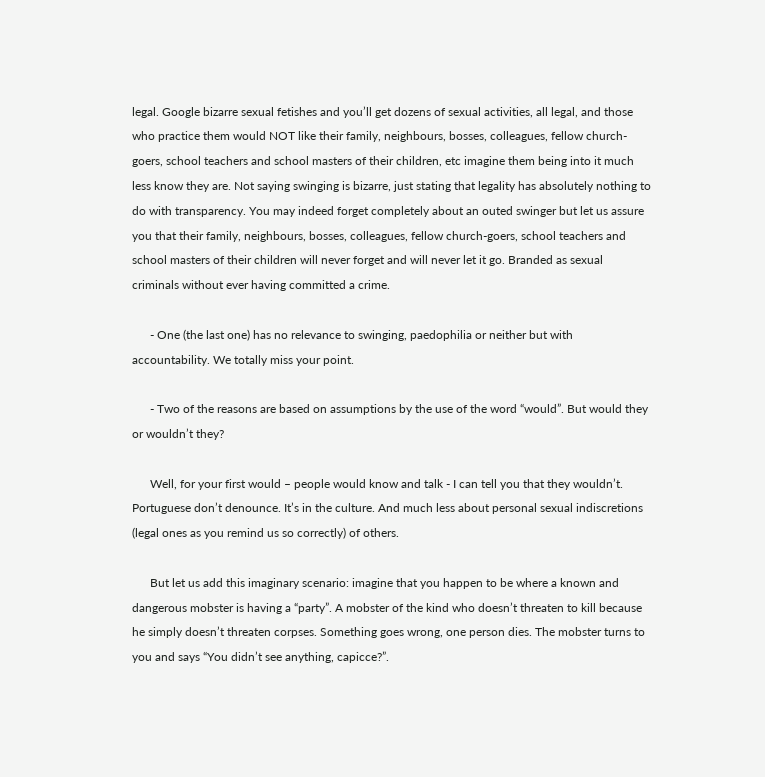legal. Google bizarre sexual fetishes and you’ll get dozens of sexual activities, all legal, and those who practice them would NOT like their family, neighbours, bosses, colleagues, fellow church-goers, school teachers and school masters of their children, etc imagine them being into it much less know they are. Not saying swinging is bizarre, just stating that legality has absolutely nothing to do with transparency. You may indeed forget completely about an outed swinger but let us assure you that their family, neighbours, bosses, colleagues, fellow church-goers, school teachers and school masters of their children will never forget and will never let it go. Branded as sexual criminals without ever having committed a crime.

      - One (the last one) has no relevance to swinging, paedophilia or neither but with accountability. We totally miss your point.

      - Two of the reasons are based on assumptions by the use of the word “would”. But would they or wouldn’t they?

      Well, for your first would – people would know and talk - I can tell you that they wouldn’t. Portuguese don’t denounce. It’s in the culture. And much less about personal sexual indiscretions (legal ones as you remind us so correctly) of others.

      But let us add this imaginary scenario: imagine that you happen to be where a known and dangerous mobster is having a “party”. A mobster of the kind who doesn’t threaten to kill because he simply doesn’t threaten corpses. Something goes wrong, one person dies. The mobster turns to you and says “You didn’t see anything, capicce?”.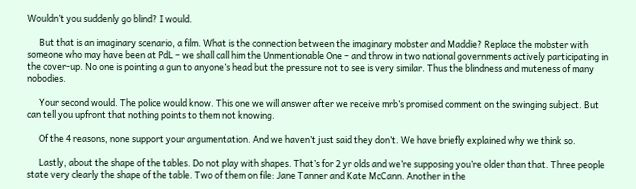Wouldn’t you suddenly go blind? I would.

      But that is an imaginary scenario, a film. What is the connection between the imaginary mobster and Maddie? Replace the mobster with someone who may have been at PdL – we shall call him the Unmentionable One – and throw in two national governments actively participating in the cover-up. No one is pointing a gun to anyone’s head but the pressure not to see is very similar. Thus the blindness and muteness of many nobodies.

      Your second would. The police would know. This one we will answer after we receive mrb’s promised comment on the swinging subject. But can tell you upfront that nothing points to them not knowing.

      Of the 4 reasons, none support your argumentation. And we haven’t just said they don’t. We have briefly explained why we think so.

      Lastly, about the shape of the tables. Do not play with shapes. That’s for 2 yr olds and we’re supposing you’re older than that. Three people state very clearly the shape of the table. Two of them on file: Jane Tanner and Kate McCann. Another in the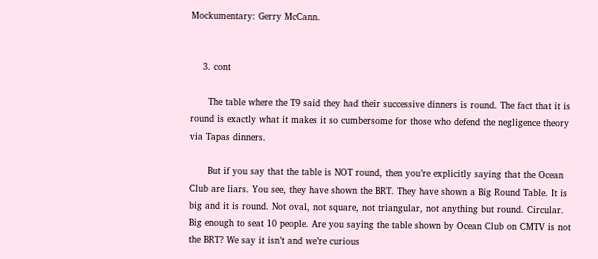Mockumentary: Gerry McCann.


    3. cont

      The table where the T9 said they had their successive dinners is round. The fact that it is round is exactly what it makes it so cumbersome for those who defend the negligence theory via Tapas dinners.

      But if you say that the table is NOT round, then you’re explicitly saying that the Ocean Club are liars. You see, they have shown the BRT. They have shown a Big Round Table. It is big and it is round. Not oval, not square, not triangular, not anything but round. Circular. Big enough to seat 10 people. Are you saying the table shown by Ocean Club on CMTV is not the BRT? We say it isn’t and we’re curious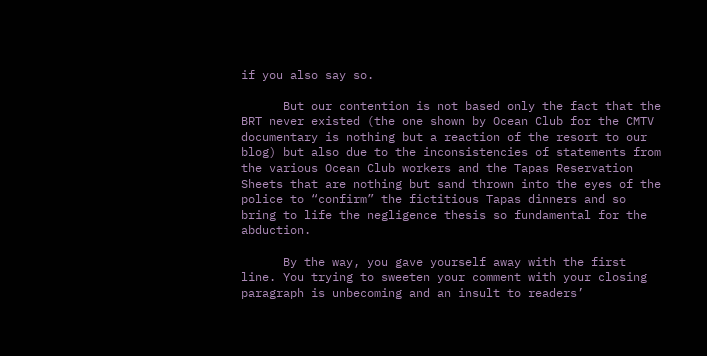if you also say so.

      But our contention is not based only the fact that the BRT never existed (the one shown by Ocean Club for the CMTV documentary is nothing but a reaction of the resort to our blog) but also due to the inconsistencies of statements from the various Ocean Club workers and the Tapas Reservation Sheets that are nothing but sand thrown into the eyes of the police to “confirm” the fictitious Tapas dinners and so bring to life the negligence thesis so fundamental for the abduction.

      By the way, you gave yourself away with the first line. You trying to sweeten your comment with your closing paragraph is unbecoming and an insult to readers’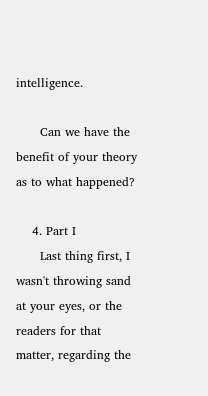intelligence.

      Can we have the benefit of your theory as to what happened?

    4. Part I
      Last thing first, I wasn't throwing sand at your eyes, or the readers for that matter, regarding the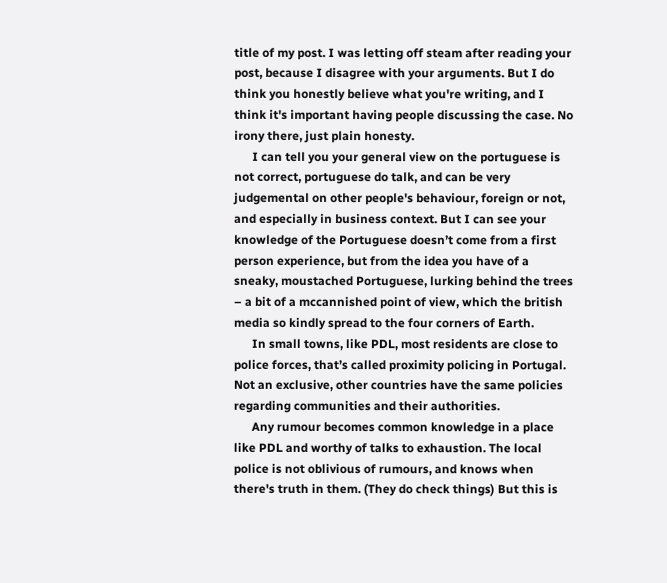title of my post. I was letting off steam after reading your post, because I disagree with your arguments. But I do think you honestly believe what you're writing, and I think it's important having people discussing the case. No irony there, just plain honesty.
      I can tell you your general view on the portuguese is not correct, portuguese do talk, and can be very judgemental on other people's behaviour, foreign or not, and especially in business context. But I can see your knowledge of the Portuguese doesn’t come from a first person experience, but from the idea you have of a sneaky, moustached Portuguese, lurking behind the trees – a bit of a mccannished point of view, which the british media so kindly spread to the four corners of Earth.
      In small towns, like PDL, most residents are close to police forces, that’s called proximity policing in Portugal. Not an exclusive, other countries have the same policies regarding communities and their authorities.
      Any rumour becomes common knowledge in a place like PDL and worthy of talks to exhaustion. The local police is not oblivious of rumours, and knows when there's truth in them. (They do check things) But this is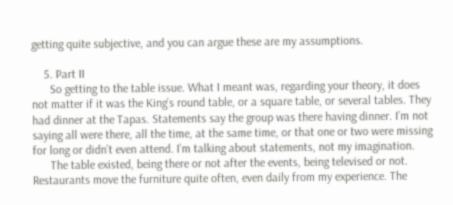getting quite subjective, and you can argue these are my assumptions.

    5. Part II
      So getting to the table issue. What I meant was, regarding your theory, it does not matter if it was the King’s round table, or a square table, or several tables. They had dinner at the Tapas. Statements say the group was there having dinner. I’m not saying all were there, all the time, at the same time, or that one or two were missing for long or didn’t even attend. I’m talking about statements, not my imagination.
      The table existed, being there or not after the events, being televised or not. Restaurants move the furniture quite often, even daily from my experience. The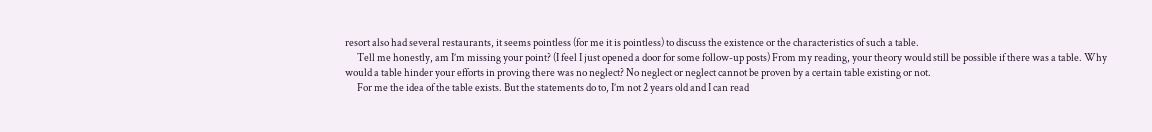resort also had several restaurants, it seems pointless (for me it is pointless) to discuss the existence or the characteristics of such a table.
      Tell me honestly, am I’m missing your point? (I feel I just opened a door for some follow-up posts) From my reading, your theory would still be possible if there was a table. Why would a table hinder your efforts in proving there was no neglect? No neglect or neglect cannot be proven by a certain table existing or not.
      For me the idea of the table exists. But the statements do to, I’m not 2 years old and I can read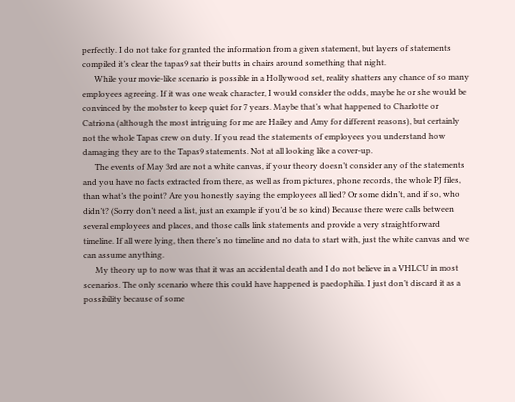perfectly. I do not take for granted the information from a given statement, but layers of statements compiled it’s clear the tapas9 sat their butts in chairs around something that night.
      While your movie-like scenario is possible in a Hollywood set, reality shatters any chance of so many employees agreeing. If it was one weak character, I would consider the odds, maybe he or she would be convinced by the mobster to keep quiet for 7 years. Maybe that’s what happened to Charlotte or Catriona (although the most intriguing for me are Hailey and Amy for different reasons), but certainly not the whole Tapas crew on duty. If you read the statements of employees you understand how damaging they are to the Tapas9 statements. Not at all looking like a cover-up.
      The events of May 3rd are not a white canvas, if your theory doesn’t consider any of the statements and you have no facts extracted from there, as well as from pictures, phone records, the whole PJ files, than what’s the point? Are you honestly saying the employees all lied? Or some didn’t, and if so, who didn’t? (Sorry don’t need a list, just an example if you’d be so kind) Because there were calls between several employees and places, and those calls link statements and provide a very straightforward timeline. If all were lying, then there’s no timeline and no data to start with, just the white canvas and we can assume anything.
      My theory up to now was that it was an accidental death and I do not believe in a VHLCU in most scenarios. The only scenario where this could have happened is paedophilia. I just don’t discard it as a possibility because of some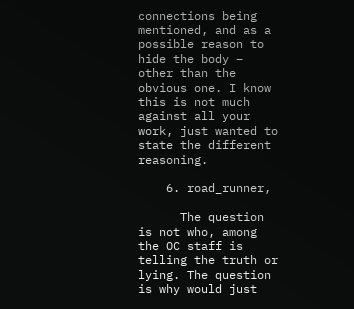connections being mentioned, and as a possible reason to hide the body – other than the obvious one. I know this is not much against all your work, just wanted to state the different reasoning.

    6. road_runner,

      The question is not who, among the OC staff is telling the truth or lying. The question is why would just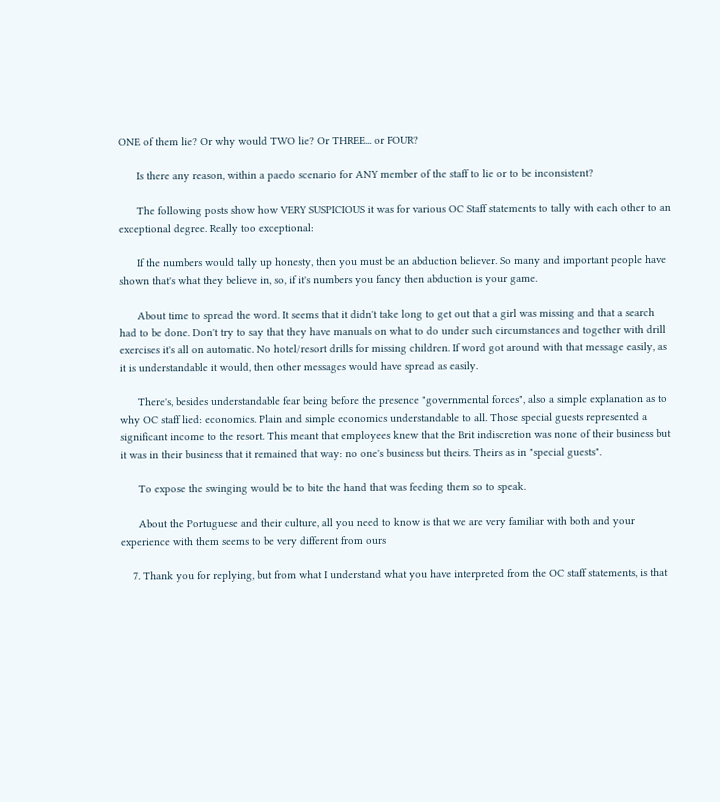ONE of them lie? Or why would TWO lie? Or THREE... or FOUR?

      Is there any reason, within a paedo scenario for ANY member of the staff to lie or to be inconsistent?

      The following posts show how VERY SUSPICIOUS it was for various OC Staff statements to tally with each other to an exceptional degree. Really too exceptional:

      If the numbers would tally up honesty, then you must be an abduction believer. So many and important people have shown that's what they believe in, so, if it's numbers you fancy then abduction is your game.

      About time to spread the word. It seems that it didn't take long to get out that a girl was missing and that a search had to be done. Don't try to say that they have manuals on what to do under such circumstances and together with drill exercises it's all on automatic. No hotel/resort drills for missing children. If word got around with that message easily, as it is understandable it would, then other messages would have spread as easily.

      There's, besides understandable fear being before the presence "governmental forces", also a simple explanation as to why OC staff lied: economics. Plain and simple economics understandable to all. Those special guests represented a significant income to the resort. This meant that employees knew that the Brit indiscretion was none of their business but it was in their business that it remained that way: no one's business but theirs. Theirs as in "special guests".

      To expose the swinging would be to bite the hand that was feeding them so to speak.

      About the Portuguese and their culture, all you need to know is that we are very familiar with both and your experience with them seems to be very different from ours

    7. Thank you for replying, but from what I understand what you have interpreted from the OC staff statements, is that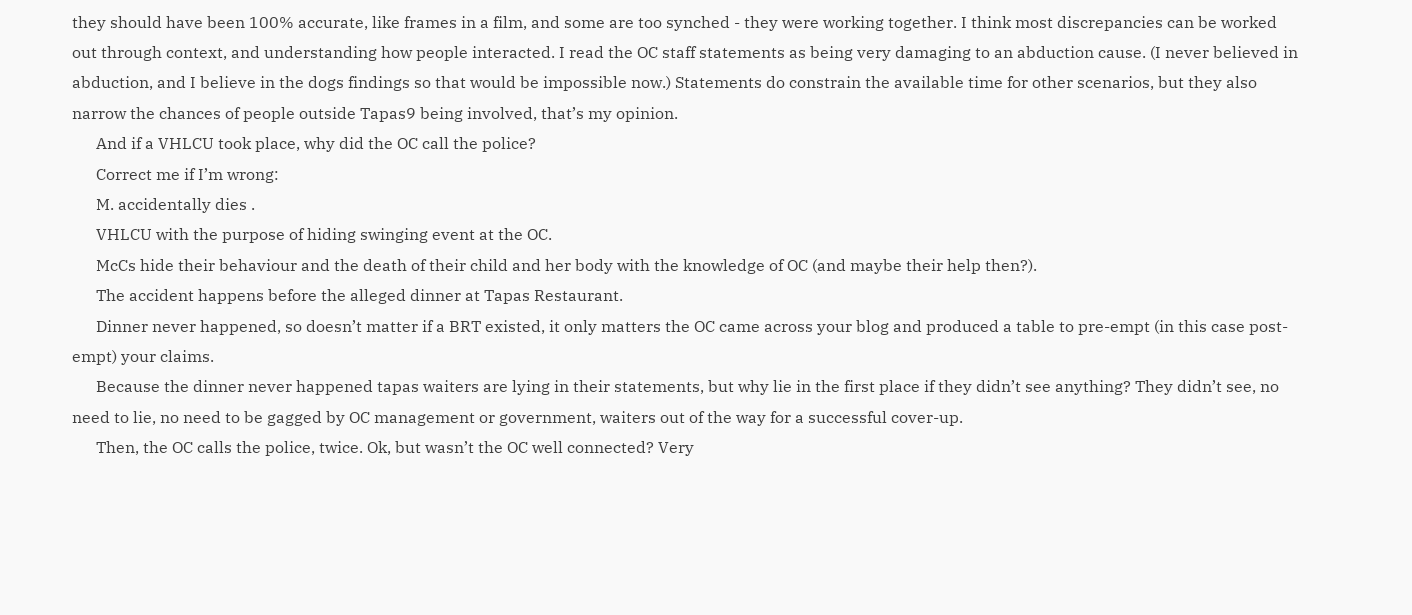they should have been 100% accurate, like frames in a film, and some are too synched - they were working together. I think most discrepancies can be worked out through context, and understanding how people interacted. I read the OC staff statements as being very damaging to an abduction cause. (I never believed in abduction, and I believe in the dogs findings so that would be impossible now.) Statements do constrain the available time for other scenarios, but they also narrow the chances of people outside Tapas9 being involved, that’s my opinion.
      And if a VHLCU took place, why did the OC call the police?
      Correct me if I’m wrong:
      M. accidentally dies .
      VHLCU with the purpose of hiding swinging event at the OC.
      McCs hide their behaviour and the death of their child and her body with the knowledge of OC (and maybe their help then?).
      The accident happens before the alleged dinner at Tapas Restaurant.
      Dinner never happened, so doesn’t matter if a BRT existed, it only matters the OC came across your blog and produced a table to pre-empt (in this case post-empt) your claims.
      Because the dinner never happened tapas waiters are lying in their statements, but why lie in the first place if they didn’t see anything? They didn’t see, no need to lie, no need to be gagged by OC management or government, waiters out of the way for a successful cover-up.
      Then, the OC calls the police, twice. Ok, but wasn’t the OC well connected? Very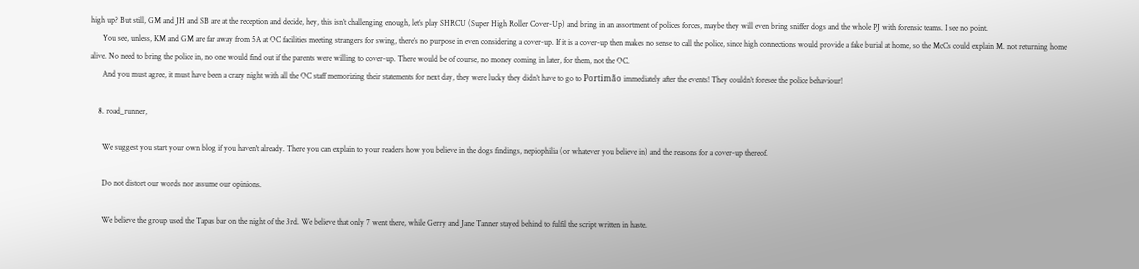high up? But still, GM and JH and SB are at the reception and decide, hey, this isn’t challenging enough, let’s play SHRCU (Super High Roller Cover-Up) and bring in an assortment of polices forces, maybe they will even bring sniffer dogs and the whole PJ with forensic teams. I see no point.
      You see, unless, KM and GM are far away from 5A at OC facilities meeting strangers for swing, there’s no purpose in even considering a cover-up. If it is a cover-up then makes no sense to call the police, since high connections would provide a fake burial at home, so the McCs could explain M. not returning home alive. No need to bring the police in, no one would find out if the parents were willing to cover-up. There would be of course, no money coming in later, for them, not the OC.
      And you must agree, it must have been a crazy night with all the OC staff memorizing their statements for next day, they were lucky they didn’t have to go to Portimão immediately after the events! They couldn’t foresee the police behaviour!

    8. road_runner,

      We suggest you start your own blog if you haven't already. There you can explain to your readers how you believe in the dogs findings, nepiophilia (or whatever you believe in) and the reasons for a cover-up thereof.

      Do not distort our words nor assume our opinions.

      We believe the group used the Tapas bar on the night of the 3rd. We believe that only 7 went there, while Gerry and Jane Tanner stayed behind to fulfil the script written in haste.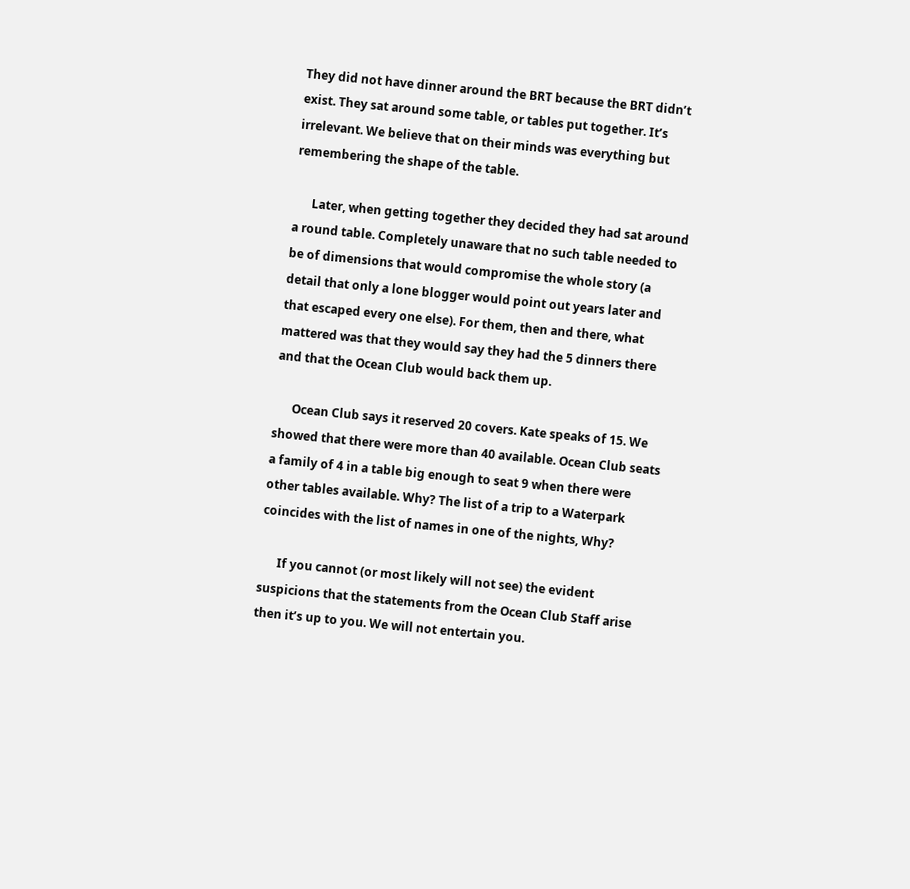They did not have dinner around the BRT because the BRT didn’t exist. They sat around some table, or tables put together. It’s irrelevant. We believe that on their minds was everything but remembering the shape of the table.

      Later, when getting together they decided they had sat around a round table. Completely unaware that no such table needed to be of dimensions that would compromise the whole story (a detail that only a lone blogger would point out years later and that escaped every one else). For them, then and there, what mattered was that they would say they had the 5 dinners there and that the Ocean Club would back them up.

      Ocean Club says it reserved 20 covers. Kate speaks of 15. We showed that there were more than 40 available. Ocean Club seats a family of 4 in a table big enough to seat 9 when there were other tables available. Why? The list of a trip to a Waterpark coincides with the list of names in one of the nights, Why?

      If you cannot (or most likely will not see) the evident suspicions that the statements from the Ocean Club Staff arise then it’s up to you. We will not entertain you.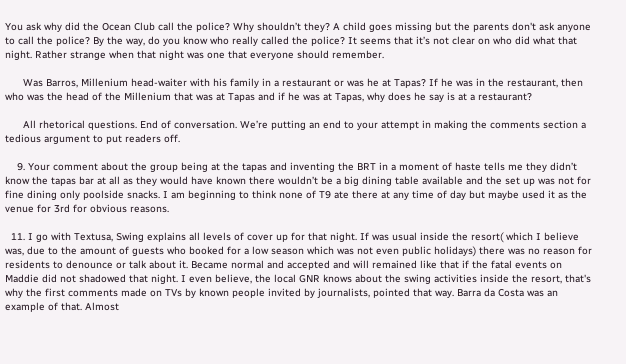You ask why did the Ocean Club call the police? Why shouldn’t they? A child goes missing but the parents don't ask anyone to call the police? By the way, do you know who really called the police? It seems that it’s not clear on who did what that night. Rather strange when that night was one that everyone should remember.

      Was Barros, Millenium head-waiter with his family in a restaurant or was he at Tapas? If he was in the restaurant, then who was the head of the Millenium that was at Tapas and if he was at Tapas, why does he say is at a restaurant?

      All rhetorical questions. End of conversation. We’re putting an end to your attempt in making the comments section a tedious argument to put readers off.

    9. Your comment about the group being at the tapas and inventing the BRT in a moment of haste tells me they didn’t know the tapas bar at all as they would have known there wouldn’t be a big dining table available and the set up was not for fine dining only poolside snacks. I am beginning to think none of T9 ate there at any time of day but maybe used it as the venue for 3rd for obvious reasons.

  11. I go with Textusa, Swing explains all levels of cover up for that night. If was usual inside the resort( which I believe was, due to the amount of guests who booked for a low season which was not even public holidays) there was no reason for residents to denounce or talk about it. Became normal and accepted and will remained like that if the fatal events on Maddie did not shadowed that night. I even believe, the local GNR knows about the swing activities inside the resort, that's why the first comments made on TVs by known people invited by journalists, pointed that way. Barra da Costa was an example of that. Almost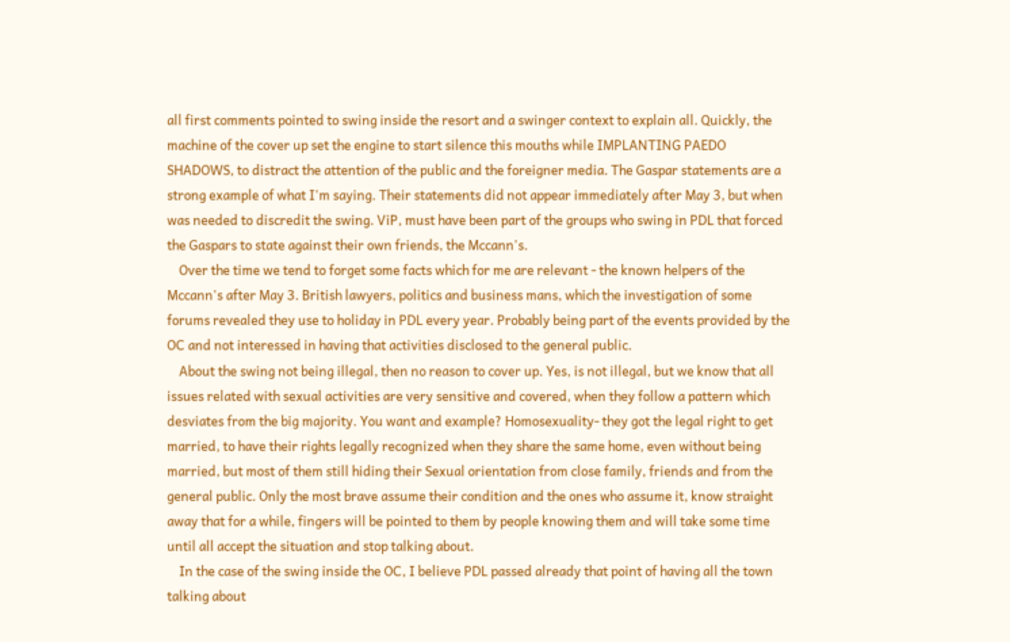all first comments pointed to swing inside the resort and a swinger context to explain all. Quickly, the machine of the cover up set the engine to start silence this mouths while IMPLANTING PAEDO SHADOWS, to distract the attention of the public and the foreigner media. The Gaspar statements are a strong example of what I'm saying. Their statements did not appear immediately after May 3, but when was needed to discredit the swing. ViP, must have been part of the groups who swing in PDL that forced the Gaspars to state against their own friends, the Mccann's.
    Over the time we tend to forget some facts which for me are relevant - the known helpers of the Mccann's after May 3. British lawyers, politics and business mans, which the investigation of some forums revealed they use to holiday in PDL every year. Probably being part of the events provided by the OC and not interessed in having that activities disclosed to the general public.
    About the swing not being illegal, then no reason to cover up. Yes, is not illegal, but we know that all issues related with sexual activities are very sensitive and covered, when they follow a pattern which desviates from the big majority. You want and example? Homosexuality- they got the legal right to get married, to have their rights legally recognized when they share the same home, even without being married, but most of them still hiding their Sexual orientation from close family, friends and from the general public. Only the most brave assume their condition and the ones who assume it, know straight away that for a while, fingers will be pointed to them by people knowing them and will take some time until all accept the situation and stop talking about.
    In the case of the swing inside the OC, I believe PDL passed already that point of having all the town talking about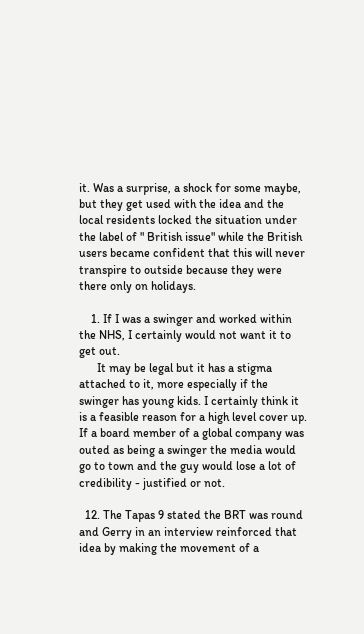it. Was a surprise, a shock for some maybe, but they get used with the idea and the local residents locked the situation under the label of " British issue" while the British users became confident that this will never transpire to outside because they were there only on holidays.

    1. If I was a swinger and worked within the NHS, I certainly would not want it to get out.
      It may be legal but it has a stigma attached to it, more especially if the swinger has young kids. I certainly think it is a feasible reason for a high level cover up. If a board member of a global company was outed as being a swinger the media would go to town and the guy would lose a lot of credibility - justified or not.

  12. The Tapas 9 stated the BRT was round and Gerry in an interview reinforced that idea by making the movement of a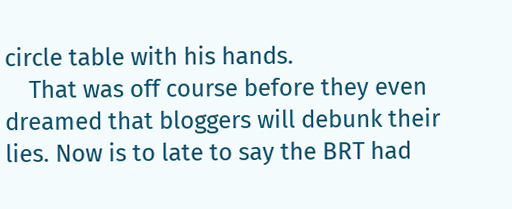circle table with his hands.
    That was off course before they even dreamed that bloggers will debunk their lies. Now is to late to say the BRT had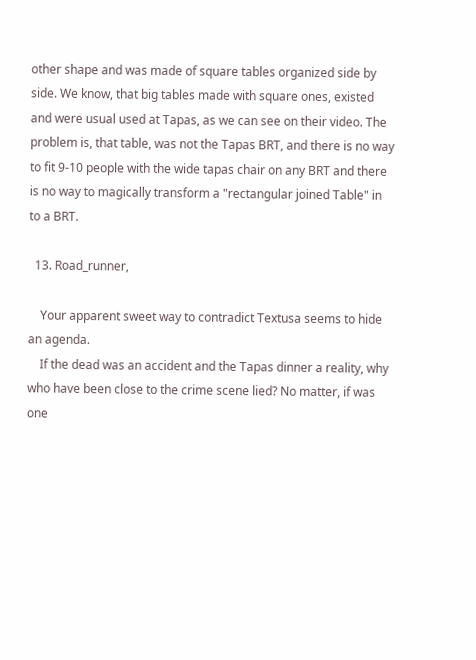other shape and was made of square tables organized side by side. We know, that big tables made with square ones, existed and were usual used at Tapas, as we can see on their video. The problem is, that table, was not the Tapas BRT, and there is no way to fit 9-10 people with the wide tapas chair on any BRT and there is no way to magically transform a "rectangular joined Table" in to a BRT.

  13. Road_runner,

    Your apparent sweet way to contradict Textusa seems to hide an agenda.
    If the dead was an accident and the Tapas dinner a reality, why who have been close to the crime scene lied? No matter, if was one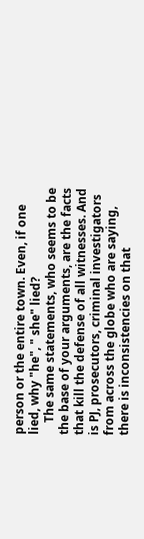person or the entire town. Even, if one lied, why "he", " she" lied?
    The same statements, who seems to be the base of your arguments, are the facts that kill the defense of all witnesses. And is PJ, prosecutors, criminal investigators from across the globe who are saying, there is inconsistencies on that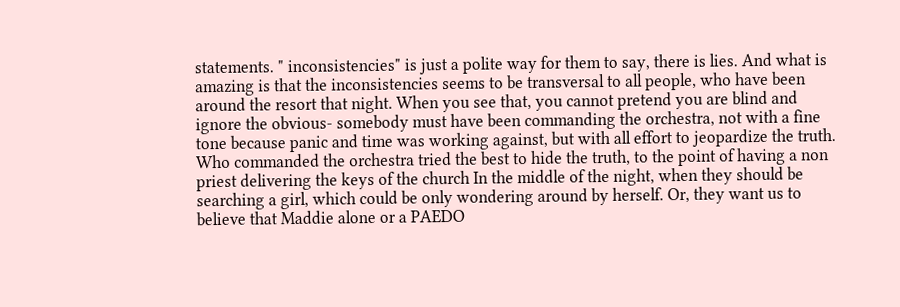statements. " inconsistencies" is just a polite way for them to say, there is lies. And what is amazing is that the inconsistencies seems to be transversal to all people, who have been around the resort that night. When you see that, you cannot pretend you are blind and ignore the obvious- somebody must have been commanding the orchestra, not with a fine tone because panic and time was working against, but with all effort to jeopardize the truth. Who commanded the orchestra tried the best to hide the truth, to the point of having a non priest delivering the keys of the church In the middle of the night, when they should be searching a girl, which could be only wondering around by herself. Or, they want us to believe that Maddie alone or a PAEDO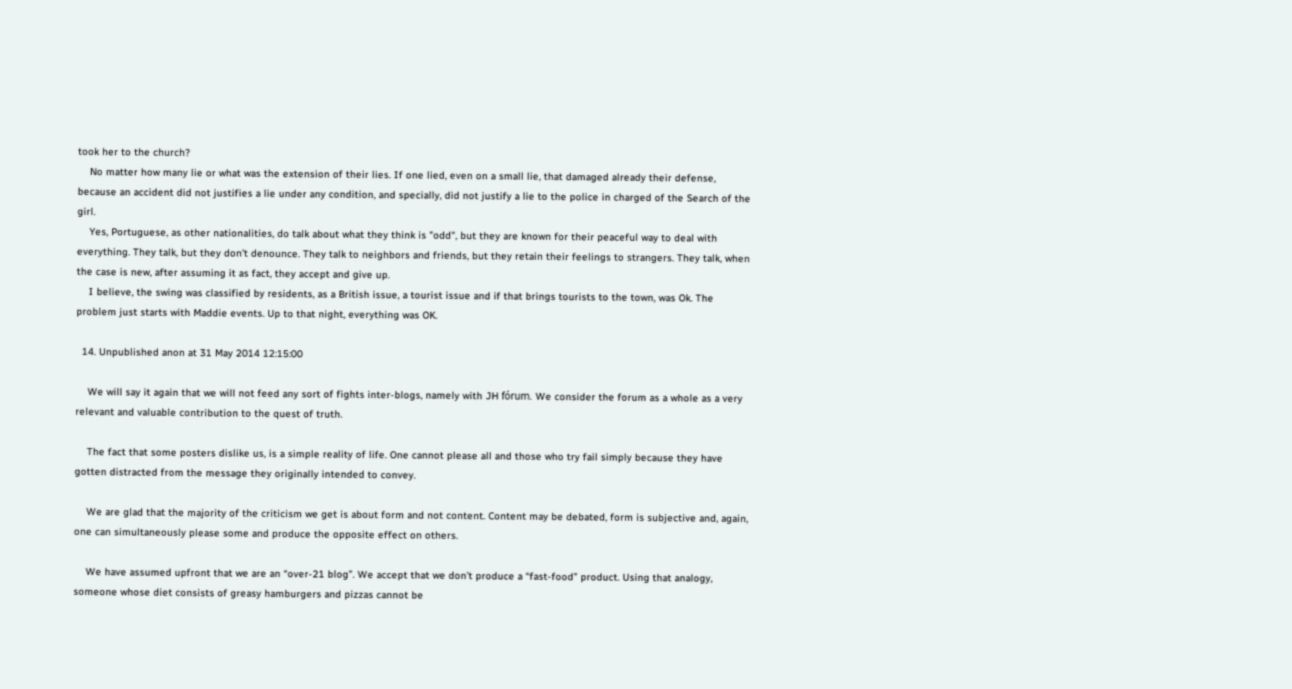took her to the church?
    No matter how many lie or what was the extension of their lies. If one lied, even on a small lie, that damaged already their defense, because an accident did not justifies a lie under any condition, and specially, did not justify a lie to the police in charged of the Search of the girl.
    Yes, Portuguese, as other nationalities, do talk about what they think is "odd", but they are known for their peaceful way to deal with everything. They talk, but they don't denounce. They talk to neighbors and friends, but they retain their feelings to strangers. They talk, when the case is new, after assuming it as fact, they accept and give up.
    I believe, the swing was classified by residents, as a British issue, a tourist issue and if that brings tourists to the town, was Ok. The problem just starts with Maddie events. Up to that night, everything was OK.

  14. Unpublished anon at 31 May 2014 12:15:00

    We will say it again that we will not feed any sort of fights inter-blogs, namely with JH fórum. We consider the forum as a whole as a very relevant and valuable contribution to the quest of truth.

    The fact that some posters dislike us, is a simple reality of life. One cannot please all and those who try fail simply because they have gotten distracted from the message they originally intended to convey.

    We are glad that the majority of the criticism we get is about form and not content. Content may be debated, form is subjective and, again, one can simultaneously please some and produce the opposite effect on others.

    We have assumed upfront that we are an “over-21 blog”. We accept that we don’t produce a “fast-food” product. Using that analogy, someone whose diet consists of greasy hamburgers and pizzas cannot be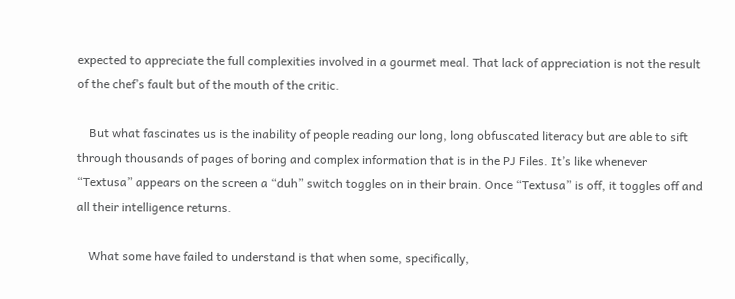expected to appreciate the full complexities involved in a gourmet meal. That lack of appreciation is not the result of the chef’s fault but of the mouth of the critic.

    But what fascinates us is the inability of people reading our long, long obfuscated literacy but are able to sift through thousands of pages of boring and complex information that is in the PJ Files. It’s like whenever “Textusa” appears on the screen a “duh” switch toggles on in their brain. Once “Textusa” is off, it toggles off and all their intelligence returns.

    What some have failed to understand is that when some, specifically,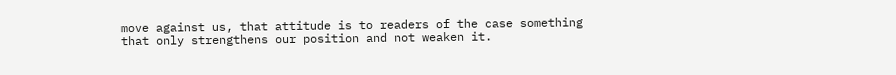move against us, that attitude is to readers of the case something that only strengthens our position and not weaken it.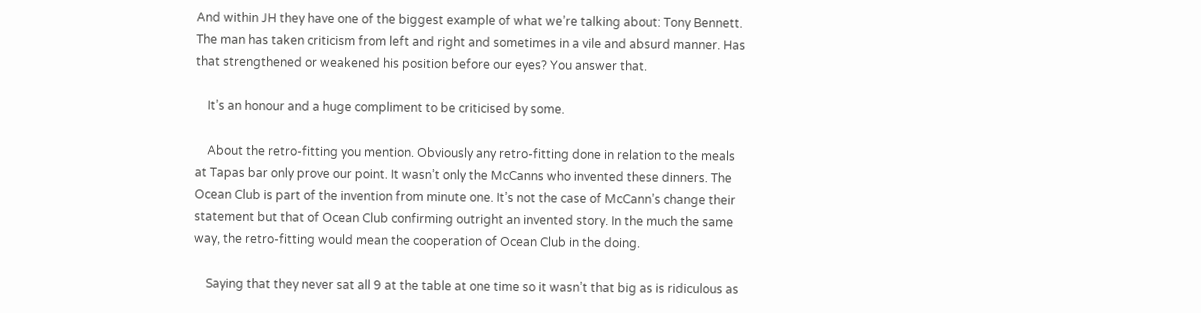And within JH they have one of the biggest example of what we’re talking about: Tony Bennett. The man has taken criticism from left and right and sometimes in a vile and absurd manner. Has that strengthened or weakened his position before our eyes? You answer that.

    It’s an honour and a huge compliment to be criticised by some.

    About the retro-fitting you mention. Obviously any retro-fitting done in relation to the meals at Tapas bar only prove our point. It wasn’t only the McCanns who invented these dinners. The Ocean Club is part of the invention from minute one. It’s not the case of McCann’s change their statement but that of Ocean Club confirming outright an invented story. In the much the same way, the retro-fitting would mean the cooperation of Ocean Club in the doing.

    Saying that they never sat all 9 at the table at one time so it wasn’t that big as is ridiculous as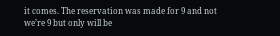it comes. The reservation was made for 9 and not we’re 9 but only will be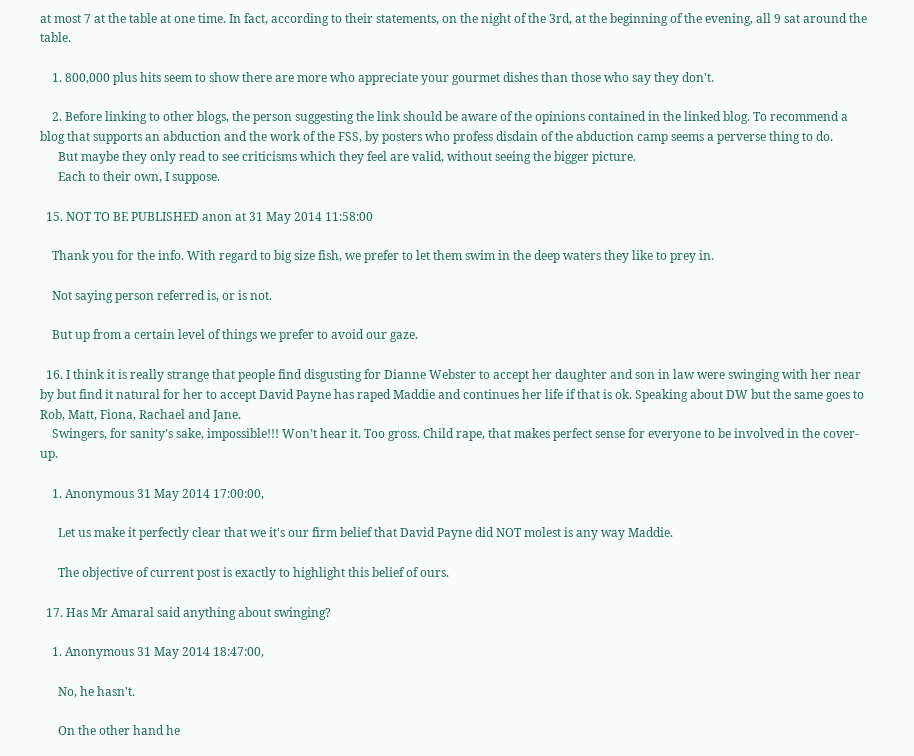at most 7 at the table at one time. In fact, according to their statements, on the night of the 3rd, at the beginning of the evening, all 9 sat around the table.

    1. 800,000 plus hits seem to show there are more who appreciate your gourmet dishes than those who say they don't.

    2. Before linking to other blogs, the person suggesting the link should be aware of the opinions contained in the linked blog. To recommend a blog that supports an abduction and the work of the FSS, by posters who profess disdain of the abduction camp seems a perverse thing to do.
      But maybe they only read to see criticisms which they feel are valid, without seeing the bigger picture.
      Each to their own, I suppose.

  15. NOT TO BE PUBLISHED anon at 31 May 2014 11:58:00

    Thank you for the info. With regard to big size fish, we prefer to let them swim in the deep waters they like to prey in.

    Not saying person referred is, or is not.

    But up from a certain level of things we prefer to avoid our gaze.

  16. I think it is really strange that people find disgusting for Dianne Webster to accept her daughter and son in law were swinging with her near by but find it natural for her to accept David Payne has raped Maddie and continues her life if that is ok. Speaking about DW but the same goes to Rob, Matt, Fiona, Rachael and Jane.
    Swingers, for sanity’s sake, impossible!!! Won’t hear it. Too gross. Child rape, that makes perfect sense for everyone to be involved in the cover-up.

    1. Anonymous 31 May 2014 17:00:00,

      Let us make it perfectly clear that we it's our firm belief that David Payne did NOT molest is any way Maddie.

      The objective of current post is exactly to highlight this belief of ours.

  17. Has Mr Amaral said anything about swinging?

    1. Anonymous 31 May 2014 18:47:00,

      No, he hasn't.

      On the other hand he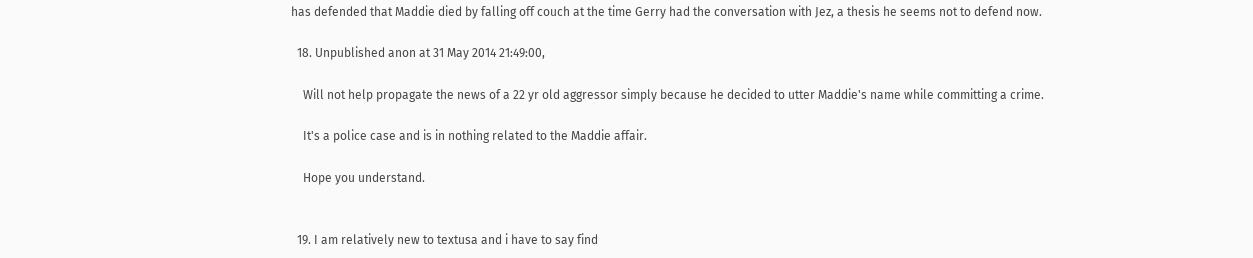has defended that Maddie died by falling off couch at the time Gerry had the conversation with Jez, a thesis he seems not to defend now.

  18. Unpublished anon at 31 May 2014 21:49:00,

    Will not help propagate the news of a 22 yr old aggressor simply because he decided to utter Maddie's name while committing a crime.

    It's a police case and is in nothing related to the Maddie affair.

    Hope you understand.


  19. I am relatively new to textusa and i have to say find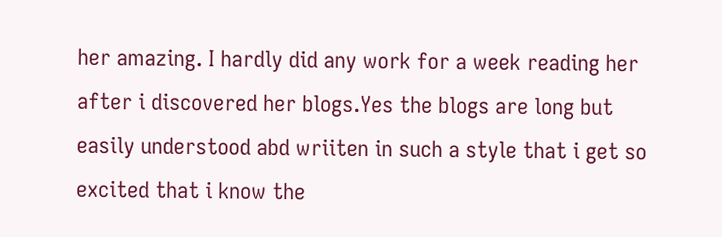her amazing. I hardly did any work for a week reading her after i discovered her blogs.Yes the blogs are long but easily understood abd wriiten in such a style that i get so excited that i know the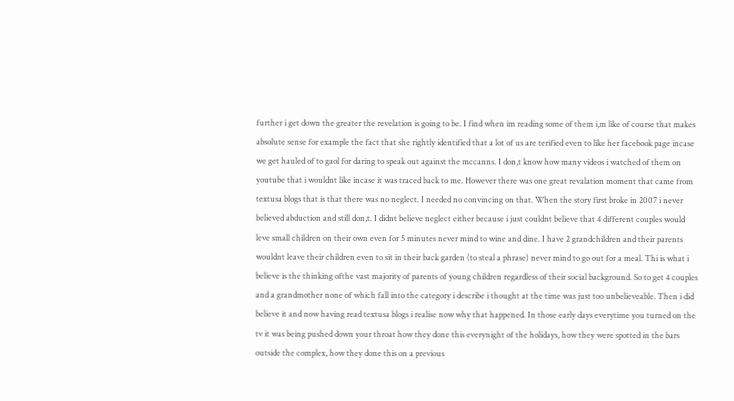further i get down the greater the revelation is going to be. I find when im reading some of them i,m like of course that makes absolute sense for example the fact that she rightly identified that a lot of us are terified even to like her facebook page incase we get hauled of to gaol for daring to speak out against the mccanns. I don,t know how many videos i watched of them on youtube that i wouldnt like incase it was traced back to me. However there was one great revalation moment that came from textusa blogs that is that there was no neglect. I needed no convincing on that. When the story first broke in 2007 i never believed abduction and still don,t. I didnt believe neglect either because i just couldnt believe that 4 different couples would leve small children on their own even for 5 minutes never mind to wine and dine. I have 2 grandchildren and their parents wouldnt leave their children even to sit in their back garden (to steal a phrase) never mind to go out for a meal. Thi is what i believe is the thinking ofthe vast majority of parents of young children regardless of their social background. So to get 4 couples and a grandmother none of which fall into the category i describe i thought at the time was just too unbelieveable. Then i did believe it and now having read textusa blogs i realise now why that happened. In those early days everytime you turned on the tv it was being pushed down your throat how they done this everynight of the holidays, how they were spotted in the bars outside the complex, how they done this on a previous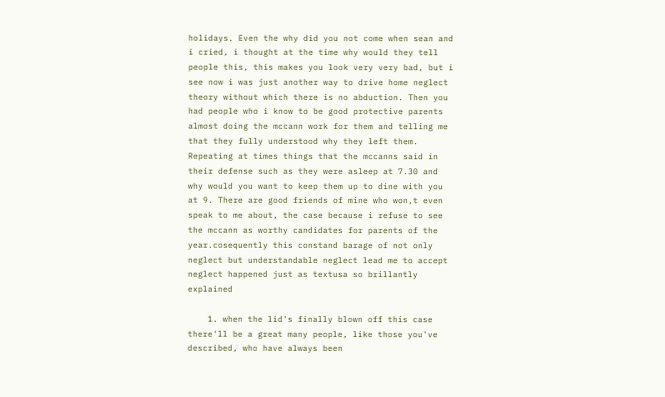holidays. Even the why did you not come when sean and i cried, i thought at the time why would they tell people this, this makes you look very very bad, but i see now i was just another way to drive home neglect theory without which there is no abduction. Then you had people who i know to be good protective parents almost doing the mccann work for them and telling me that they fully understood why they left them. Repeating at times things that the mccanns said in their defense such as they were asleep at 7.30 and why would you want to keep them up to dine with you at 9. There are good friends of mine who won,t even speak to me about, the case because i refuse to see the mccann as worthy candidates for parents of the year.cosequently this constand barage of not only neglect but understandable neglect lead me to accept neglect happened just as textusa so brillantly explained

    1. when the lid's finally blown off this case there'll be a great many people, like those you've described, who have always been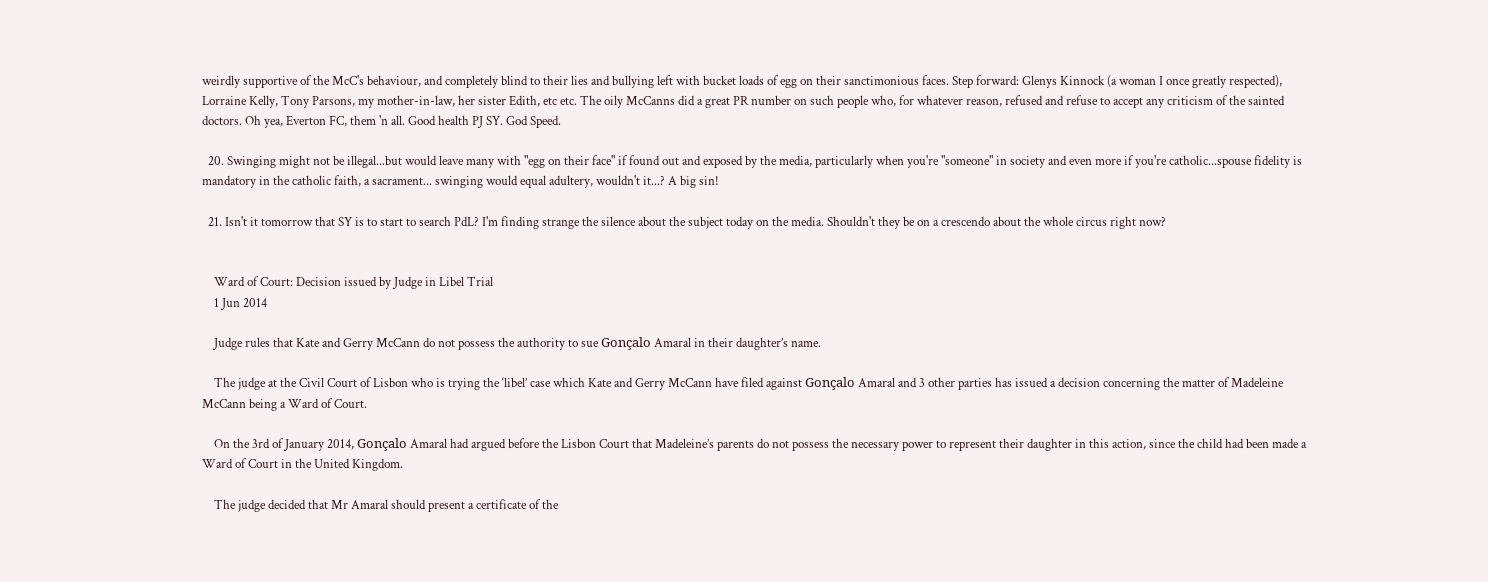weirdly supportive of the McC's behaviour, and completely blind to their lies and bullying left with bucket loads of egg on their sanctimonious faces. Step forward: Glenys Kinnock (a woman I once greatly respected), Lorraine Kelly, Tony Parsons, my mother-in-law, her sister Edith, etc etc. The oily McCanns did a great PR number on such people who, for whatever reason, refused and refuse to accept any criticism of the sainted doctors. Oh yea, Everton FC, them 'n all. Good health PJ SY. God Speed.

  20. Swinging might not be illegal...but would leave many with "egg on their face" if found out and exposed by the media, particularly when you're "someone" in society and even more if you're catholic...spouse fidelity is mandatory in the catholic faith, a sacrament... swinging would equal adultery, wouldn't it...? A big sin!

  21. Isn't it tomorrow that SY is to start to search PdL? I'm finding strange the silence about the subject today on the media. Shouldn't they be on a crescendo about the whole circus right now?


    Ward of Court: Decision issued by Judge in Libel Trial
    1 Jun 2014

    Judge rules that Kate and Gerry McCann do not possess the authority to sue Gonçalo Amaral in their daughter’s name.

    The judge at the Civil Court of Lisbon who is trying the ‘libel’ case which Kate and Gerry McCann have filed against Gonçalo Amaral and 3 other parties has issued a decision concerning the matter of Madeleine McCann being a Ward of Court.

    On the 3rd of January 2014, Gonçalo Amaral had argued before the Lisbon Court that Madeleine’s parents do not possess the necessary power to represent their daughter in this action, since the child had been made a Ward of Court in the United Kingdom.

    The judge decided that Mr Amaral should present a certificate of the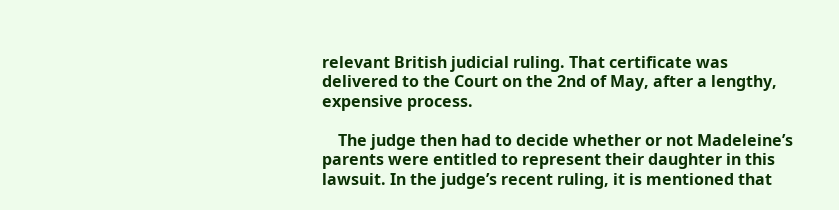relevant British judicial ruling. That certificate was delivered to the Court on the 2nd of May, after a lengthy, expensive process.

    The judge then had to decide whether or not Madeleine’s parents were entitled to represent their daughter in this lawsuit. In the judge’s recent ruling, it is mentioned that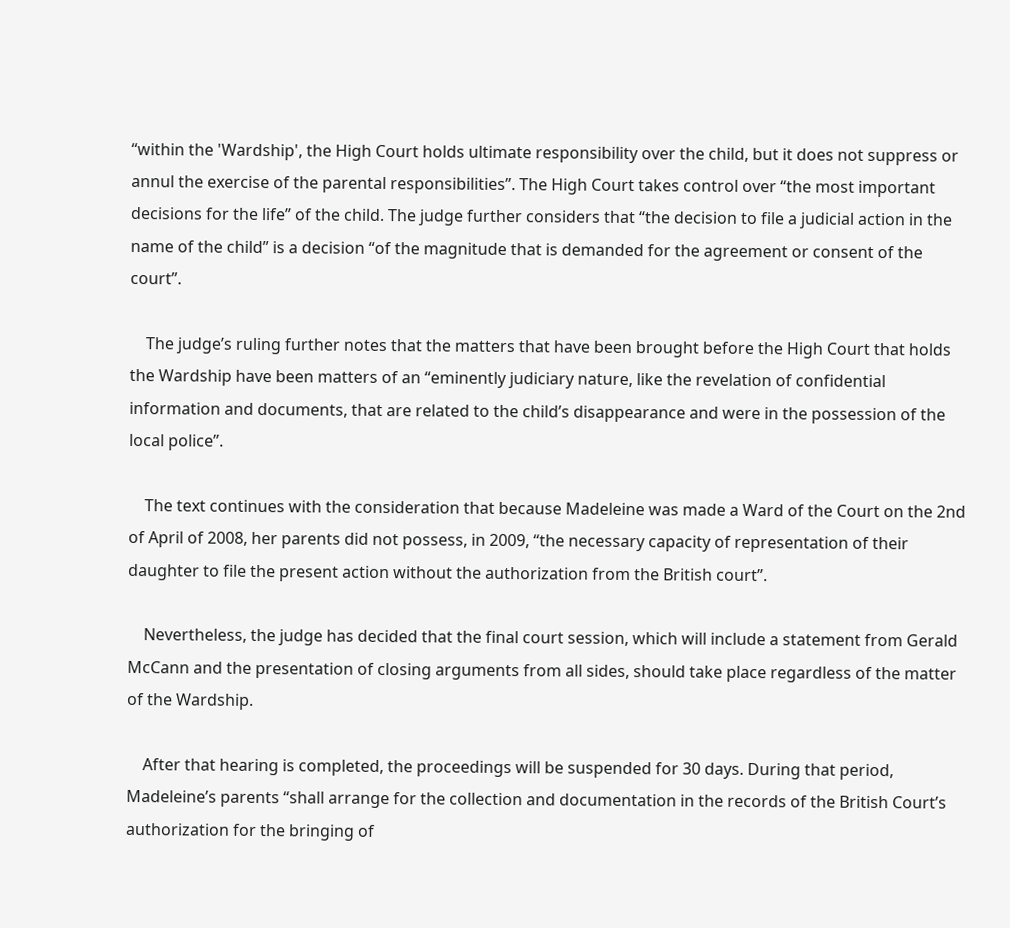“within the 'Wardship', the High Court holds ultimate responsibility over the child, but it does not suppress or annul the exercise of the parental responsibilities”. The High Court takes control over “the most important decisions for the life” of the child. The judge further considers that “the decision to file a judicial action in the name of the child” is a decision “of the magnitude that is demanded for the agreement or consent of the court”.

    The judge’s ruling further notes that the matters that have been brought before the High Court that holds the Wardship have been matters of an “eminently judiciary nature, like the revelation of confidential information and documents, that are related to the child’s disappearance and were in the possession of the local police”.

    The text continues with the consideration that because Madeleine was made a Ward of the Court on the 2nd of April of 2008, her parents did not possess, in 2009, “the necessary capacity of representation of their daughter to file the present action without the authorization from the British court”.

    Nevertheless, the judge has decided that the final court session, which will include a statement from Gerald McCann and the presentation of closing arguments from all sides, should take place regardless of the matter of the Wardship.

    After that hearing is completed, the proceedings will be suspended for 30 days. During that period, Madeleine’s parents “shall arrange for the collection and documentation in the records of the British Court’s authorization for the bringing of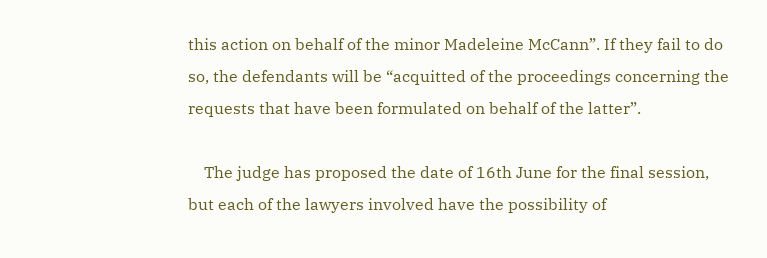this action on behalf of the minor Madeleine McCann”. If they fail to do so, the defendants will be “acquitted of the proceedings concerning the requests that have been formulated on behalf of the latter”.

    The judge has proposed the date of 16th June for the final session, but each of the lawyers involved have the possibility of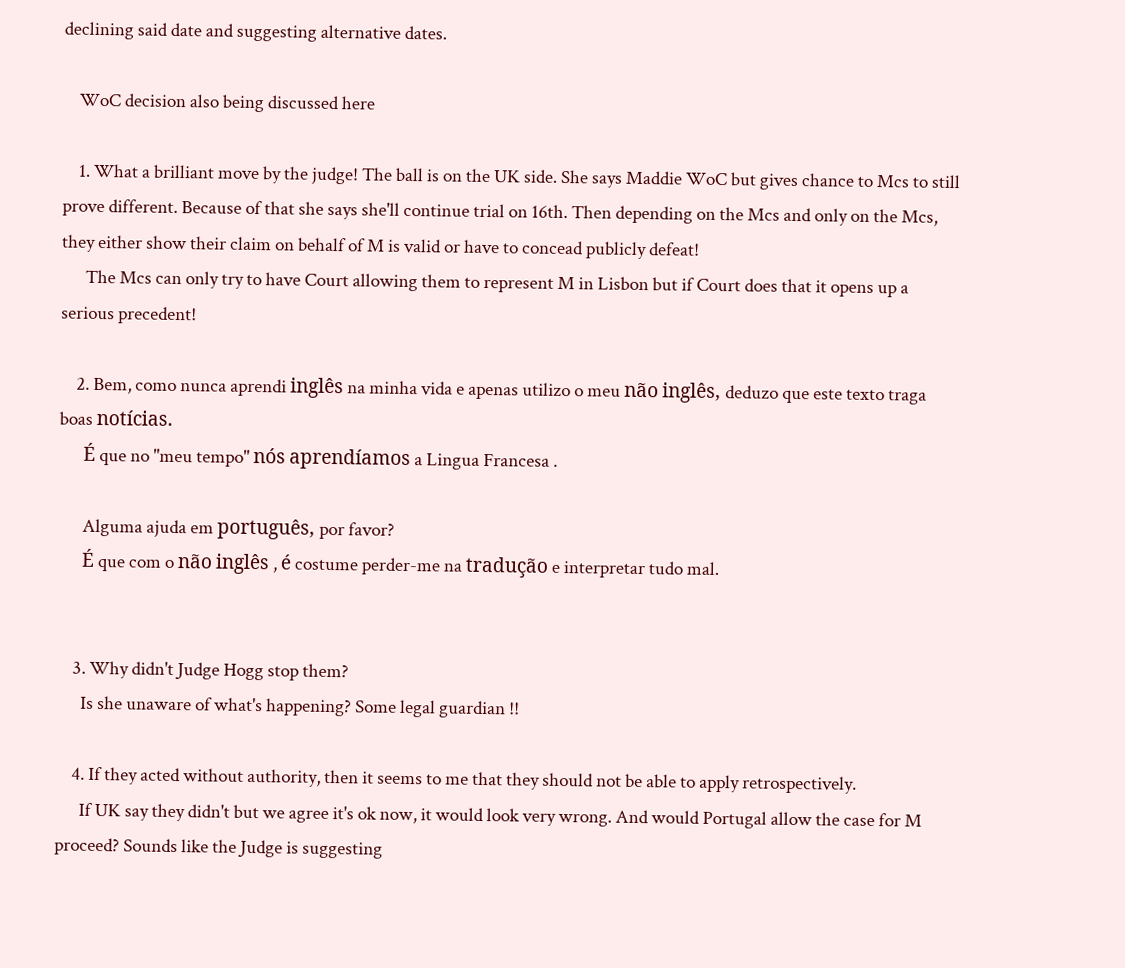declining said date and suggesting alternative dates.

    WoC decision also being discussed here

    1. What a brilliant move by the judge! The ball is on the UK side. She says Maddie WoC but gives chance to Mcs to still prove different. Because of that she says she'll continue trial on 16th. Then depending on the Mcs and only on the Mcs, they either show their claim on behalf of M is valid or have to concead publicly defeat!
      The Mcs can only try to have Court allowing them to represent M in Lisbon but if Court does that it opens up a serious precedent!

    2. Bem, como nunca aprendi inglês na minha vida e apenas utilizo o meu não inglês, deduzo que este texto traga boas notícias.
      É que no "meu tempo" nós aprendíamos a Lingua Francesa .

      Alguma ajuda em português, por favor?
      É que com o não inglês , é costume perder-me na tradução e interpretar tudo mal.


    3. Why didn't Judge Hogg stop them?
      Is she unaware of what's happening? Some legal guardian !!

    4. If they acted without authority, then it seems to me that they should not be able to apply retrospectively.
      If UK say they didn't but we agree it's ok now, it would look very wrong. And would Portugal allow the case for M proceed? Sounds like the Judge is suggesting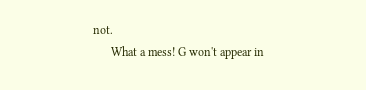not.
      What a mess! G won't appear in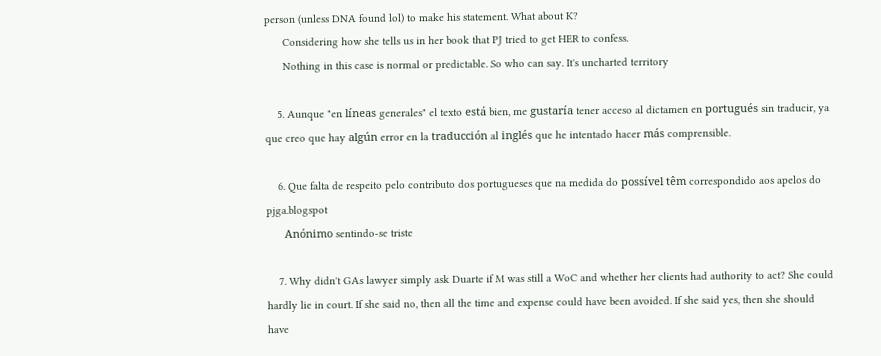person (unless DNA found lol) to make his statement. What about K?
      Considering how she tells us in her book that PJ tried to get HER to confess.
      Nothing in this case is normal or predictable. So who can say. It's uncharted territory

    5. Aunque "en líneas generales" el texto está bien, me gustaría tener acceso al dictamen en portugués sin traducir, ya que creo que hay algún error en la traducción al inglés que he intentado hacer más comprensible.

    6. Que falta de respeito pelo contributo dos portugueses que na medida do possível têm correspondido aos apelos do pjga.blogspot
      Anónimo sentindo-se triste

    7. Why didn't GAs lawyer simply ask Duarte if M was still a WoC and whether her clients had authority to act? She could hardly lie in court. If she said no, then all the time and expense could have been avoided. If she said yes, then she should have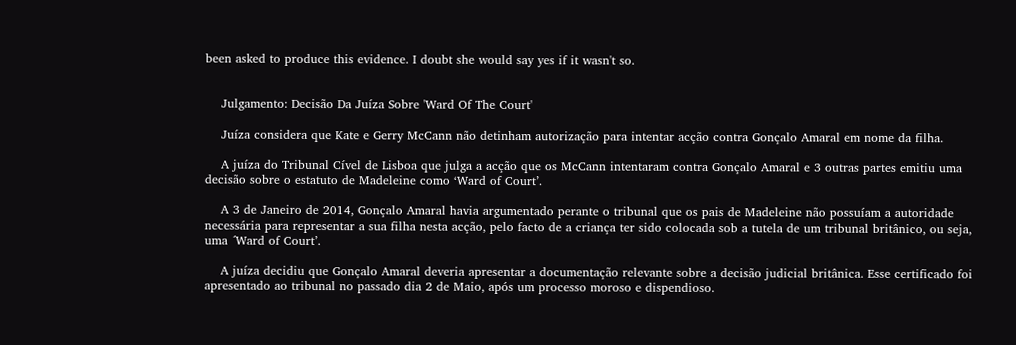been asked to produce this evidence. I doubt she would say yes if it wasn't so.


    Julgamento: Decisão Da Juíza Sobre 'Ward Of The Court'

    Juíza considera que Kate e Gerry McCann não detinham autorização para intentar acção contra Gonçalo Amaral em nome da filha.

    A juíza do Tribunal Cível de Lisboa que julga a acção que os McCann intentaram contra Gonçalo Amaral e 3 outras partes emitiu uma decisão sobre o estatuto de Madeleine como ‘Ward of Court’.

    A 3 de Janeiro de 2014, Gonçalo Amaral havia argumentado perante o tribunal que os pais de Madeleine não possuíam a autoridade necessária para representar a sua filha nesta acção, pelo facto de a criança ter sido colocada sob a tutela de um tribunal britânico, ou seja, uma ´Ward of Court’.

    A juíza decidiu que Gonçalo Amaral deveria apresentar a documentação relevante sobre a decisão judicial britânica. Esse certificado foi apresentado ao tribunal no passado dia 2 de Maio, após um processo moroso e dispendioso.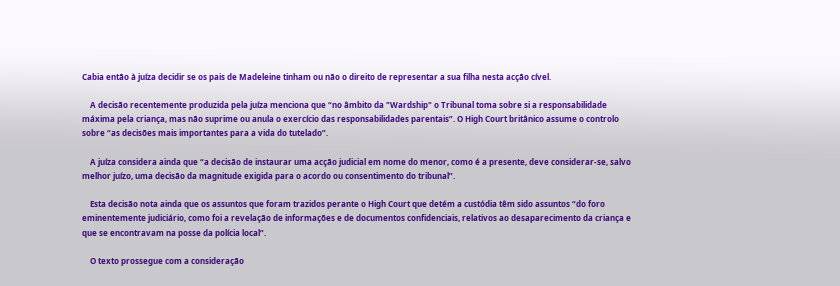Cabia então à juíza decidir se os pais de Madeleine tinham ou não o direito de representar a sua filha nesta acção cível.

    A decisão recentemente produzida pela juíza menciona que “no âmbito da "Wardship" o Tribunal toma sobre si a responsabilidade máxima pela criança, mas não suprime ou anula o exercício das responsabilidades parentais”. O High Court britânico assume o controlo sobre “as decisões mais importantes para a vida do tutelado”.

    A juíza considera ainda que “a decisão de instaurar uma acção judicial em nome do menor, como é a presente, deve considerar-se, salvo melhor juízo, uma decisão da magnitude exigida para o acordo ou consentimento do tribunal”.

    Esta decisão nota ainda que os assuntos que foram trazidos perante o High Court que detém a custódia têm sido assuntos “do foro eminentemente judiciário, como foi a revelação de informações e de documentos confidenciais, relativos ao desaparecimento da criança e que se encontravam na posse da polícia local”.

    O texto prossegue com a consideração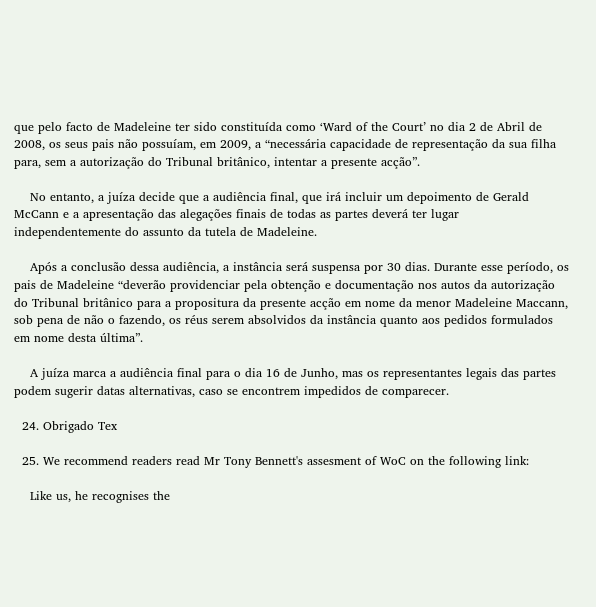que pelo facto de Madeleine ter sido constituída como ‘Ward of the Court’ no dia 2 de Abril de 2008, os seus pais não possuíam, em 2009, a “necessária capacidade de representação da sua filha para, sem a autorização do Tribunal britânico, intentar a presente acção”.

    No entanto, a juíza decide que a audiência final, que irá incluir um depoimento de Gerald McCann e a apresentação das alegações finais de todas as partes deverá ter lugar independentemente do assunto da tutela de Madeleine.

    Após a conclusão dessa audiência, a instância será suspensa por 30 dias. Durante esse período, os pais de Madeleine “deverão providenciar pela obtenção e documentação nos autos da autorização do Tribunal britânico para a propositura da presente acção em nome da menor Madeleine Maccann, sob pena de não o fazendo, os réus serem absolvidos da instância quanto aos pedidos formulados em nome desta última”.

    A juíza marca a audiência final para o dia 16 de Junho, mas os representantes legais das partes podem sugerir datas alternativas, caso se encontrem impedidos de comparecer.

  24. Obrigado Tex

  25. We recommend readers read Mr Tony Bennett's assesment of WoC on the following link:

    Like us, he recognises the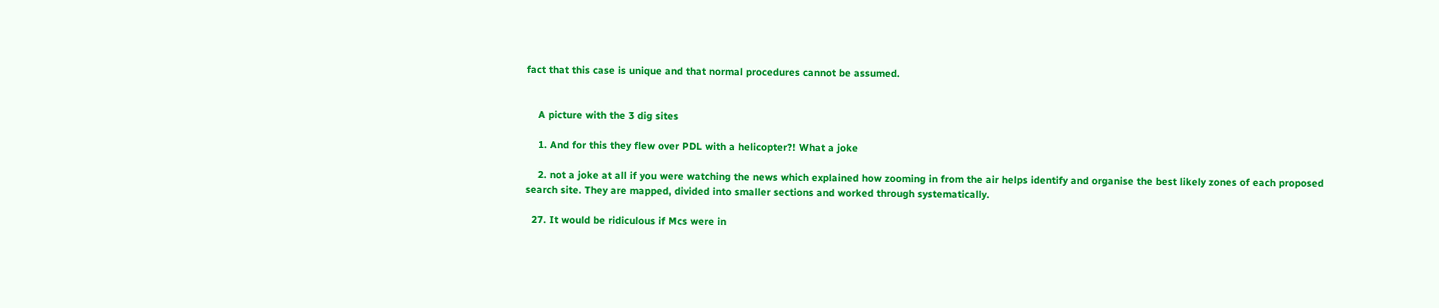fact that this case is unique and that normal procedures cannot be assumed.


    A picture with the 3 dig sites

    1. And for this they flew over PDL with a helicopter?! What a joke

    2. not a joke at all if you were watching the news which explained how zooming in from the air helps identify and organise the best likely zones of each proposed search site. They are mapped, divided into smaller sections and worked through systematically.

  27. It would be ridiculous if Mcs were in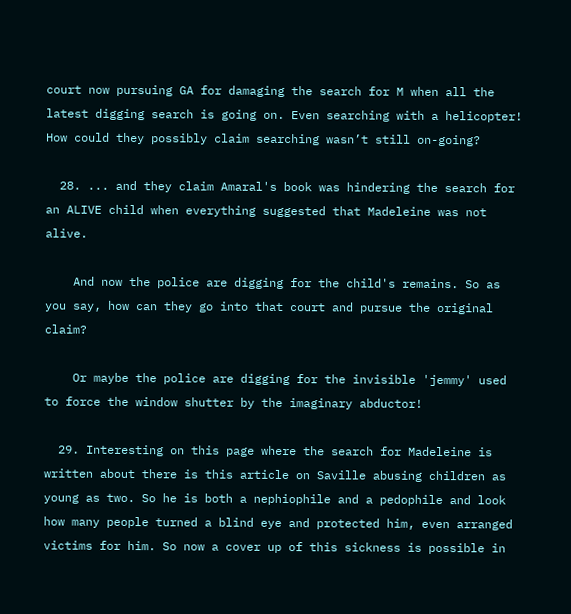court now pursuing GA for damaging the search for M when all the latest digging search is going on. Even searching with a helicopter! How could they possibly claim searching wasn’t still on-going?

  28. ... and they claim Amaral's book was hindering the search for an ALIVE child when everything suggested that Madeleine was not alive.

    And now the police are digging for the child's remains. So as you say, how can they go into that court and pursue the original claim?

    Or maybe the police are digging for the invisible 'jemmy' used to force the window shutter by the imaginary abductor!

  29. Interesting on this page where the search for Madeleine is written about there is this article on Saville abusing children as young as two. So he is both a nephiophile and a pedophile and look how many people turned a blind eye and protected him, even arranged victims for him. So now a cover up of this sickness is possible in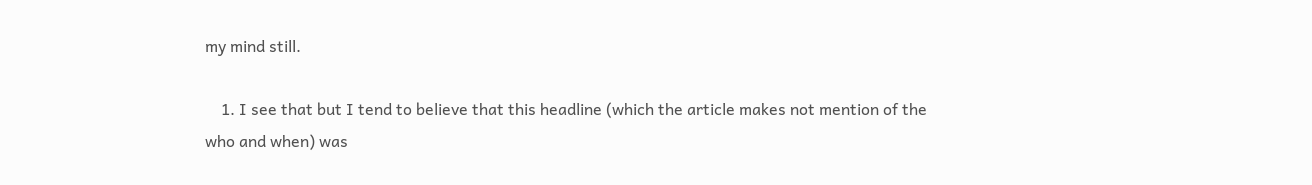my mind still.

    1. I see that but I tend to believe that this headline (which the article makes not mention of the who and when) was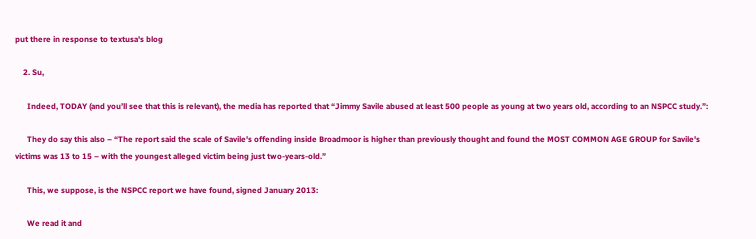put there in response to textusa's blog

    2. Su,

      Indeed, TODAY (and you’ll see that this is relevant), the media has reported that “Jimmy Savile abused at least 500 people as young at two years old, according to an NSPCC study.”:

      They do say this also – “The report said the scale of Savile's offending inside Broadmoor is higher than previously thought and found the MOST COMMON AGE GROUP for Savile's victims was 13 to 15 – with the youngest alleged victim being just two-years-old.”

      This, we suppose, is the NSPCC report we have found, signed January 2013:

      We read it and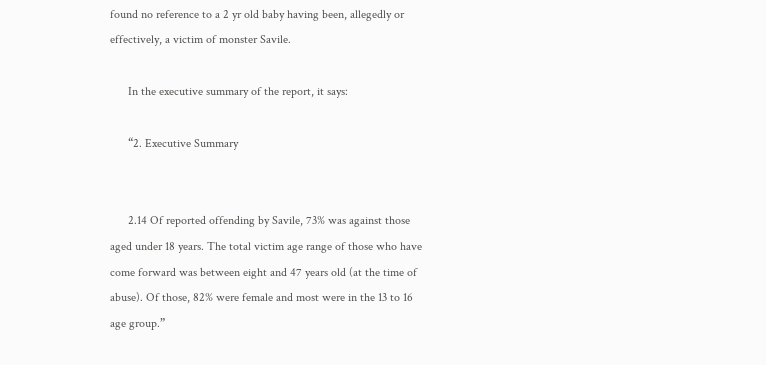found no reference to a 2 yr old baby having been, allegedly or effectively, a victim of monster Savile.

      In the executive summary of the report, it says:

      “2. Executive Summary


      2.14 Of reported offending by Savile, 73% was against those aged under 18 years. The total victim age range of those who have come forward was between eight and 47 years old (at the time of abuse). Of those, 82% were female and most were in the 13 to 16 age group.”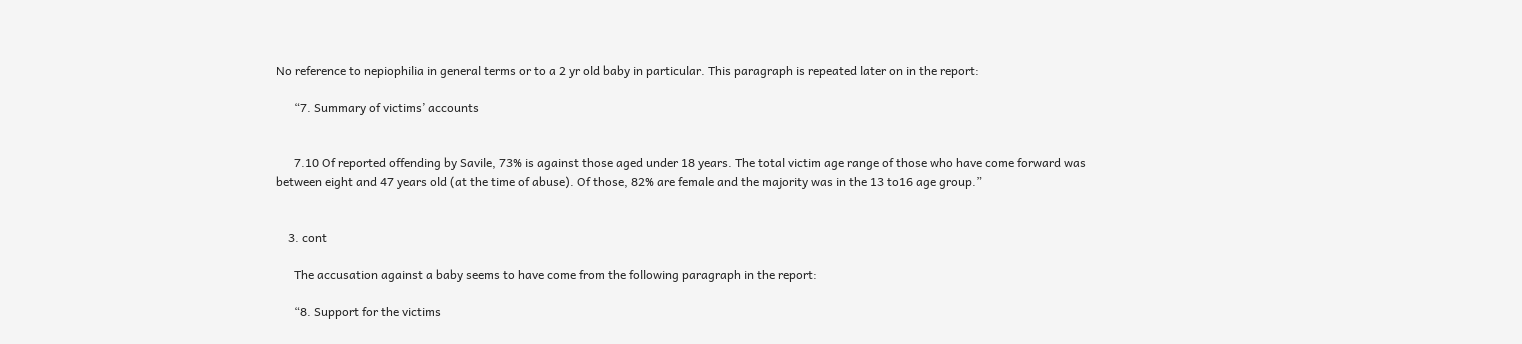No reference to nepiophilia in general terms or to a 2 yr old baby in particular. This paragraph is repeated later on in the report:

      “7. Summary of victims’ accounts


      7.10 Of reported offending by Savile, 73% is against those aged under 18 years. The total victim age range of those who have come forward was between eight and 47 years old (at the time of abuse). Of those, 82% are female and the majority was in the 13 to16 age group.”


    3. cont

      The accusation against a baby seems to have come from the following paragraph in the report:

      “8. Support for the victims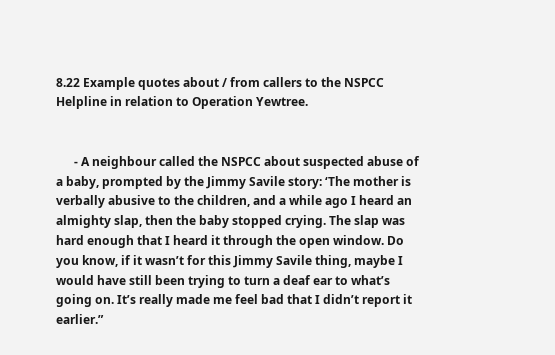8.22 Example quotes about / from callers to the NSPCC Helpline in relation to Operation Yewtree.


      - A neighbour called the NSPCC about suspected abuse of a baby, prompted by the Jimmy Savile story: ‘The mother is verbally abusive to the children, and a while ago I heard an almighty slap, then the baby stopped crying. The slap was hard enough that I heard it through the open window. Do you know, if it wasn’t for this Jimmy Savile thing, maybe I would have still been trying to turn a deaf ear to what’s going on. It’s really made me feel bad that I didn’t report it earlier.”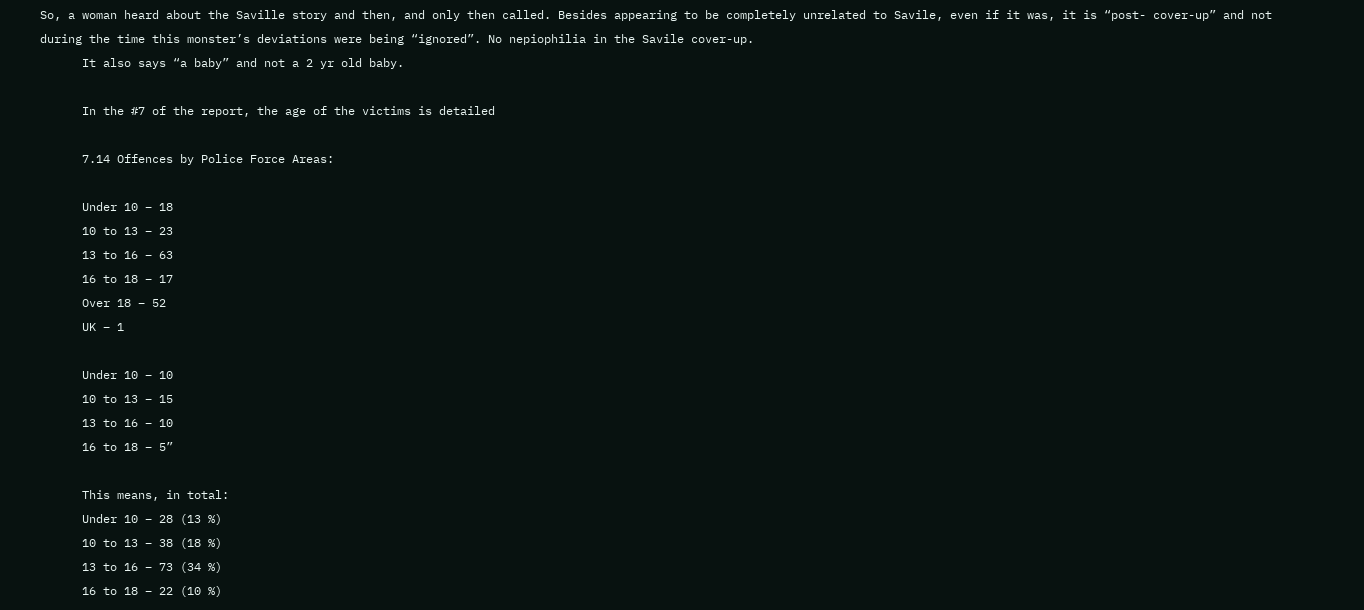So, a woman heard about the Saville story and then, and only then called. Besides appearing to be completely unrelated to Savile, even if it was, it is “post- cover-up” and not during the time this monster’s deviations were being “ignored”. No nepiophilia in the Savile cover-up.
      It also says “a baby” and not a 2 yr old baby.

      In the #7 of the report, the age of the victims is detailed

      7.14 Offences by Police Force Areas:

      Under 10 – 18
      10 to 13 – 23
      13 to 16 – 63
      16 to 18 – 17
      Over 18 – 52
      UK – 1

      Under 10 – 10
      10 to 13 – 15
      13 to 16 – 10
      16 to 18 – 5”

      This means, in total:
      Under 10 – 28 (13 %)
      10 to 13 – 38 (18 %)
      13 to 16 – 73 (34 %)
      16 to 18 – 22 (10 %)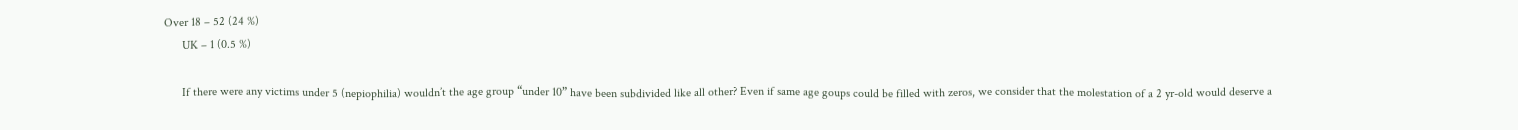Over 18 – 52 (24 %)
      UK – 1 (0.5 %)

      If there were any victims under 5 (nepiophilia) wouldn’t the age group “under 10” have been subdivided like all other? Even if same age goups could be filled with zeros, we consider that the molestation of a 2 yr-old would deserve a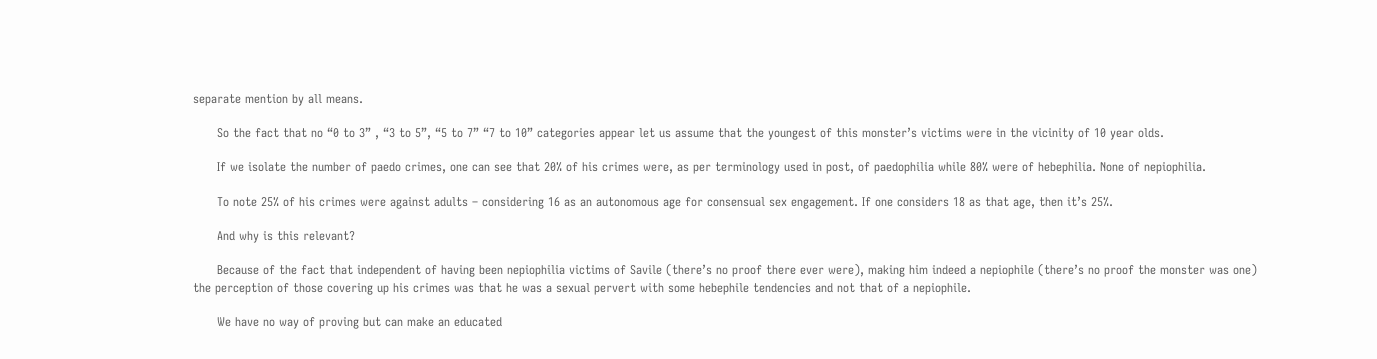separate mention by all means.

      So the fact that no “0 to 3” , “3 to 5”, “5 to 7” “7 to 10” categories appear let us assume that the youngest of this monster’s victims were in the vicinity of 10 year olds.

      If we isolate the number of paedo crimes, one can see that 20% of his crimes were, as per terminology used in post, of paedophilia while 80% were of hebephilia. None of nepiophilia.

      To note 25% of his crimes were against adults – considering 16 as an autonomous age for consensual sex engagement. If one considers 18 as that age, then it’s 25%.

      And why is this relevant?

      Because of the fact that independent of having been nepiophilia victims of Savile (there’s no proof there ever were), making him indeed a nepiophile (there’s no proof the monster was one) the perception of those covering up his crimes was that he was a sexual pervert with some hebephile tendencies and not that of a nepiophile.

      We have no way of proving but can make an educated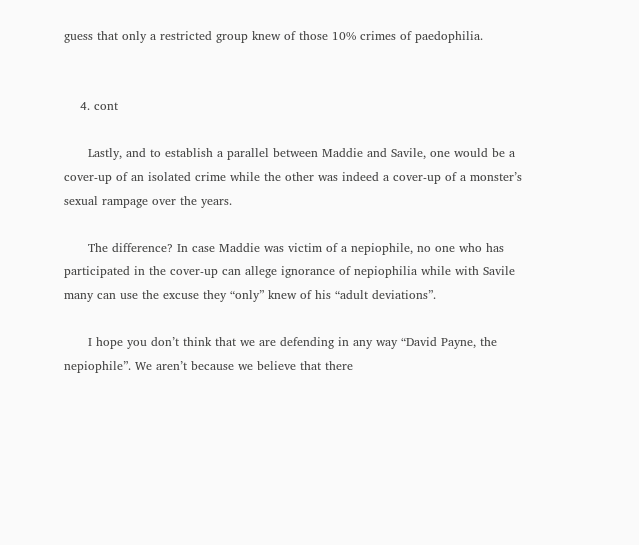guess that only a restricted group knew of those 10% crimes of paedophilia.


    4. cont

      Lastly, and to establish a parallel between Maddie and Savile, one would be a cover-up of an isolated crime while the other was indeed a cover-up of a monster’s sexual rampage over the years.

      The difference? In case Maddie was victim of a nepiophile, no one who has participated in the cover-up can allege ignorance of nepiophilia while with Savile many can use the excuse they “only” knew of his “adult deviations”.

      I hope you don’t think that we are defending in any way “David Payne, the nepiophile”. We aren’t because we believe that there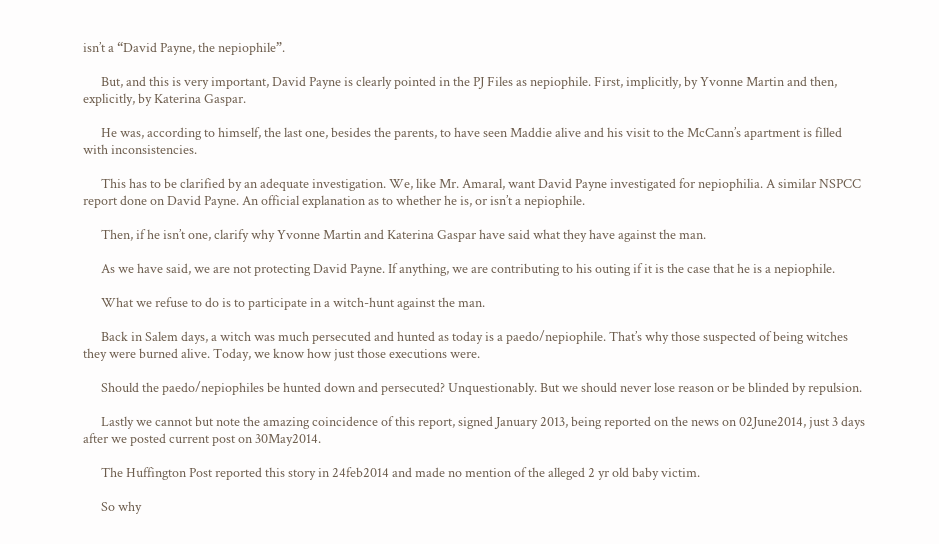isn’t a “David Payne, the nepiophile”.

      But, and this is very important, David Payne is clearly pointed in the PJ Files as nepiophile. First, implicitly, by Yvonne Martin and then, explicitly, by Katerina Gaspar.

      He was, according to himself, the last one, besides the parents, to have seen Maddie alive and his visit to the McCann’s apartment is filled with inconsistencies.

      This has to be clarified by an adequate investigation. We, like Mr. Amaral, want David Payne investigated for nepiophilia. A similar NSPCC report done on David Payne. An official explanation as to whether he is, or isn’t a nepiophile.

      Then, if he isn’t one, clarify why Yvonne Martin and Katerina Gaspar have said what they have against the man.

      As we have said, we are not protecting David Payne. If anything, we are contributing to his outing if it is the case that he is a nepiophile.

      What we refuse to do is to participate in a witch-hunt against the man.

      Back in Salem days, a witch was much persecuted and hunted as today is a paedo/nepiophile. That’s why those suspected of being witches they were burned alive. Today, we know how just those executions were.

      Should the paedo/nepiophiles be hunted down and persecuted? Unquestionably. But we should never lose reason or be blinded by repulsion.

      Lastly we cannot but note the amazing coincidence of this report, signed January 2013, being reported on the news on 02June2014, just 3 days after we posted current post on 30May2014.

      The Huffington Post reported this story in 24feb2014 and made no mention of the alleged 2 yr old baby victim.

      So why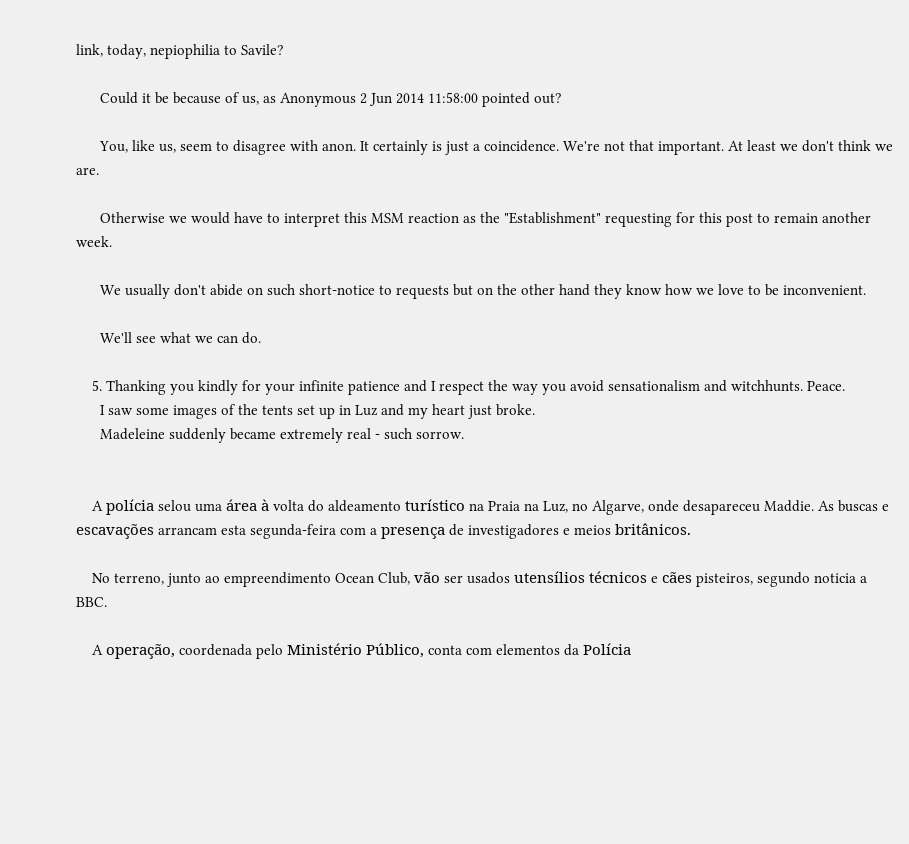link, today, nepiophilia to Savile?

      Could it be because of us, as Anonymous 2 Jun 2014 11:58:00 pointed out?

      You, like us, seem to disagree with anon. It certainly is just a coincidence. We're not that important. At least we don't think we are.

      Otherwise we would have to interpret this MSM reaction as the "Establishment" requesting for this post to remain another week.

      We usually don't abide on such short-notice to requests but on the other hand they know how we love to be inconvenient.

      We'll see what we can do.

    5. Thanking you kindly for your infinite patience and I respect the way you avoid sensationalism and witchhunts. Peace.
      I saw some images of the tents set up in Luz and my heart just broke.
      Madeleine suddenly became extremely real - such sorrow.


    A polícia selou uma área à volta do aldeamento turístico na Praia na Luz, no Algarve, onde desapareceu Maddie. As buscas e escavações arrancam esta segunda-feira com a presença de investigadores e meios britânicos.

    No terreno, junto ao empreendimento Ocean Club, vão ser usados utensílios técnicos e cães pisteiros, segundo noticia a BBC.

    A operação, coordenada pelo Ministério Público, conta com elementos da Polícia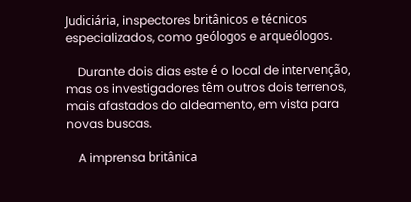Judiciária, inspectores britânicos e técnicos especializados, como geólogos e arqueólogos.

    Durante dois dias este é o local de intervenção, mas os investigadores têm outros dois terrenos, mais afastados do aldeamento, em vista para novas buscas.

    A imprensa britânica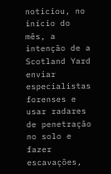noticiou, no início do mês, a intenção de a Scotland Yard enviar especialistas forenses e usar radares de penetração no solo e fazer escavações,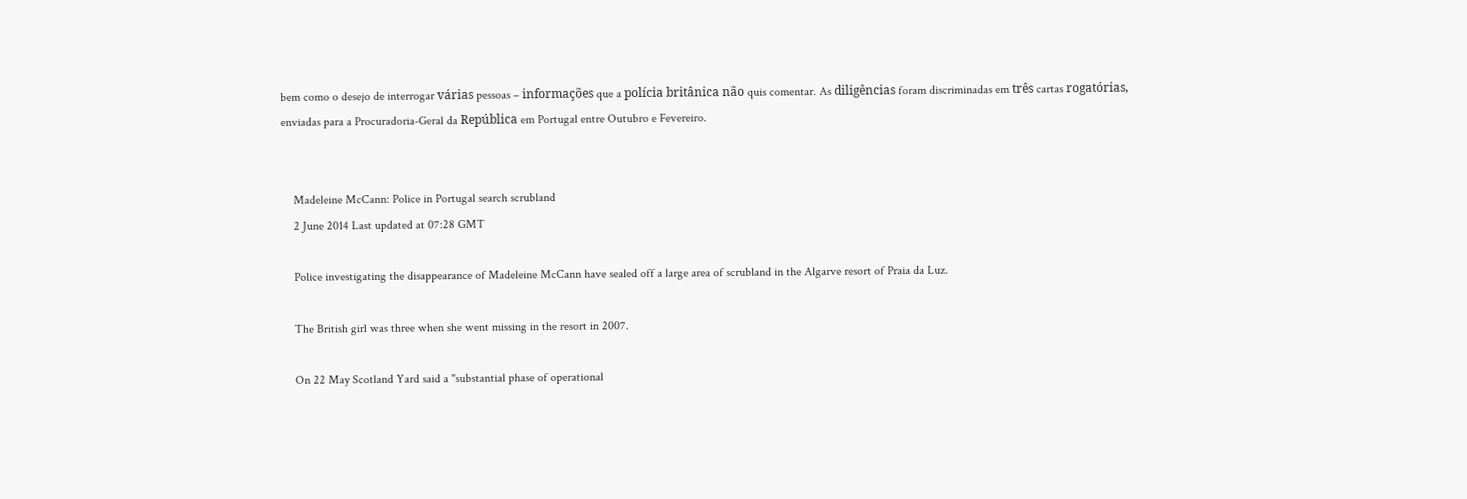bem como o desejo de interrogar várias pessoas – informações que a polícia britânica não quis comentar. As diligências foram discriminadas em três cartas rogatórias, enviadas para a Procuradoria-Geral da República em Portugal entre Outubro e Fevereiro.


    Madeleine McCann: Police in Portugal search scrubland
    2 June 2014 Last updated at 07:28 GMT

    Police investigating the disappearance of Madeleine McCann have sealed off a large area of scrubland in the Algarve resort of Praia da Luz.

    The British girl was three when she went missing in the resort in 2007.

    On 22 May Scotland Yard said a "substantial phase of operational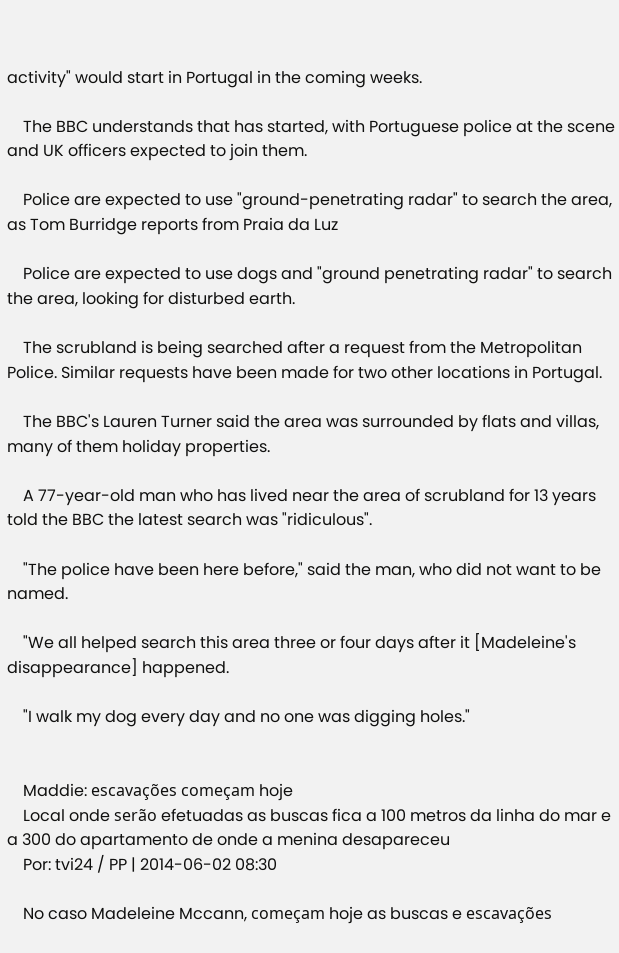activity" would start in Portugal in the coming weeks.

    The BBC understands that has started, with Portuguese police at the scene and UK officers expected to join them.

    Police are expected to use "ground-penetrating radar" to search the area, as Tom Burridge reports from Praia da Luz

    Police are expected to use dogs and "ground penetrating radar" to search the area, looking for disturbed earth.

    The scrubland is being searched after a request from the Metropolitan Police. Similar requests have been made for two other locations in Portugal.

    The BBC's Lauren Turner said the area was surrounded by flats and villas, many of them holiday properties.

    A 77-year-old man who has lived near the area of scrubland for 13 years told the BBC the latest search was "ridiculous".

    "The police have been here before," said the man, who did not want to be named.

    "We all helped search this area three or four days after it [Madeleine's disappearance] happened.

    "I walk my dog every day and no one was digging holes."


    Maddie: escavações começam hoje
    Local onde serão efetuadas as buscas fica a 100 metros da linha do mar e a 300 do apartamento de onde a menina desapareceu
    Por: tvi24 / PP | 2014-06-02 08:30

    No caso Madeleine Mccann, começam hoje as buscas e escavações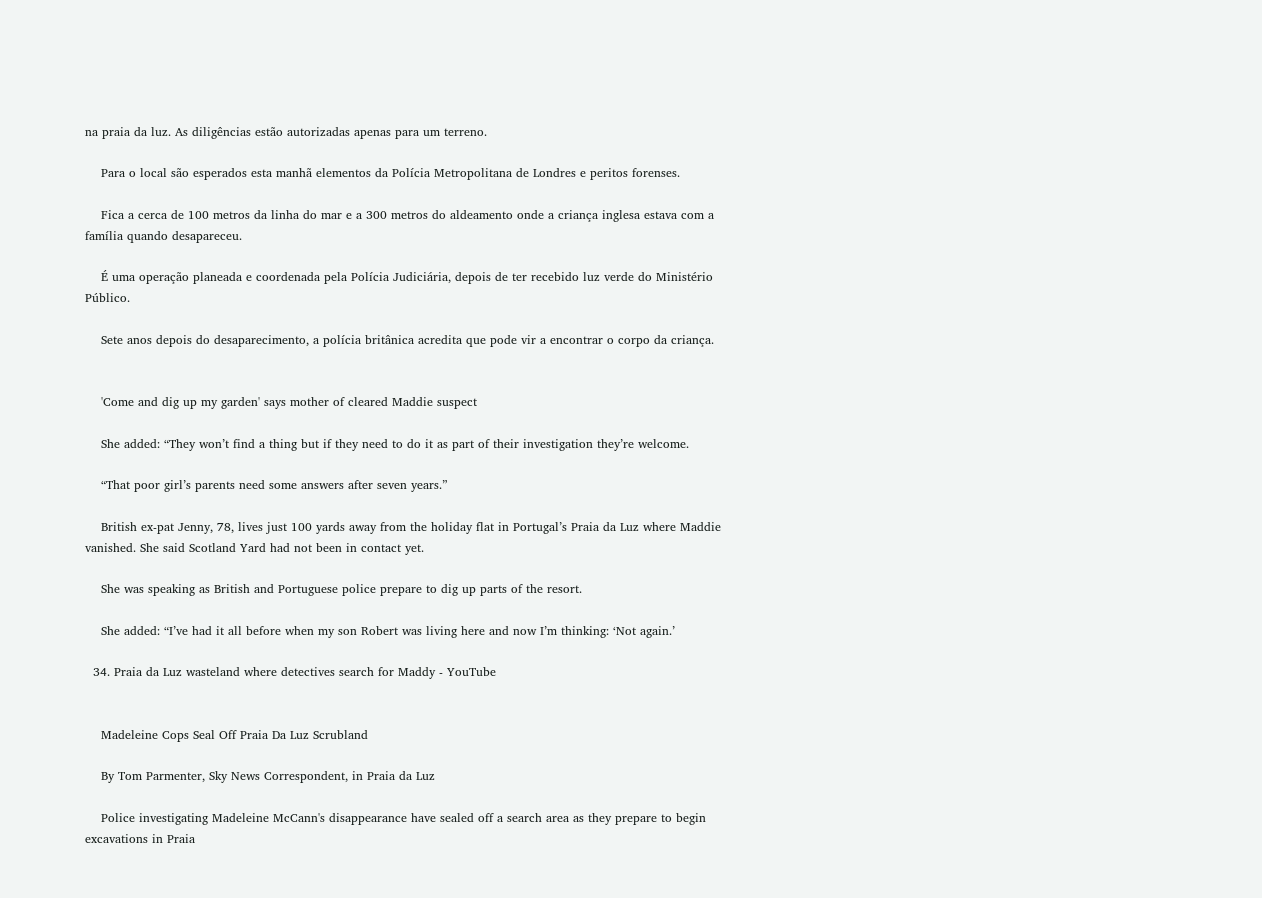na praia da luz. As diligências estão autorizadas apenas para um terreno.

    Para o local são esperados esta manhã elementos da Polícia Metropolitana de Londres e peritos forenses.

    Fica a cerca de 100 metros da linha do mar e a 300 metros do aldeamento onde a criança inglesa estava com a família quando desapareceu.

    É uma operação planeada e coordenada pela Polícia Judiciária, depois de ter recebido luz verde do Ministério Público.

    Sete anos depois do desaparecimento, a polícia britânica acredita que pode vir a encontrar o corpo da criança.


    'Come and dig up my garden' says mother of cleared Maddie suspect

    She added: “They won’t find a thing but if they need to do it as part of their investigation they’re welcome.

    “That poor girl’s parents need some answers after seven years.”

    British ex-pat Jenny, 78, lives just 100 yards away from the holiday flat in Portugal’s Praia da Luz where Maddie vanished. She said Scotland Yard had not been in contact yet.

    She was speaking as British and Portuguese police prepare to dig up parts of the resort.

    She added: “I’ve had it all before when my son Robert was living here and now I’m thinking: ‘Not again.’

  34. Praia da Luz wasteland where detectives search for Maddy - YouTube


    Madeleine Cops Seal Off Praia Da Luz Scrubland

    By Tom Parmenter, Sky News Correspondent, in Praia da Luz

    Police investigating Madeleine McCann's disappearance have sealed off a search area as they prepare to begin excavations in Praia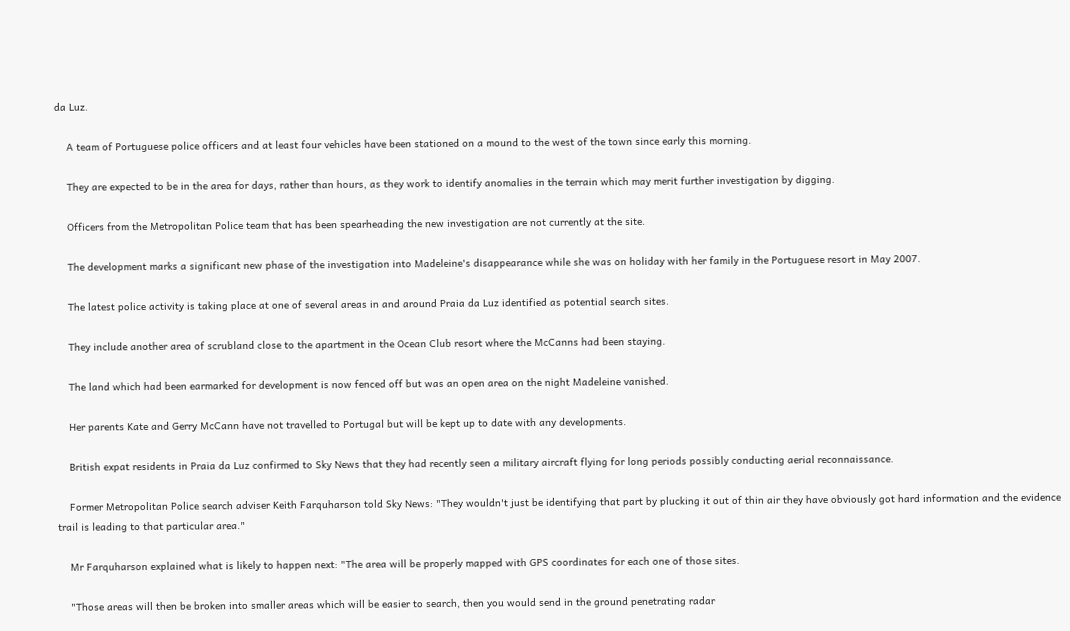da Luz.

    A team of Portuguese police officers and at least four vehicles have been stationed on a mound to the west of the town since early this morning.

    They are expected to be in the area for days, rather than hours, as they work to identify anomalies in the terrain which may merit further investigation by digging.

    Officers from the Metropolitan Police team that has been spearheading the new investigation are not currently at the site.

    The development marks a significant new phase of the investigation into Madeleine's disappearance while she was on holiday with her family in the Portuguese resort in May 2007.

    The latest police activity is taking place at one of several areas in and around Praia da Luz identified as potential search sites.

    They include another area of scrubland close to the apartment in the Ocean Club resort where the McCanns had been staying.

    The land which had been earmarked for development is now fenced off but was an open area on the night Madeleine vanished.

    Her parents Kate and Gerry McCann have not travelled to Portugal but will be kept up to date with any developments.

    British expat residents in Praia da Luz confirmed to Sky News that they had recently seen a military aircraft flying for long periods possibly conducting aerial reconnaissance.

    Former Metropolitan Police search adviser Keith Farquharson told Sky News: "They wouldn't just be identifying that part by plucking it out of thin air they have obviously got hard information and the evidence trail is leading to that particular area."

    Mr Farquharson explained what is likely to happen next: "The area will be properly mapped with GPS coordinates for each one of those sites.

    "Those areas will then be broken into smaller areas which will be easier to search, then you would send in the ground penetrating radar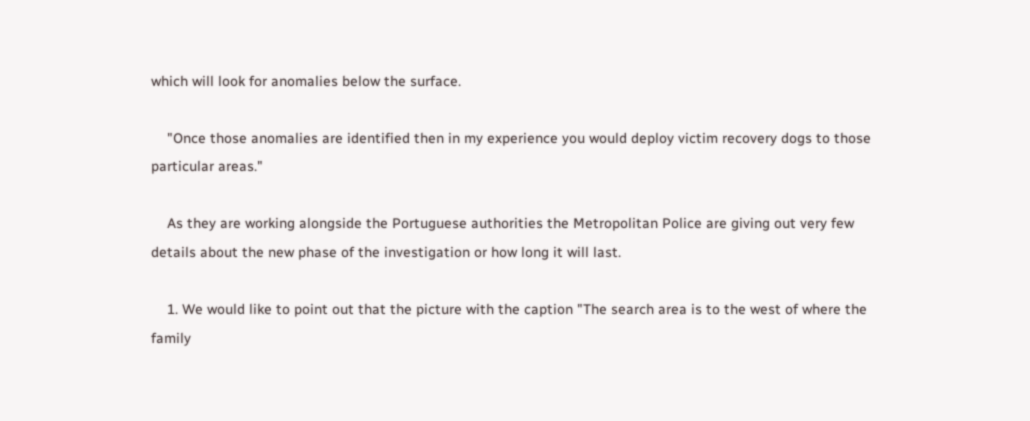which will look for anomalies below the surface.

    "Once those anomalies are identified then in my experience you would deploy victim recovery dogs to those particular areas."

    As they are working alongside the Portuguese authorities the Metropolitan Police are giving out very few details about the new phase of the investigation or how long it will last.

    1. We would like to point out that the picture with the caption "The search area is to the west of where the family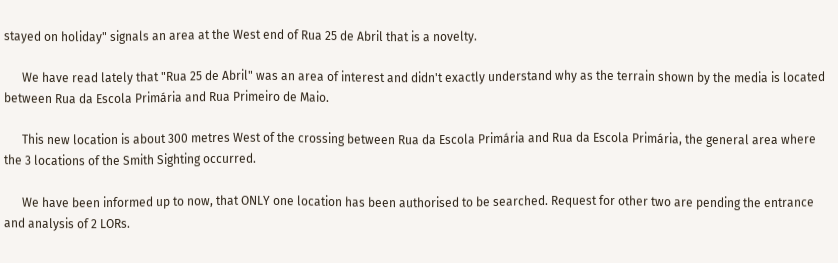stayed on holiday" signals an area at the West end of Rua 25 de Abril that is a novelty.

      We have read lately that "Rua 25 de Abril" was an area of interest and didn't exactly understand why as the terrain shown by the media is located between Rua da Escola Primária and Rua Primeiro de Maio.

      This new location is about 300 metres West of the crossing between Rua da Escola Primária and Rua da Escola Primária, the general area where the 3 locations of the Smith Sighting occurred.

      We have been informed up to now, that ONLY one location has been authorised to be searched. Request for other two are pending the entrance and analysis of 2 LORs.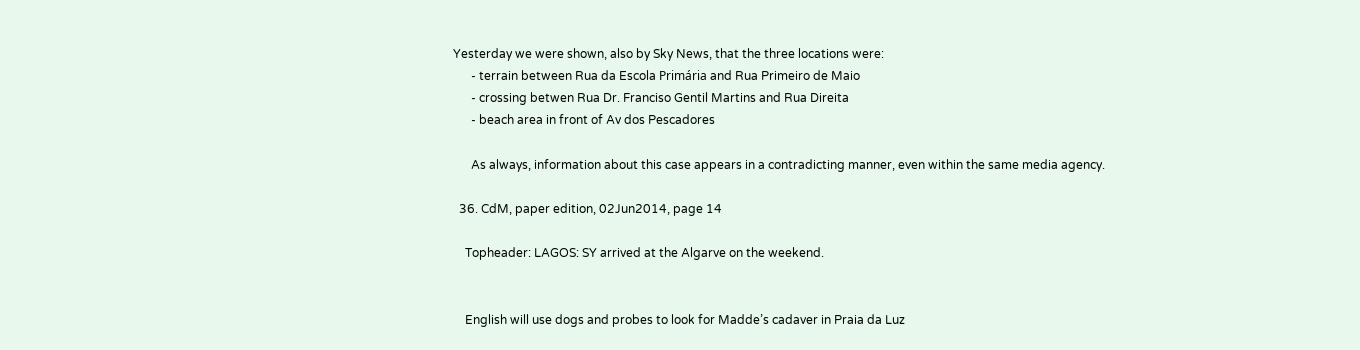Yesterday we were shown, also by Sky News, that the three locations were:
      - terrain between Rua da Escola Primária and Rua Primeiro de Maio
      - crossing betwen Rua Dr. Franciso Gentil Martins and Rua Direita
      - beach area in front of Av dos Pescadores

      As always, information about this case appears in a contradicting manner, even within the same media agency.

  36. CdM, paper edition, 02Jun2014, page 14

    Topheader: LAGOS: SY arrived at the Algarve on the weekend.


    English will use dogs and probes to look for Madde’s cadaver in Praia da Luz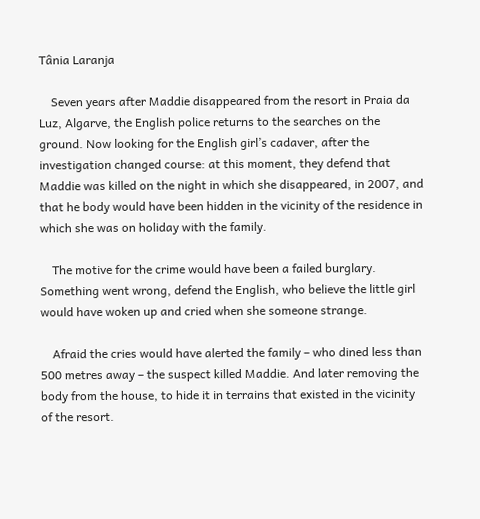Tânia Laranja

    Seven years after Maddie disappeared from the resort in Praia da Luz, Algarve, the English police returns to the searches on the ground. Now looking for the English girl’s cadaver, after the investigation changed course: at this moment, they defend that Maddie was killed on the night in which she disappeared, in 2007, and that he body would have been hidden in the vicinity of the residence in which she was on holiday with the family.

    The motive for the crime would have been a failed burglary. Something went wrong, defend the English, who believe the little girl would have woken up and cried when she someone strange.

    Afraid the cries would have alerted the family – who dined less than 500 metres away – the suspect killed Maddie. And later removing the body from the house, to hide it in terrains that existed in the vicinity of the resort.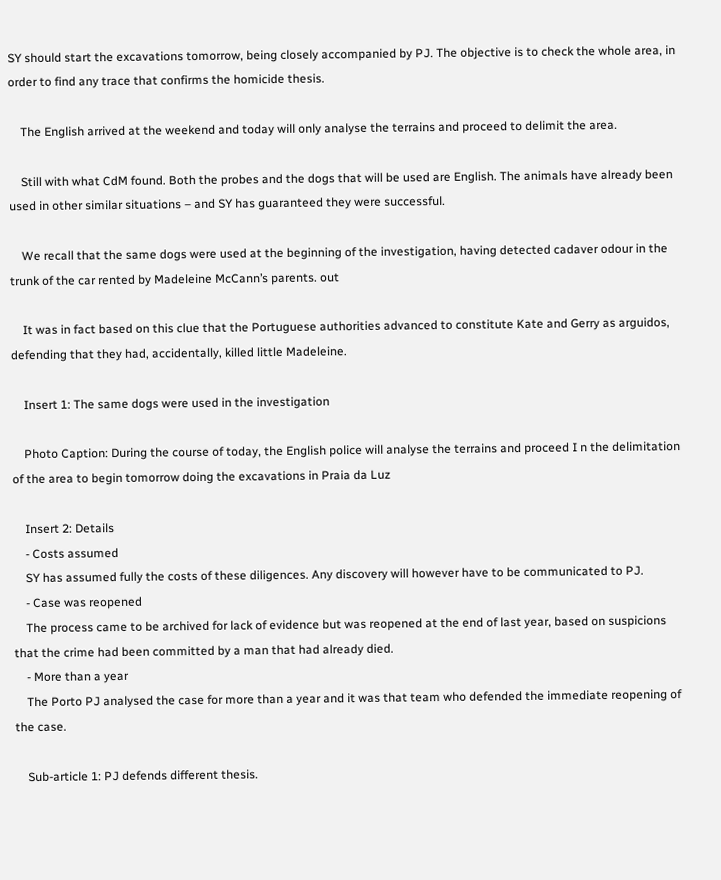SY should start the excavations tomorrow, being closely accompanied by PJ. The objective is to check the whole area, in order to find any trace that confirms the homicide thesis.

    The English arrived at the weekend and today will only analyse the terrains and proceed to delimit the area.

    Still with what CdM found. Both the probes and the dogs that will be used are English. The animals have already been used in other similar situations – and SY has guaranteed they were successful.

    We recall that the same dogs were used at the beginning of the investigation, having detected cadaver odour in the trunk of the car rented by Madeleine McCann’s parents. out

    It was in fact based on this clue that the Portuguese authorities advanced to constitute Kate and Gerry as arguidos, defending that they had, accidentally, killed little Madeleine.

    Insert 1: The same dogs were used in the investigation

    Photo Caption: During the course of today, the English police will analyse the terrains and proceed I n the delimitation of the area to begin tomorrow doing the excavations in Praia da Luz

    Insert 2: Details
    - Costs assumed
    SY has assumed fully the costs of these diligences. Any discovery will however have to be communicated to PJ.
    - Case was reopened
    The process came to be archived for lack of evidence but was reopened at the end of last year, based on suspicions that the crime had been committed by a man that had already died.
    - More than a year
    The Porto PJ analysed the case for more than a year and it was that team who defended the immediate reopening of the case.

    Sub-article 1: PJ defends different thesis.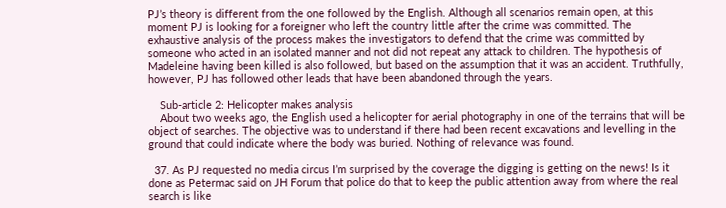PJ’s theory is different from the one followed by the English. Although all scenarios remain open, at this moment PJ is looking for a foreigner who left the country little after the crime was committed. The exhaustive analysis of the process makes the investigators to defend that the crime was committed by someone who acted in an isolated manner and not did not repeat any attack to children. The hypothesis of Madeleine having been killed is also followed, but based on the assumption that it was an accident. Truthfully, however, PJ has followed other leads that have been abandoned through the years.

    Sub-article 2: Helicopter makes analysis
    About two weeks ago, the English used a helicopter for aerial photography in one of the terrains that will be object of searches. The objective was to understand if there had been recent excavations and levelling in the ground that could indicate where the body was buried. Nothing of relevance was found.

  37. As PJ requested no media circus I’m surprised by the coverage the digging is getting on the news! Is it done as Petermac said on JH Forum that police do that to keep the public attention away from where the real search is like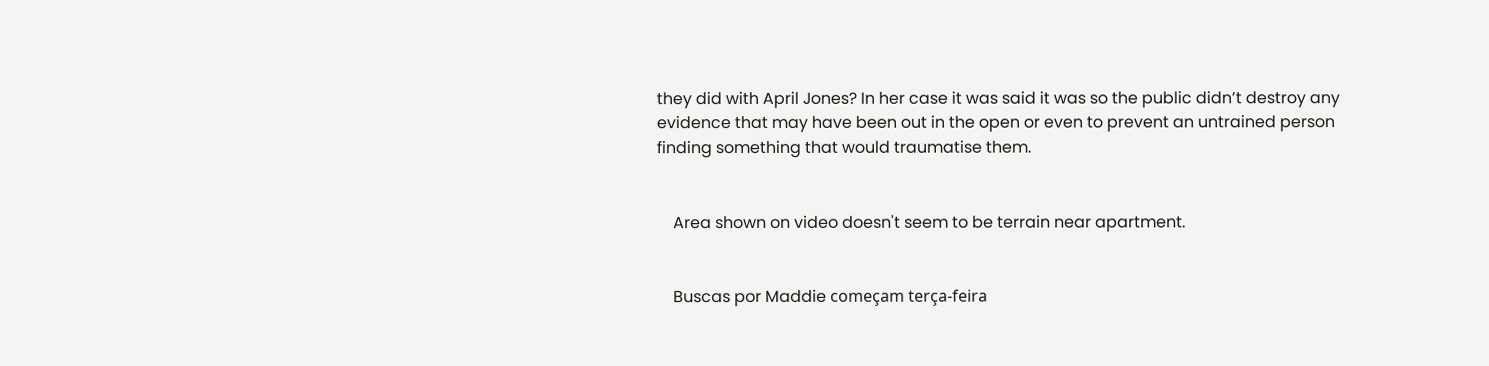they did with April Jones? In her case it was said it was so the public didn’t destroy any evidence that may have been out in the open or even to prevent an untrained person finding something that would traumatise them.


    Area shown on video doesn't seem to be terrain near apartment.


    Buscas por Maddie começam terça-feira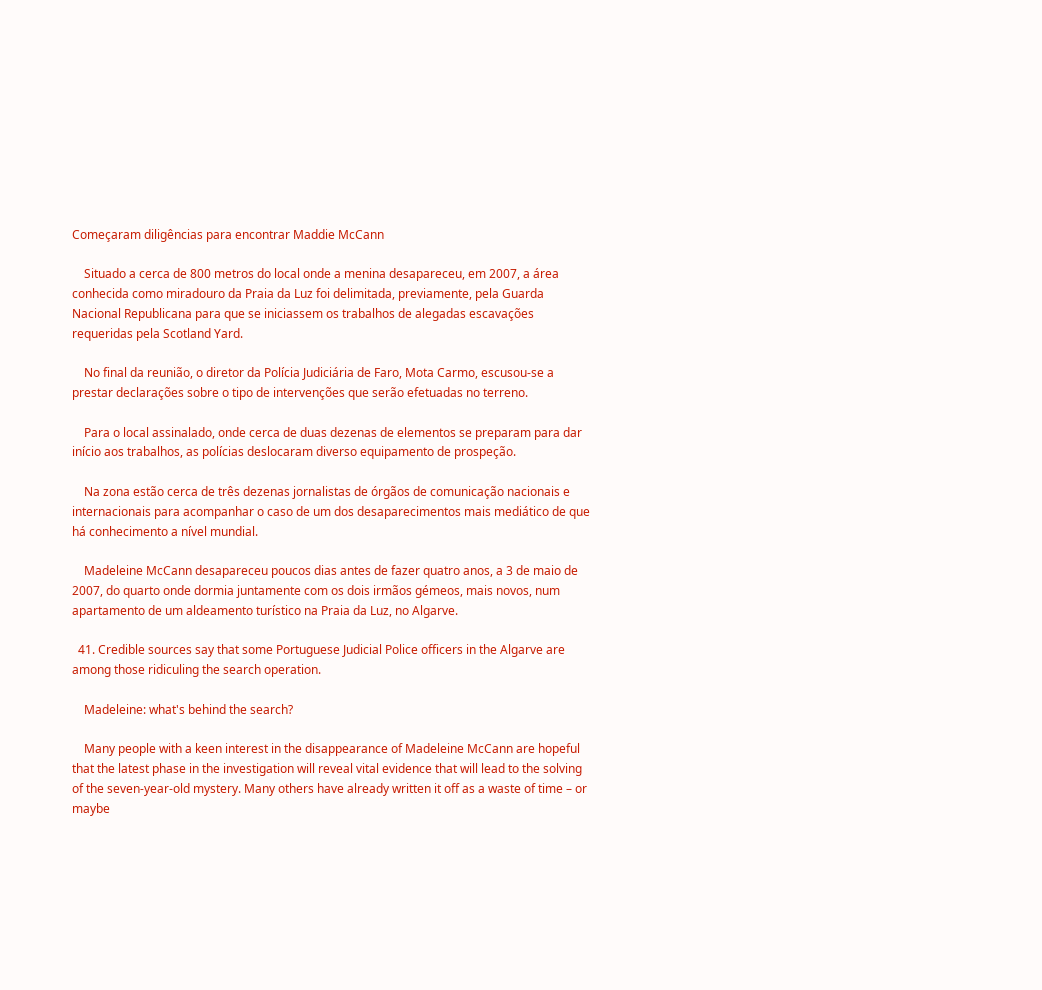Começaram diligências para encontrar Maddie McCann

    Situado a cerca de 800 metros do local onde a menina desapareceu, em 2007, a área conhecida como miradouro da Praia da Luz foi delimitada, previamente, pela Guarda Nacional Republicana para que se iniciassem os trabalhos de alegadas escavações requeridas pela Scotland Yard.

    No final da reunião, o diretor da Polícia Judiciária de Faro, Mota Carmo, escusou-se a prestar declarações sobre o tipo de intervenções que serão efetuadas no terreno.

    Para o local assinalado, onde cerca de duas dezenas de elementos se preparam para dar início aos trabalhos, as polícias deslocaram diverso equipamento de prospeção.

    Na zona estão cerca de três dezenas jornalistas de órgãos de comunicação nacionais e internacionais para acompanhar o caso de um dos desaparecimentos mais mediático de que há conhecimento a nível mundial.

    Madeleine McCann desapareceu poucos dias antes de fazer quatro anos, a 3 de maio de 2007, do quarto onde dormia juntamente com os dois irmãos gémeos, mais novos, num apartamento de um aldeamento turístico na Praia da Luz, no Algarve.

  41. Credible sources say that some Portuguese Judicial Police officers in the Algarve are among those ridiculing the search operation.

    Madeleine: what's behind the search?

    Many people with a keen interest in the disappearance of Madeleine McCann are hopeful that the latest phase in the investigation will reveal vital evidence that will lead to the solving of the seven-year-old mystery. Many others have already written it off as a waste of time – or maybe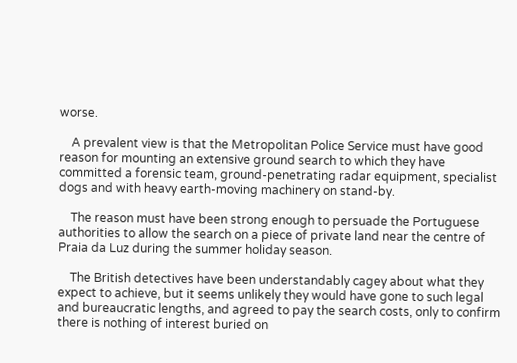worse.

    A prevalent view is that the Metropolitan Police Service must have good reason for mounting an extensive ground search to which they have committed a forensic team, ground-penetrating radar equipment, specialist dogs and with heavy earth-moving machinery on stand-by.

    The reason must have been strong enough to persuade the Portuguese authorities to allow the search on a piece of private land near the centre of Praia da Luz during the summer holiday season.

    The British detectives have been understandably cagey about what they expect to achieve, but it seems unlikely they would have gone to such legal and bureaucratic lengths, and agreed to pay the search costs, only to confirm there is nothing of interest buried on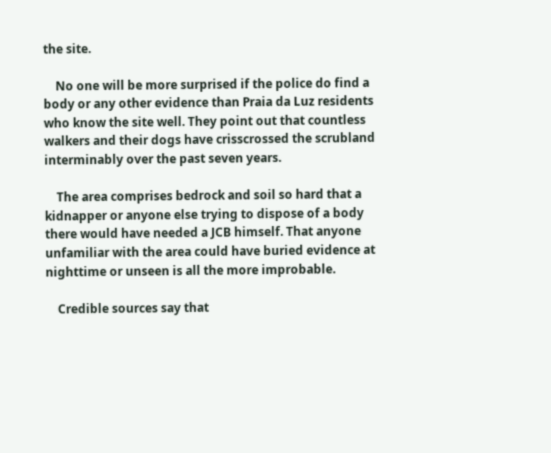the site.

    No one will be more surprised if the police do find a body or any other evidence than Praia da Luz residents who know the site well. They point out that countless walkers and their dogs have crisscrossed the scrubland interminably over the past seven years.

    The area comprises bedrock and soil so hard that a kidnapper or anyone else trying to dispose of a body there would have needed a JCB himself. That anyone unfamiliar with the area could have buried evidence at nighttime or unseen is all the more improbable.

    Credible sources say that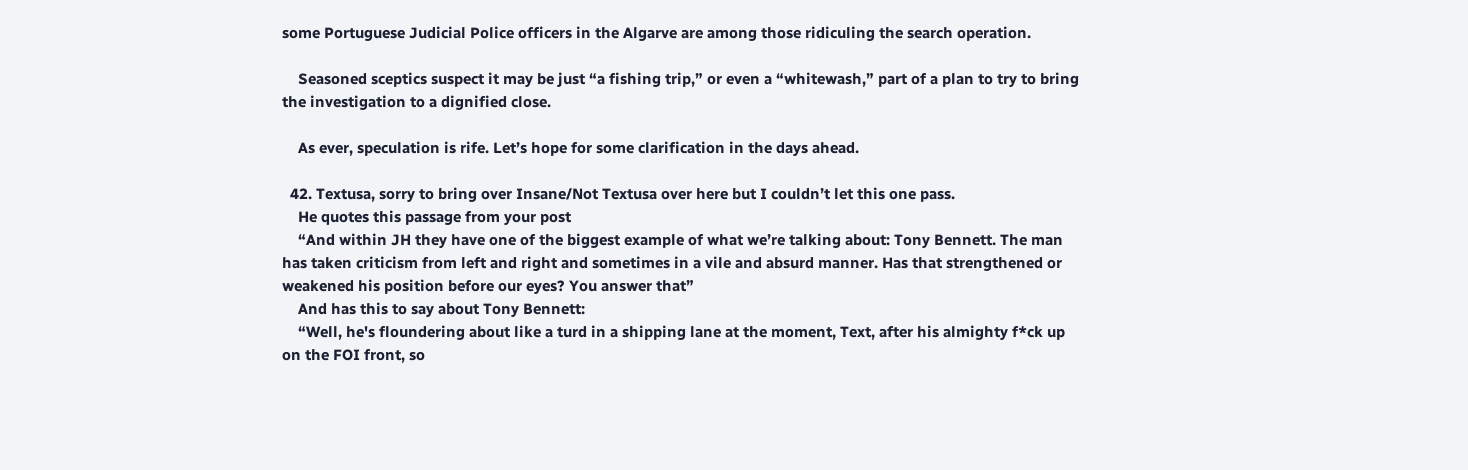some Portuguese Judicial Police officers in the Algarve are among those ridiculing the search operation.

    Seasoned sceptics suspect it may be just “a fishing trip,” or even a “whitewash,” part of a plan to try to bring the investigation to a dignified close.

    As ever, speculation is rife. Let’s hope for some clarification in the days ahead.

  42. Textusa, sorry to bring over Insane/Not Textusa over here but I couldn’t let this one pass.
    He quotes this passage from your post
    “And within JH they have one of the biggest example of what we’re talking about: Tony Bennett. The man has taken criticism from left and right and sometimes in a vile and absurd manner. Has that strengthened or weakened his position before our eyes? You answer that”
    And has this to say about Tony Bennett:
    “Well, he's floundering about like a turd in a shipping lane at the moment, Text, after his almighty f*ck up on the FOI front, so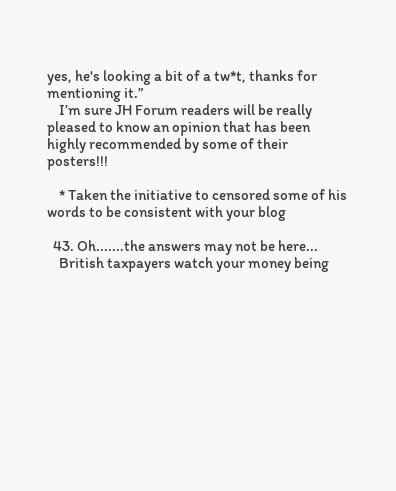yes, he's looking a bit of a tw*t, thanks for mentioning it.”
    I’m sure JH Forum readers will be really pleased to know an opinion that has been highly recommended by some of their posters!!!

    * Taken the initiative to censored some of his words to be consistent with your blog

  43. Oh.......the answers may not be here...
    British taxpayers watch your money being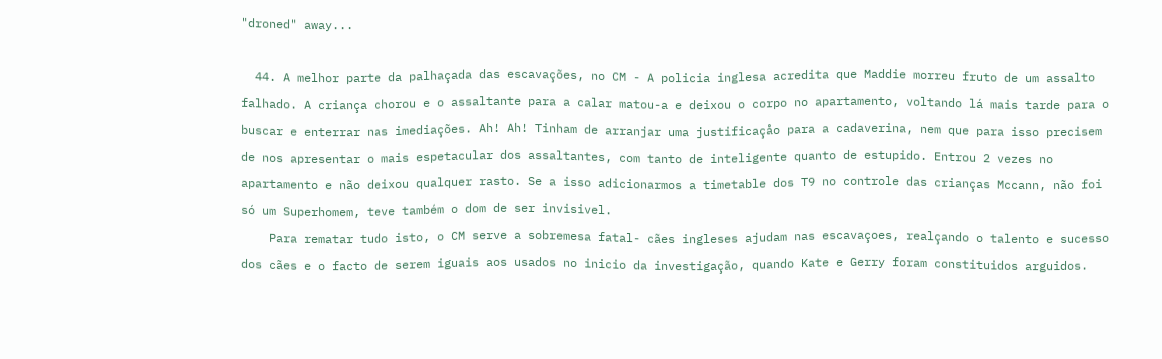"droned" away...

  44. A melhor parte da palhaçada das escavações, no CM - A policia inglesa acredita que Maddie morreu fruto de um assalto falhado. A criança chorou e o assaltante para a calar matou-a e deixou o corpo no apartamento, voltando lá mais tarde para o buscar e enterrar nas imediações. Ah! Ah! Tinham de arranjar uma justificaçåo para a cadaverina, nem que para isso precisem de nos apresentar o mais espetacular dos assaltantes, com tanto de inteligente quanto de estupido. Entrou 2 vezes no apartamento e não deixou qualquer rasto. Se a isso adicionarmos a timetable dos T9 no controle das crianças Mccann, não foi só um Superhomem, teve também o dom de ser invisivel.
    Para rematar tudo isto, o CM serve a sobremesa fatal- cães ingleses ajudam nas escavaçoes, realçando o talento e sucesso dos cães e o facto de serem iguais aos usados no inicio da investigação, quando Kate e Gerry foram constituidos arguidos.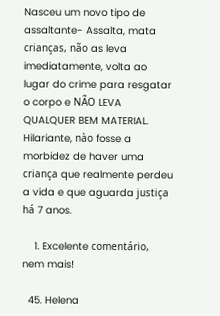Nasceu um novo tipo de assaltante- Assalta, mata crianças, não as leva imediatamente, volta ao lugar do crime para resgatar o corpo e NÃO LEVA QUALQUER BEM MATERIAL. Hilariante, nào fosse a morbidez de haver uma criança que realmente perdeu a vida e que aguarda justiça há 7 anos.

    1. Excelente comentário, nem mais!

  45. Helena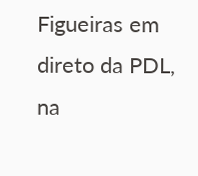Figueiras em direto da PDL, na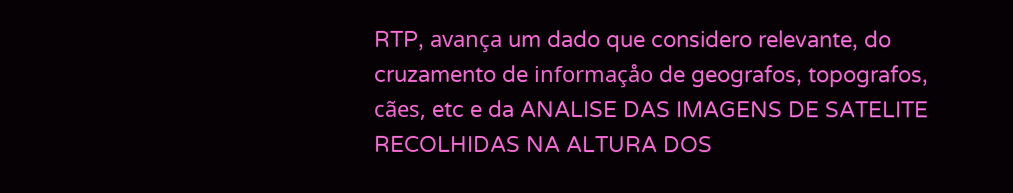RTP, avança um dado que considero relevante, do cruzamento de informaçåo de geografos, topografos, cães, etc e da ANALISE DAS IMAGENS DE SATELITE RECOLHIDAS NA ALTURA DOS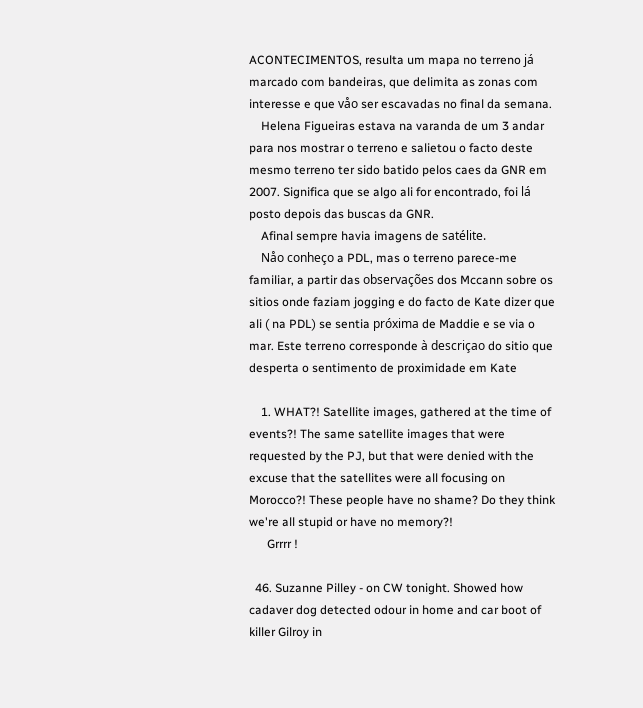ACONTECIMENTOS, resulta um mapa no terreno já marcado com bandeiras, que delimita as zonas com interesse e que våo ser escavadas no final da semana.
    Helena Figueiras estava na varanda de um 3 andar para nos mostrar o terreno e salietou o facto deste mesmo terreno ter sido batido pelos caes da GNR em 2007. Significa que se algo ali for encontrado, foi lá posto depois das buscas da GNR.
    Afinal sempre havia imagens de satélite.
    Nåo conheço a PDL, mas o terreno parece-me familiar, a partir das observações dos Mccann sobre os sitios onde faziam jogging e do facto de Kate dizer que ali ( na PDL) se sentia próxima de Maddie e se via o mar. Este terreno corresponde à descriçao do sitio que desperta o sentimento de proximidade em Kate

    1. WHAT?! Satellite images, gathered at the time of events?! The same satellite images that were requested by the PJ, but that were denied with the excuse that the satellites were all focusing on Morocco?! These people have no shame? Do they think we're all stupid or have no memory?!
      Grrrr !

  46. Suzanne Pilley - on CW tonight. Showed how cadaver dog detected odour in home and car boot of killer Gilroy in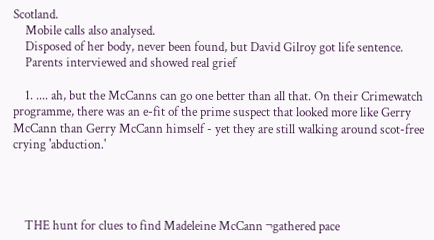Scotland.
    Mobile calls also analysed.
    Disposed of her body, never been found, but David Gilroy got life sentence.
    Parents interviewed and showed real grief

    1. .... ah, but the McCanns can go one better than all that. On their Crimewatch programme, there was an e-fit of the prime suspect that looked more like Gerry McCann than Gerry McCann himself - yet they are still walking around scot-free crying 'abduction.'




    THE hunt for clues to find Madeleine McCann ¬gathered pace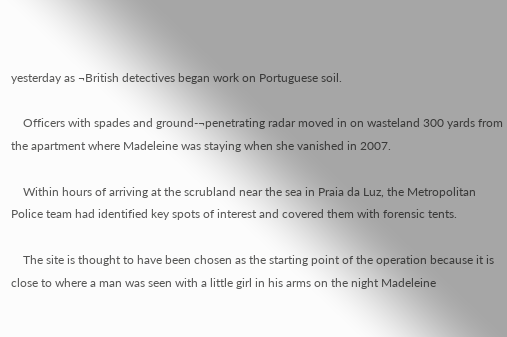yesterday as ¬British detectives began work on Portuguese soil.

    Officers with spades and ground-¬penetrating radar moved in on wasteland 300 yards from the apartment where Madeleine was staying when she vanished in 2007.

    Within hours of arriving at the scrubland near the sea in Praia da Luz, the Metropolitan Police team had identified key spots of interest and covered them with forensic tents.

    The site is thought to have been chosen as the starting point of the operation because it is close to where a man was seen with a little girl in his arms on the night Madeleine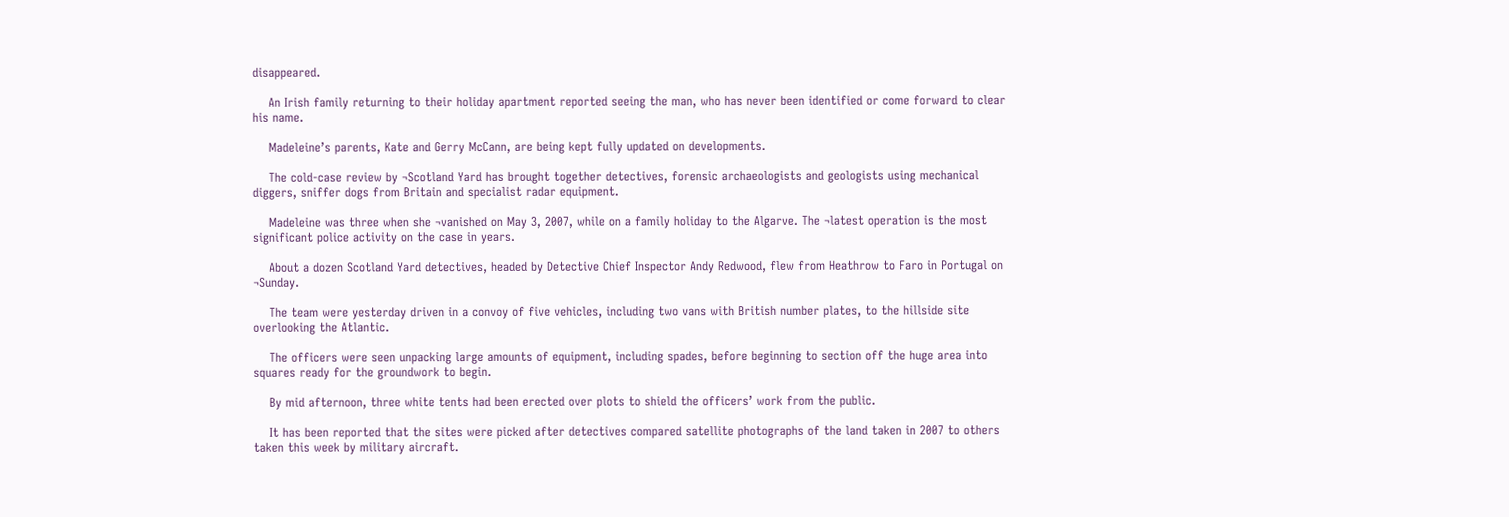disappeared.

    An Irish family returning to their holiday apartment reported seeing the man, who has never been identified or come forward to clear his name.

    Madeleine’s parents, Kate and Gerry McCann, are being kept fully updated on developments.

    The cold-case review by ¬Scotland Yard has brought together detectives, forensic archaeologists and geologists using mechanical diggers, sniffer dogs from Britain and specialist radar equipment.

    Madeleine was three when she ¬vanished on May 3, 2007, while on a family holiday to the Algarve. The ¬latest operation is the most significant police activity on the case in years.

    About a dozen Scotland Yard detectives, headed by Detective Chief Inspector Andy Redwood, flew from Heathrow to Faro in Portugal on ¬Sunday.

    The team were yesterday driven in a convoy of five vehicles, including two vans with British number plates, to the hillside site overlooking the Atlantic.

    The officers were seen unpacking large amounts of equipment, including spades, before beginning to section off the huge area into squares ready for the groundwork to begin.

    By mid afternoon, three white tents had been erected over plots to shield the officers’ work from the public.

    It has been reported that the sites were picked after detectives compared satellite photographs of the land taken in 2007 to others taken this week by military aircraft.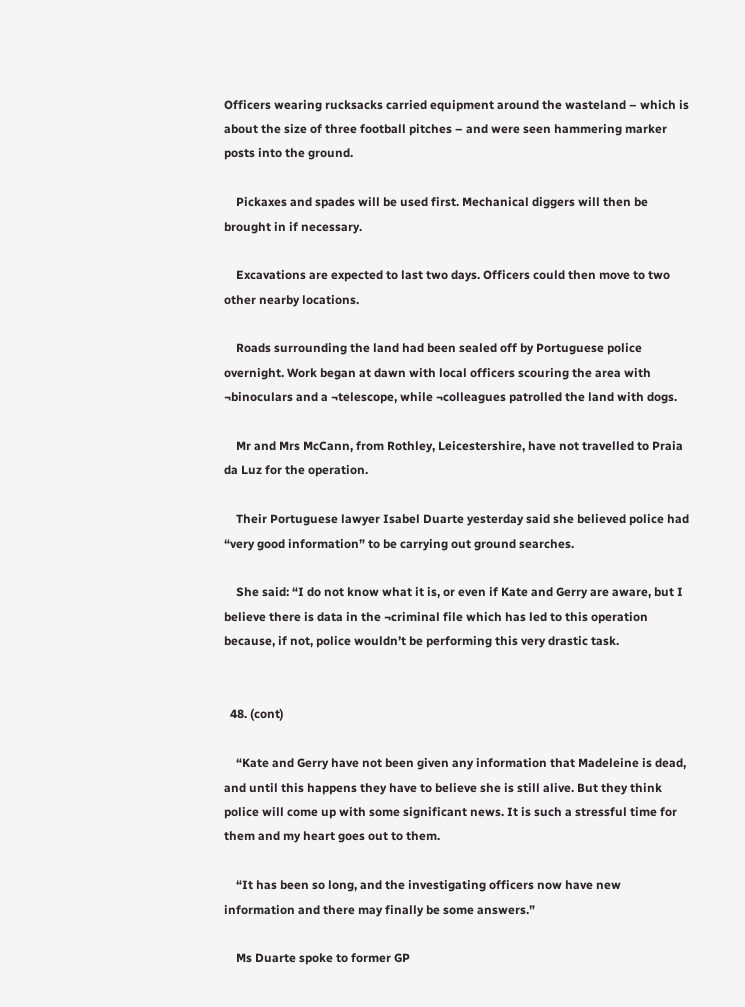Officers wearing rucksacks carried equipment around the wasteland – which is about the size of three football pitches – and were seen hammering marker posts into the ground.

    Pickaxes and spades will be used first. Mechanical diggers will then be brought in if necessary.

    Excavations are expected to last two days. Officers could then move to two other nearby locations.

    Roads surrounding the land had been sealed off by Portuguese police overnight. Work began at dawn with local officers scouring the area with ¬binoculars and a ¬telescope, while ¬colleagues patrolled the land with dogs.

    Mr and Mrs McCann, from Rothley, Leicestershire, have not travelled to Praia da Luz for the operation.

    Their Portuguese lawyer Isabel Duarte yesterday said she believed police had “very good information” to be carrying out ground searches.

    She said: “I do not know what it is, or even if Kate and Gerry are aware, but I believe there is data in the ¬criminal file which has led to this operation because, if not, police wouldn’t be performing this very drastic task.


  48. (cont)

    “Kate and Gerry have not been given any information that Madeleine is dead, and until this happens they have to believe she is still alive. But they think police will come up with some significant news. It is such a stressful time for them and my heart goes out to them.

    “It has been so long, and the investigating officers now have new information and there may finally be some answers.”

    Ms Duarte spoke to former GP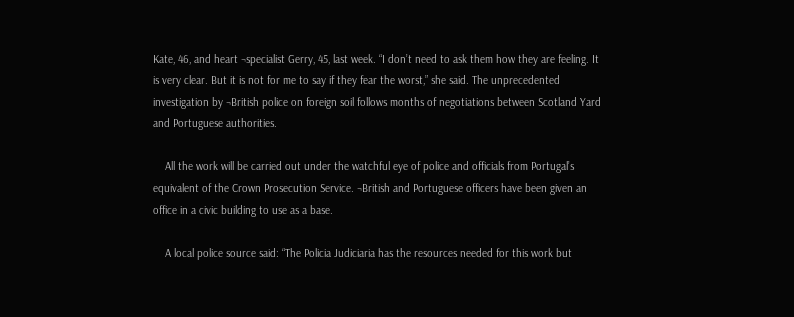Kate, 46, and heart ¬specialist Gerry, 45, last week. “I don’t need to ask them how they are feeling. It is very clear. But it is not for me to say if they fear the worst,” she said. The unprecedented investigation by ¬British police on foreign soil follows months of negotiations between Scotland Yard and Portuguese authorities.

    All the work will be carried out under the watchful eye of police and officials from Portugal’s equivalent of the Crown Prosecution Service. ¬British and Portuguese officers have been given an office in a civic building to use as a base.

    A local police source said: “The Policia Judiciaria has the resources needed for this work but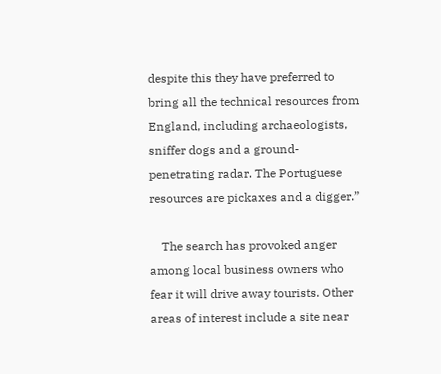despite this they have preferred to bring all the technical resources from England, including archaeologists, sniffer dogs and a ground-penetrating radar. The Portuguese resources are pickaxes and a digger.”

    The search has provoked anger among local business owners who fear it will drive away tourists. Other areas of interest include a site near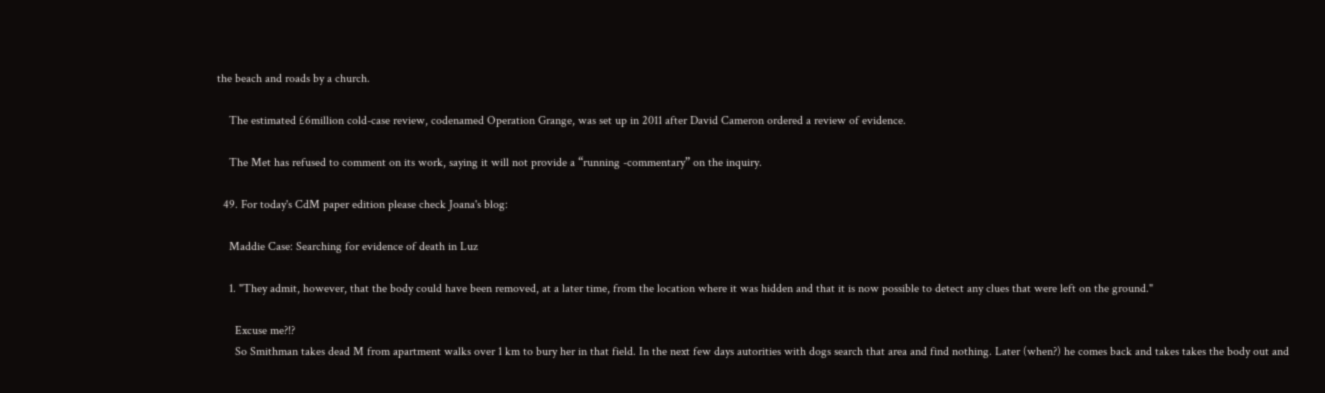the beach and roads by a church.

    The estimated £6million cold-case review, codenamed Operation Grange, was set up in 2011 after David Cameron ordered a review of evidence.

    The Met has refused to comment on its work, saying it will not provide a “running -commentary” on the inquiry.

  49. For today's CdM paper edition please check Joana's blog:

    Maddie Case: Searching for evidence of death in Luz

    1. "They admit, however, that the body could have been removed, at a later time, from the location where it was hidden and that it is now possible to detect any clues that were left on the ground."

      Excuse me?!?
      So Smithman takes dead M from apartment walks over 1 km to bury her in that field. In the next few days autorities with dogs search that area and find nothing. Later (when?) he comes back and takes takes the body out and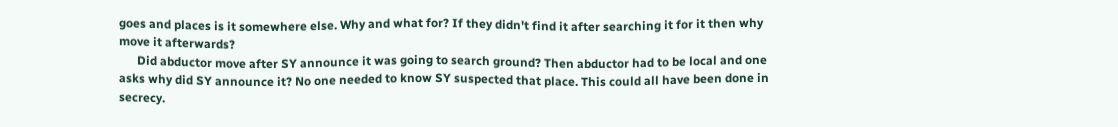goes and places is it somewhere else. Why and what for? If they didn't find it after searching it for it then why move it afterwards?
      Did abductor move after SY announce it was going to search ground? Then abductor had to be local and one asks why did SY announce it? No one needed to know SY suspected that place. This could all have been done in secrecy.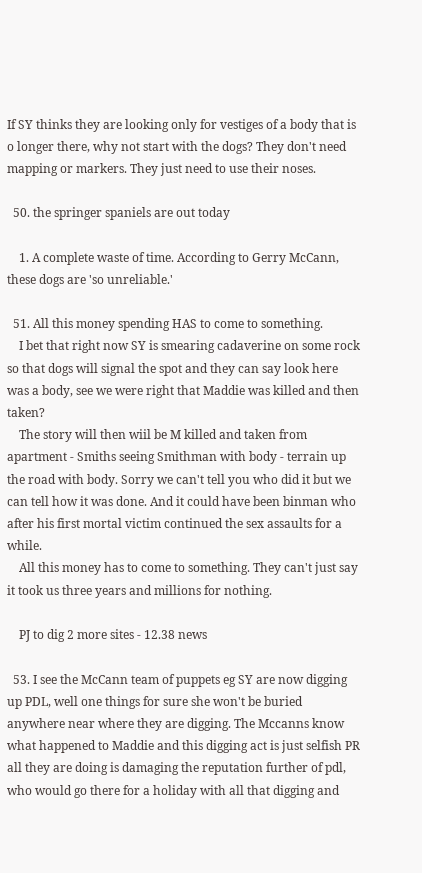If SY thinks they are looking only for vestiges of a body that is o longer there, why not start with the dogs? They don't need mapping or markers. They just need to use their noses.

  50. the springer spaniels are out today

    1. A complete waste of time. According to Gerry McCann, these dogs are 'so unreliable.'

  51. All this money spending HAS to come to something.
    I bet that right now SY is smearing cadaverine on some rock so that dogs will signal the spot and they can say look here was a body, see we were right that Maddie was killed and then taken?
    The story will then wiil be M killed and taken from apartment - Smiths seeing Smithman with body - terrain up the road with body. Sorry we can't tell you who did it but we can tell how it was done. And it could have been binman who after his first mortal victim continued the sex assaults for a while.
    All this money has to come to something. They can't just say it took us three years and millions for nothing.

    PJ to dig 2 more sites - 12.38 news

  53. I see the McCann team of puppets eg SY are now digging up PDL, well one things for sure she won't be buried anywhere near where they are digging. The Mccanns know what happened to Maddie and this digging act is just selfish PR all they are doing is damaging the reputation further of pdl, who would go there for a holiday with all that digging and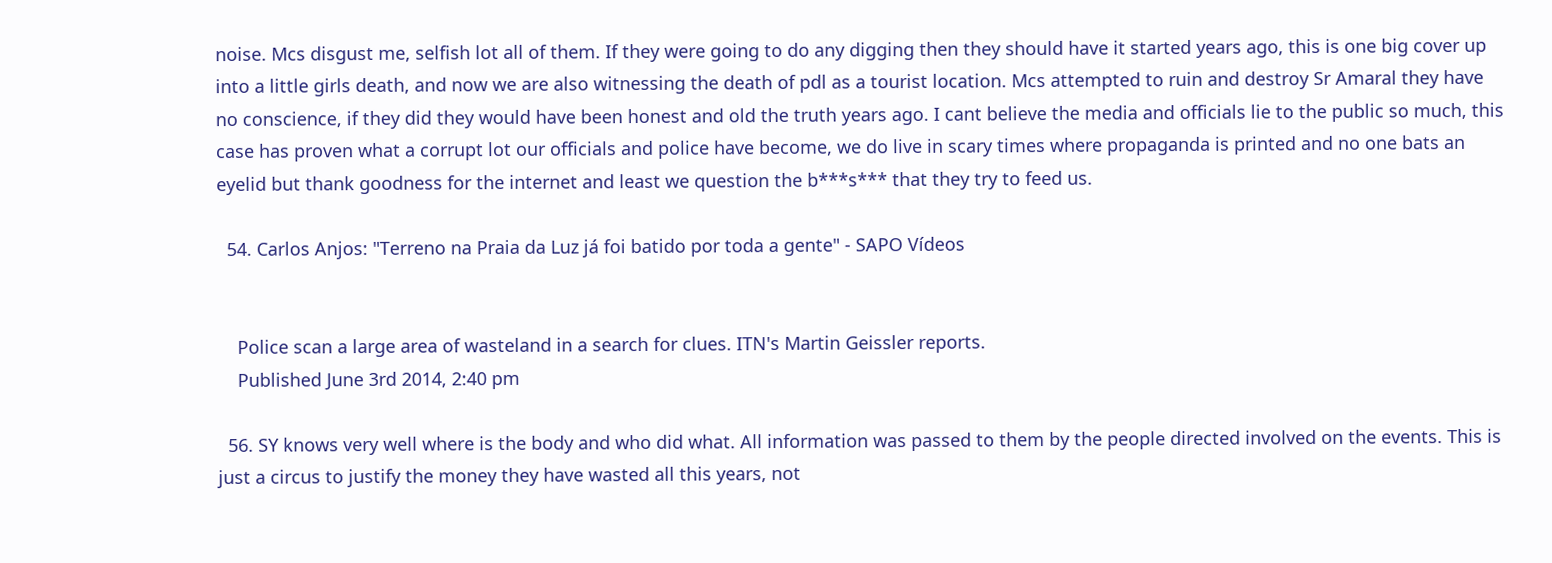noise. Mcs disgust me, selfish lot all of them. If they were going to do any digging then they should have it started years ago, this is one big cover up into a little girls death, and now we are also witnessing the death of pdl as a tourist location. Mcs attempted to ruin and destroy Sr Amaral they have no conscience, if they did they would have been honest and old the truth years ago. I cant believe the media and officials lie to the public so much, this case has proven what a corrupt lot our officials and police have become, we do live in scary times where propaganda is printed and no one bats an eyelid but thank goodness for the internet and least we question the b***s*** that they try to feed us.

  54. Carlos Anjos: "Terreno na Praia da Luz já foi batido por toda a gente" - SAPO Vídeos


    Police scan a large area of wasteland in a search for clues. ITN's Martin Geissler reports.
    Published June 3rd 2014, 2:40 pm

  56. SY knows very well where is the body and who did what. All information was passed to them by the people directed involved on the events. This is just a circus to justify the money they have wasted all this years, not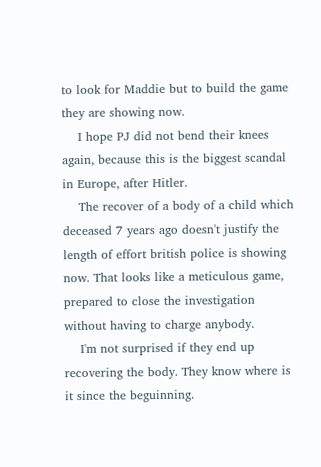to look for Maddie but to build the game they are showing now.
    I hope PJ did not bend their knees again, because this is the biggest scandal in Europe, after Hitler.
    The recover of a body of a child which deceased 7 years ago doesn't justify the length of effort british police is showing now. That looks like a meticulous game, prepared to close the investigation without having to charge anybody.
    I'm not surprised if they end up recovering the body. They know where is it since the beguinning.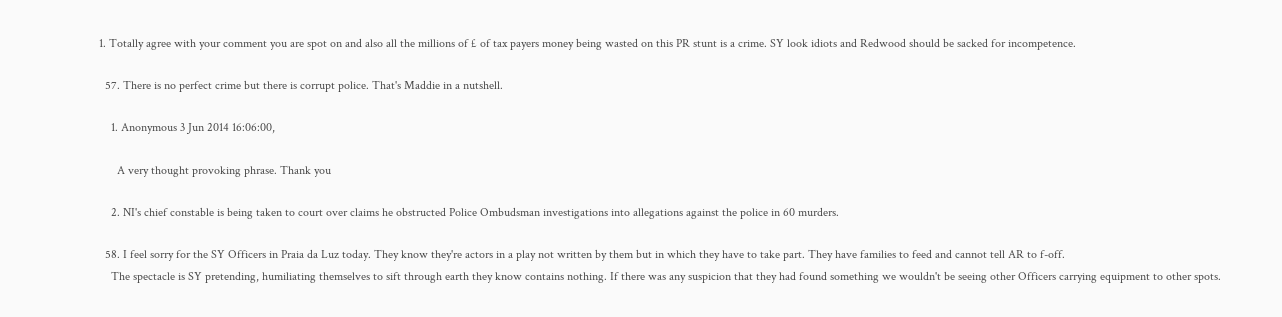1. Totally agree with your comment you are spot on and also all the millions of £ of tax payers money being wasted on this PR stunt is a crime. SY look idiots and Redwood should be sacked for incompetence.

  57. There is no perfect crime but there is corrupt police. That's Maddie in a nutshell.

    1. Anonymous 3 Jun 2014 16:06:00,

      A very thought provoking phrase. Thank you

    2. NI's chief constable is being taken to court over claims he obstructed Police Ombudsman investigations into allegations against the police in 60 murders.

  58. I feel sorry for the SY Officers in Praia da Luz today. They know they're actors in a play not written by them but in which they have to take part. They have families to feed and cannot tell AR to f-off.
    The spectacle is SY pretending, humiliating themselves to sift through earth they know contains nothing. If there was any suspicion that they had found something we wouldn't be seeing other Officers carrying equipment to other spots.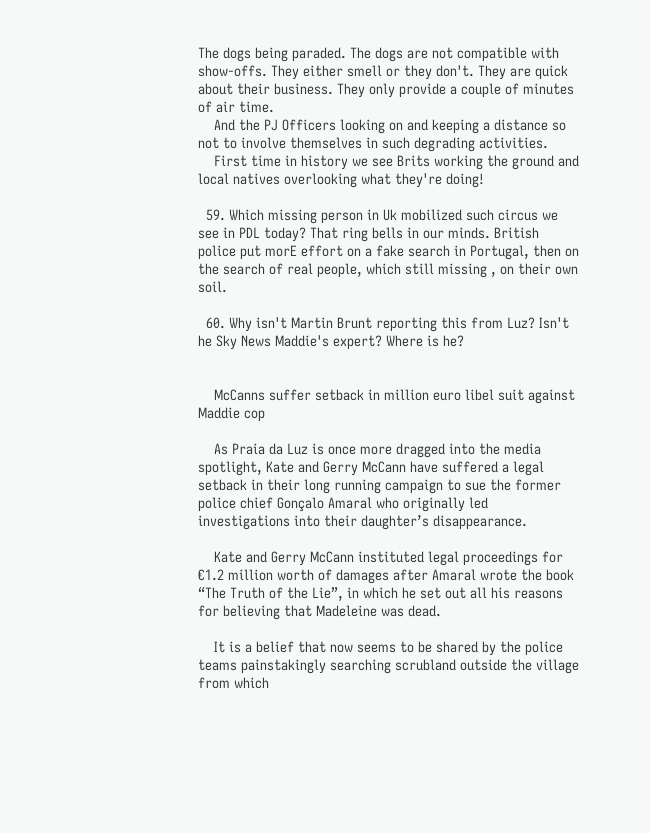The dogs being paraded. The dogs are not compatible with show-offs. They either smell or they don't. They are quick about their business. They only provide a couple of minutes of air time.
    And the PJ Officers looking on and keeping a distance so not to involve themselves in such degrading activities.
    First time in history we see Brits working the ground and local natives overlooking what they're doing!

  59. Which missing person in Uk mobilized such circus we see in PDL today? That ring bells in our minds. British police put morE effort on a fake search in Portugal, then on the search of real people, which still missing , on their own soil.

  60. Why isn't Martin Brunt reporting this from Luz? Isn't he Sky News Maddie's expert? Where is he?


    McCanns suffer setback in million euro libel suit against Maddie cop

    As Praia da Luz is once more dragged into the media spotlight, Kate and Gerry McCann have suffered a legal setback in their long running campaign to sue the former police chief Gonçalo Amaral who originally led investigations into their daughter’s disappearance.

    Kate and Gerry McCann instituted legal proceedings for €1.2 million worth of damages after Amaral wrote the book “The Truth of the Lie”, in which he set out all his reasons for believing that Madeleine was dead.

    It is a belief that now seems to be shared by the police teams painstakingly searching scrubland outside the village from which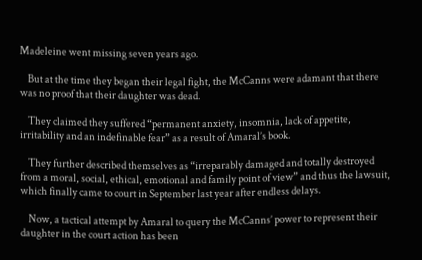Madeleine went missing seven years ago.

    But at the time they began their legal fight, the McCanns were adamant that there was no proof that their daughter was dead.

    They claimed they suffered “permanent anxiety, insomnia, lack of appetite, irritability and an indefinable fear” as a result of Amaral’s book.

    They further described themselves as “irreparably damaged and totally destroyed from a moral, social, ethical, emotional and family point of view” and thus the lawsuit, which finally came to court in September last year after endless delays.

    Now, a tactical attempt by Amaral to query the McCanns’ power to represent their daughter in the court action has been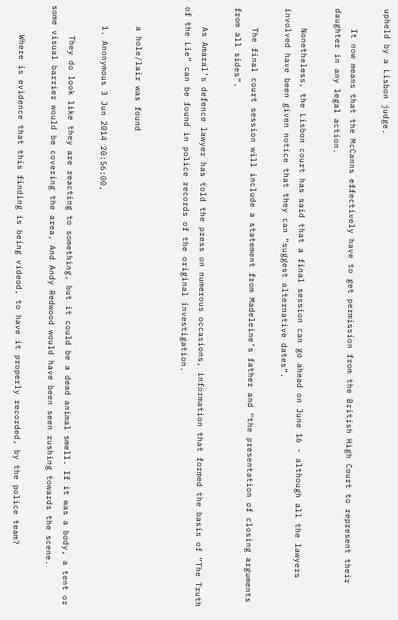upheld by a Lisbon judge.

    It now means that the McCanns effectively have to get permission from the British High Court to represent their daughter in any legal action.

    Nonetheless, the Lisbon court has said that a final session can go ahead on June 16 - although all the lawyers involved have been given notice that they can “suggest alternative dates”.

    The final court session will include a statement from Madeleine’s father and “the presentation of closing arguments from all sides”.

    As Amaral’s defence lawyer has told the press on numerous occasions, information that formed the basis of “The Truth of the Lie” can be found in police records of the original investigation.


    a hole/lair was found

    1. Anonymous 3 Jun 2014 20:56:00,

      They do look like they are reacting to something, but it could be a dead animal smell. If it was a body, a tent or some visual barrier would be covering the area, And Andy Redwood would have been seen rushing towards the scene.

      Where is evidence that this finding is being videod, to have it properly recorded, by the police team?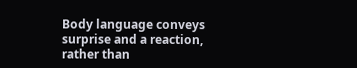Body language conveys surprise and a reaction, rather than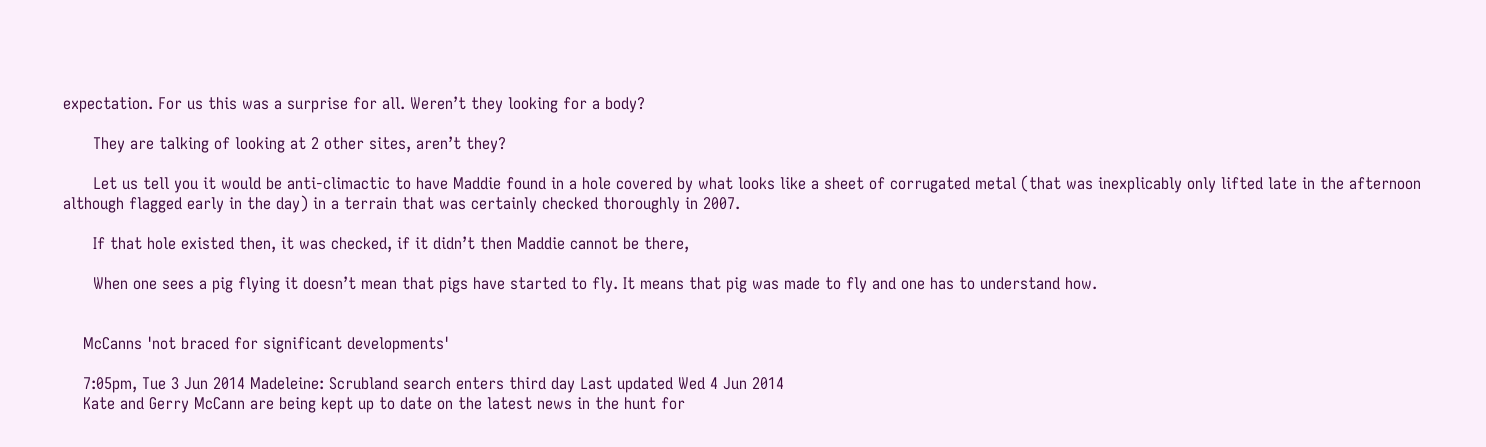expectation. For us this was a surprise for all. Weren’t they looking for a body?

      They are talking of looking at 2 other sites, aren’t they?

      Let us tell you it would be anti-climactic to have Maddie found in a hole covered by what looks like a sheet of corrugated metal (that was inexplicably only lifted late in the afternoon although flagged early in the day) in a terrain that was certainly checked thoroughly in 2007.

      If that hole existed then, it was checked, if it didn’t then Maddie cannot be there,

      When one sees a pig flying it doesn’t mean that pigs have started to fly. It means that pig was made to fly and one has to understand how.


    McCanns 'not braced for significant developments'

    7:05pm, Tue 3 Jun 2014 Madeleine: Scrubland search enters third day Last updated Wed 4 Jun 2014
    Kate and Gerry McCann are being kept up to date on the latest news in the hunt for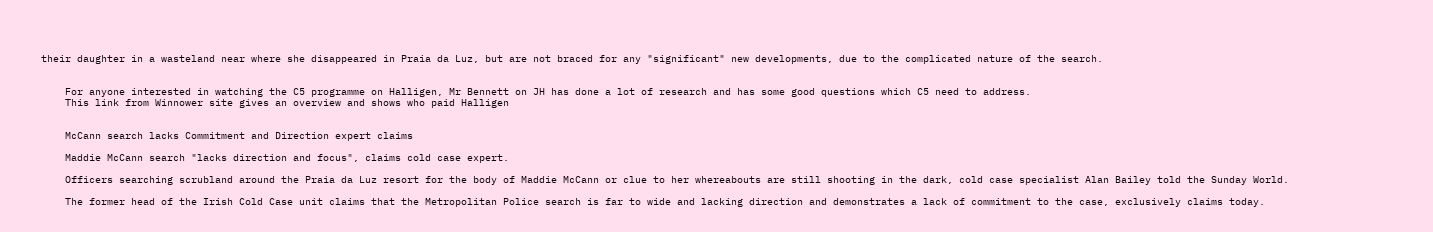their daughter in a wasteland near where she disappeared in Praia da Luz, but are not braced for any "significant" new developments, due to the complicated nature of the search.


    For anyone interested in watching the C5 programme on Halligen, Mr Bennett on JH has done a lot of research and has some good questions which C5 need to address.
    This link from Winnower site gives an overview and shows who paid Halligen


    McCann search lacks Commitment and Direction expert claims

    Maddie McCann search "lacks direction and focus", claims cold case expert.

    Officers searching scrubland around the Praia da Luz resort for the body of Maddie McCann or clue to her whereabouts are still shooting in the dark, cold case specialist Alan Bailey told the Sunday World.

    The former head of the Irish Cold Case unit claims that the Metropolitan Police search is far to wide and lacking direction and demonstrates a lack of commitment to the case, exclusively claims today.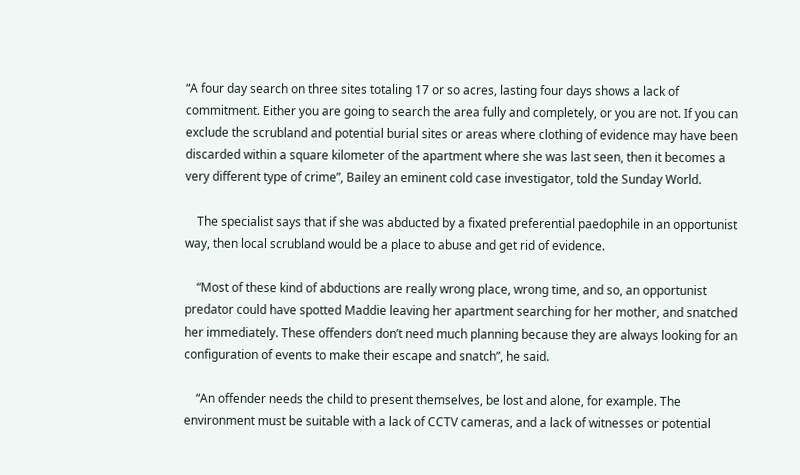“A four day search on three sites totaling 17 or so acres, lasting four days shows a lack of commitment. Either you are going to search the area fully and completely, or you are not. If you can exclude the scrubland and potential burial sites or areas where clothing of evidence may have been discarded within a square kilometer of the apartment where she was last seen, then it becomes a very different type of crime”, Bailey an eminent cold case investigator, told the Sunday World.

    The specialist says that if she was abducted by a fixated preferential paedophile in an opportunist way, then local scrubland would be a place to abuse and get rid of evidence.

    “Most of these kind of abductions are really wrong place, wrong time, and so, an opportunist predator could have spotted Maddie leaving her apartment searching for her mother, and snatched her immediately. These offenders don’t need much planning because they are always looking for an configuration of events to make their escape and snatch”, he said.

    “An offender needs the child to present themselves, be lost and alone, for example. The environment must be suitable with a lack of CCTV cameras, and a lack of witnesses or potential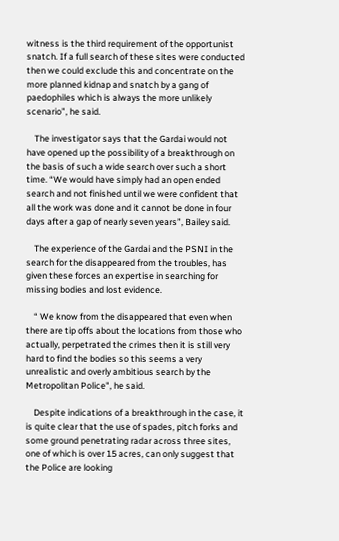witness is the third requirement of the opportunist snatch. If a full search of these sites were conducted then we could exclude this and concentrate on the more planned kidnap and snatch by a gang of paedophiles which is always the more unlikely scenario”, he said.

    The investigator says that the Gardai would not have opened up the possibility of a breakthrough on the basis of such a wide search over such a short time. “We would have simply had an open ended search and not finished until we were confident that all the work was done and it cannot be done in four days after a gap of nearly seven years”, Bailey said.

    The experience of the Gardai and the PSNI in the search for the disappeared from the troubles, has given these forces an expertise in searching for missing bodies and lost evidence.

    “ We know from the disappeared that even when there are tip offs about the locations from those who actually, perpetrated the crimes then it is still very hard to find the bodies so this seems a very unrealistic and overly ambitious search by the Metropolitan Police", he said.

    Despite indications of a breakthrough in the case, it is quite clear that the use of spades, pitch forks and some ground penetrating radar across three sites, one of which is over 15 acres, can only suggest that the Police are looking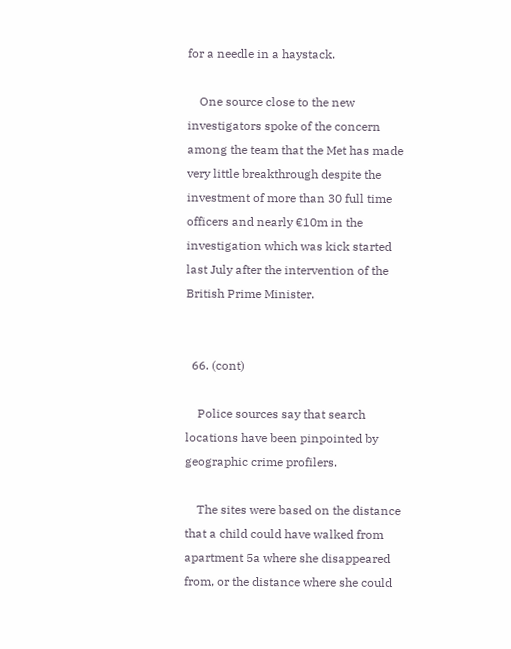for a needle in a haystack.

    One source close to the new investigators spoke of the concern among the team that the Met has made very little breakthrough despite the investment of more than 30 full time officers and nearly €10m in the investigation which was kick started last July after the intervention of the British Prime Minister.


  66. (cont)

    Police sources say that search locations have been pinpointed by geographic crime profilers.

    The sites were based on the distance that a child could have walked from apartment 5a where she disappeared from, or the distance where she could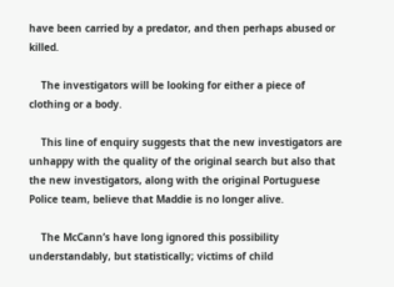have been carried by a predator, and then perhaps abused or killed.

    The investigators will be looking for either a piece of clothing or a body.

    This line of enquiry suggests that the new investigators are unhappy with the quality of the original search but also that the new investigators, along with the original Portuguese Police team, believe that Maddie is no longer alive.

    The McCann’s have long ignored this possibility understandably, but statistically; victims of child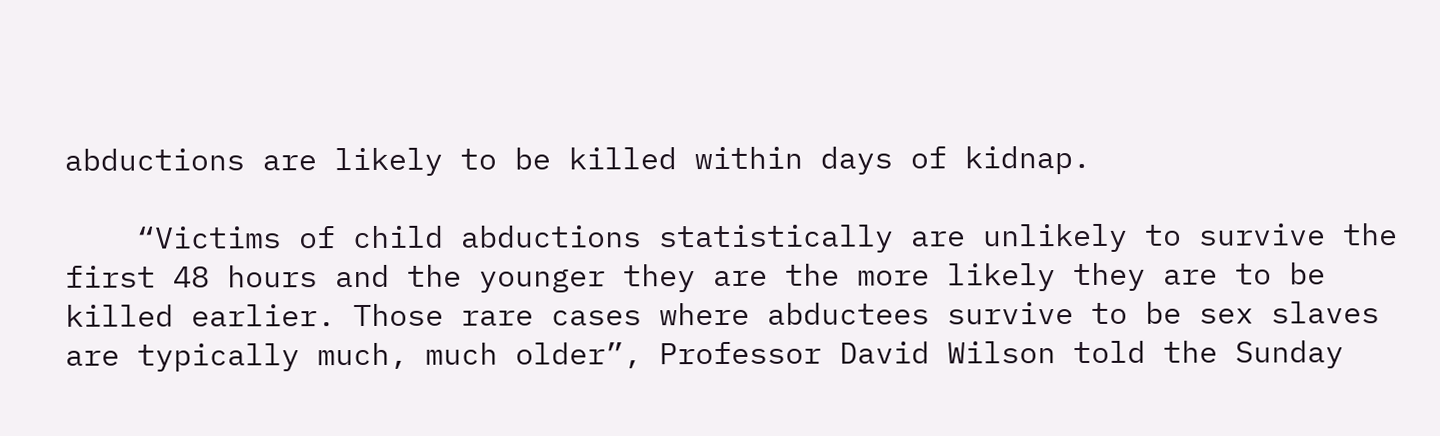abductions are likely to be killed within days of kidnap.

    “Victims of child abductions statistically are unlikely to survive the first 48 hours and the younger they are the more likely they are to be killed earlier. Those rare cases where abductees survive to be sex slaves are typically much, much older”, Professor David Wilson told the Sunday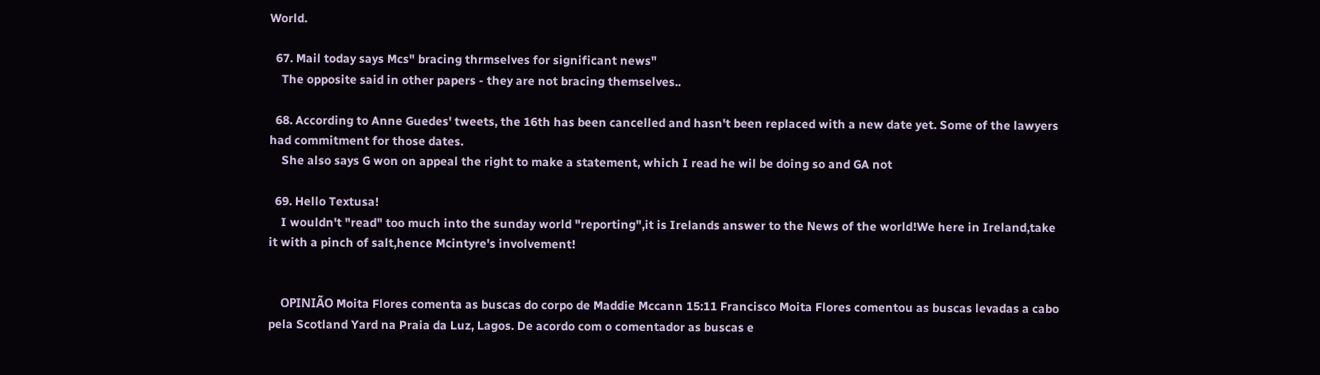World.

  67. Mail today says Mcs" bracing thrmselves for significant news"
    The opposite said in other papers - they are not bracing themselves..

  68. According to Anne Guedes' tweets, the 16th has been cancelled and hasn't been replaced with a new date yet. Some of the lawyers had commitment for those dates.
    She also says G won on appeal the right to make a statement, which I read he wil be doing so and GA not

  69. Hello Textusa!
    I wouldn't "read" too much into the sunday world "reporting",it is Irelands answer to the News of the world!We here in Ireland,take it with a pinch of salt,hence Mcintyre's involvement!


    OPINIÃO Moita Flores comenta as buscas do corpo de Maddie Mccann 15:11 Francisco Moita Flores comentou as buscas levadas a cabo pela Scotland Yard na Praia da Luz, Lagos. De acordo com o comentador as buscas e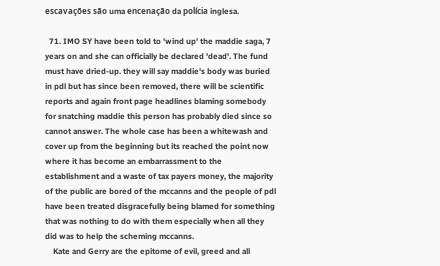escavações são uma encenação da polícia inglesa.

  71. IMO SY have been told to 'wind up' the maddie saga, 7 years on and she can officially be declared 'dead'. The fund must have dried-up. they will say maddie's body was buried in pdl but has since been removed, there will be scientific reports and again front page headlines blaming somebody for snatching maddie this person has probably died since so cannot answer. The whole case has been a whitewash and cover up from the beginning but its reached the point now where it has become an embarrassment to the establishment and a waste of tax payers money, the majority of the public are bored of the mccanns and the people of pdl have been treated disgracefully being blamed for something that was nothing to do with them especially when all they did was to help the scheming mccanns.
    Kate and Gerry are the epitome of evil, greed and all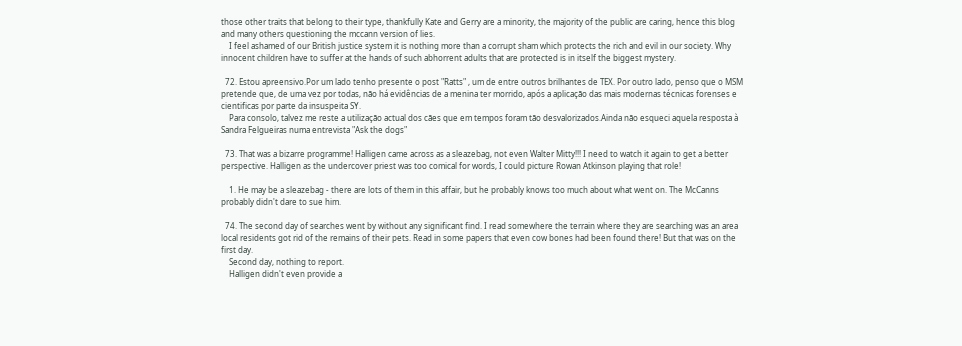those other traits that belong to their type, thankfully Kate and Gerry are a minority, the majority of the public are caring, hence this blog and many others questioning the mccann version of lies.
    I feel ashamed of our British justice system it is nothing more than a corrupt sham which protects the rich and evil in our society. Why innocent children have to suffer at the hands of such abhorrent adults that are protected is in itself the biggest mystery.

  72. Estou apreensivo.Por um lado tenho presente o post "Ratts" , um de entre outros brilhantes de TEX. Por outro lado, penso que o MSM pretende que, de uma vez por todas, não há evidências de a menina ter morrido, após a aplicação das mais modernas técnicas forenses e cientificas por parte da insuspeita SY.
    Para consolo, talvez me reste a utilização actual dos cães que em tempos foram tão desvalorizados.Ainda não esqueci aquela resposta à Sandra Felgueiras numa entrevista "Ask the dogs"

  73. That was a bizarre programme! Halligen came across as a sleazebag, not even Walter Mitty!!! I need to watch it again to get a better perspective. Halligen as the undercover priest was too comical for words, I could picture Rowan Atkinson playing that role!

    1. He may be a sleazebag - there are lots of them in this affair, but he probably knows too much about what went on. The McCanns probably didn't dare to sue him.

  74. The second day of searches went by without any significant find. I read somewhere the terrain where they are searching was an area local residents got rid of the remains of their pets. Read in some papers that even cow bones had been found there! But that was on the first day.
    Second day, nothing to report.
    Halligen didn't even provide a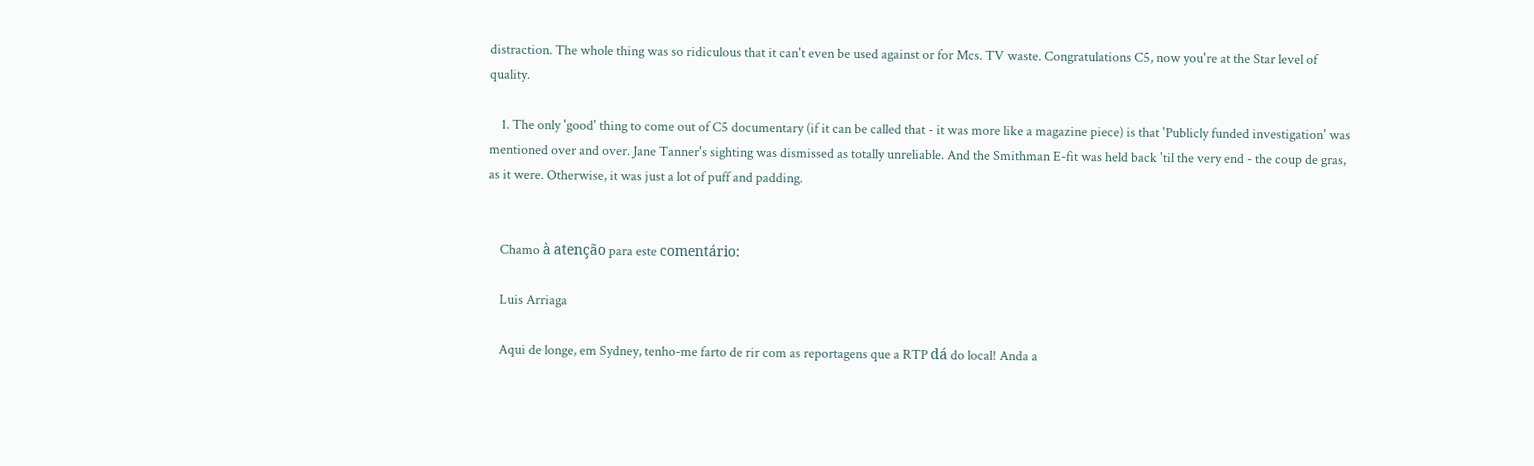distraction. The whole thing was so ridiculous that it can't even be used against or for Mcs. TV waste. Congratulations C5, now you're at the Star level of quality.

    1. The only 'good' thing to come out of C5 documentary (if it can be called that - it was more like a magazine piece) is that 'Publicly funded investigation' was mentioned over and over. Jane Tanner's sighting was dismissed as totally unreliable. And the Smithman E-fit was held back 'til the very end - the coup de gras, as it were. Otherwise, it was just a lot of puff and padding.


    Chamo à atenção para este comentário:

    Luis Arriaga

    Aqui de longe, em Sydney, tenho-me farto de rir com as reportagens que a RTP dá do local! Anda a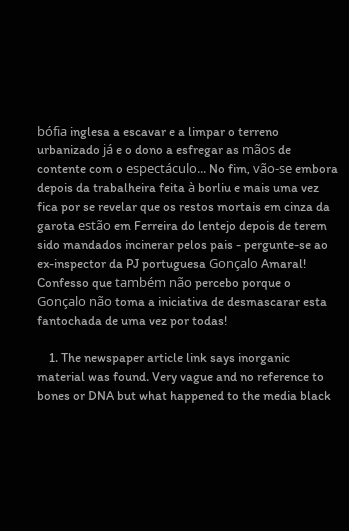bófia inglesa a escavar e a limpar o terreno urbanizado já e o dono a esfregar as mãos de contente com o espectáculo... No fim, vão-se embora depois da trabalheira feita à borliu e mais uma vez fica por se revelar que os restos mortais em cinza da garota estão em Ferreira do lentejo depois de terem sido mandados incinerar pelos pais - pergunte-se ao ex-inspector da PJ portuguesa Gonçalo Amaral! Confesso que também não percebo porque o Gonçalo não toma a iniciativa de desmascarar esta fantochada de uma vez por todas!

    1. The newspaper article link says inorganic material was found. Very vague and no reference to bones or DNA but what happened to the media black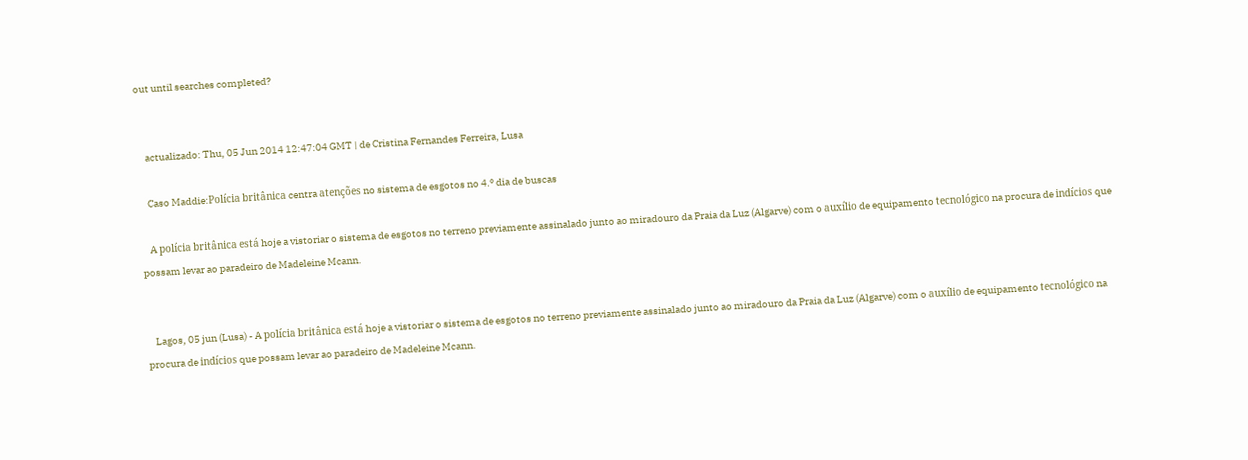out until searches completed?


    actualizado: Thu, 05 Jun 2014 12:47:04 GMT | de Cristina Fernandes Ferreira, Lusa

    Caso Maddie:Polícia britânica centra atenções no sistema de esgotos no 4.º dia de buscas

    A polícia britânica está hoje a vistoriar o sistema de esgotos no terreno previamente assinalado junto ao miradouro da Praia da Luz (Algarve) com o auxílio de equipamento tecnológico na procura de indícios que possam levar ao paradeiro de Madeleine Mcann.


    Lagos, 05 jun (Lusa) - A polícia britânica está hoje a vistoriar o sistema de esgotos no terreno previamente assinalado junto ao miradouro da Praia da Luz (Algarve) com o auxílio de equipamento tecnológico na procura de indícios que possam levar ao paradeiro de Madeleine Mcann.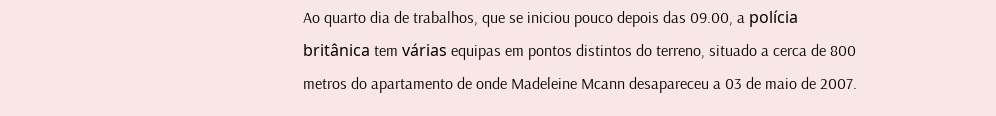Ao quarto dia de trabalhos, que se iniciou pouco depois das 09.00, a polícia britânica tem várias equipas em pontos distintos do terreno, situado a cerca de 800 metros do apartamento de onde Madeleine Mcann desapareceu a 03 de maio de 2007.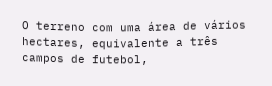O terreno com uma área de vários hectares, equivalente a três campos de futebol,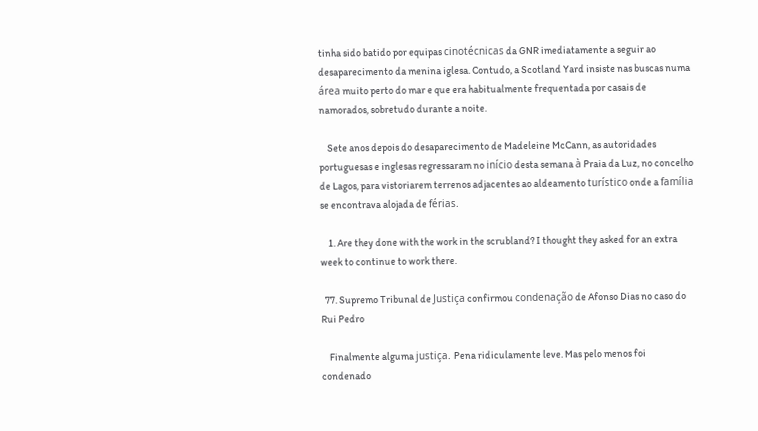tinha sido batido por equipas cinotécnicas da GNR imediatamente a seguir ao desaparecimento da menina iglesa. Contudo, a Scotland Yard insiste nas buscas numa área muito perto do mar e que era habitualmente frequentada por casais de namorados, sobretudo durante a noite.

    Sete anos depois do desaparecimento de Madeleine McCann, as autoridades portuguesas e inglesas regressaram no início desta semana à Praia da Luz, no concelho de Lagos, para vistoriarem terrenos adjacentes ao aldeamento turístico onde a família se encontrava alojada de férias.

    1. Are they done with the work in the scrubland? I thought they asked for an extra week to continue to work there.

  77. Supremo Tribunal de Justiça confirmou condenação de Afonso Dias no caso do Rui Pedro

    Finalmente alguma justiça. Pena ridiculamente leve. Mas pelo menos foi condenado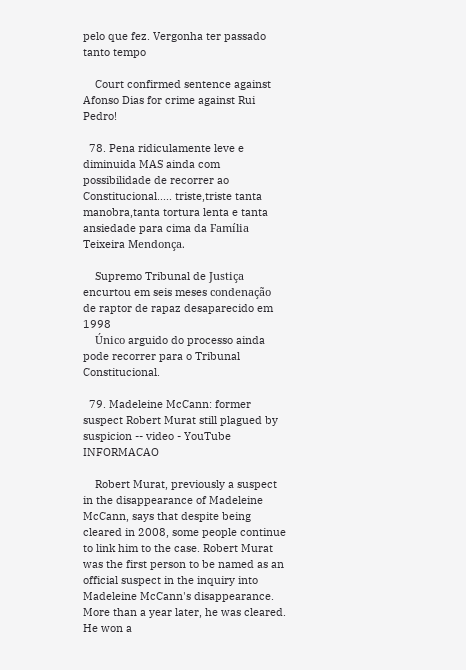pelo que fez. Vergonha ter passado tanto tempo

    Court confirmed sentence against Afonso Dias for crime against Rui Pedro!

  78. Pena ridiculamente leve e diminuida MAS ainda com possibilidade de recorrer ao Constitucional..... triste,triste tanta manobra,tanta tortura lenta e tanta ansiedade para cima da Família Teixeira Mendonça.

    Supremo Tribunal de Justiça encurtou em seis meses condenação de raptor de rapaz desaparecido em 1998
    Único arguido do processo ainda pode recorrer para o Tribunal Constitucional.

  79. Madeleine McCann: former suspect Robert Murat still plagued by suspicion -- video - YouTube INFORMACAO

    Robert Murat, previously a suspect in the disappearance of Madeleine McCann, says that despite being cleared in 2008, some people continue to link him to the case. Robert Murat was the first person to be named as an official suspect in the inquiry into Madeleine McCann's disappearance. More than a year later, he was cleared. He won a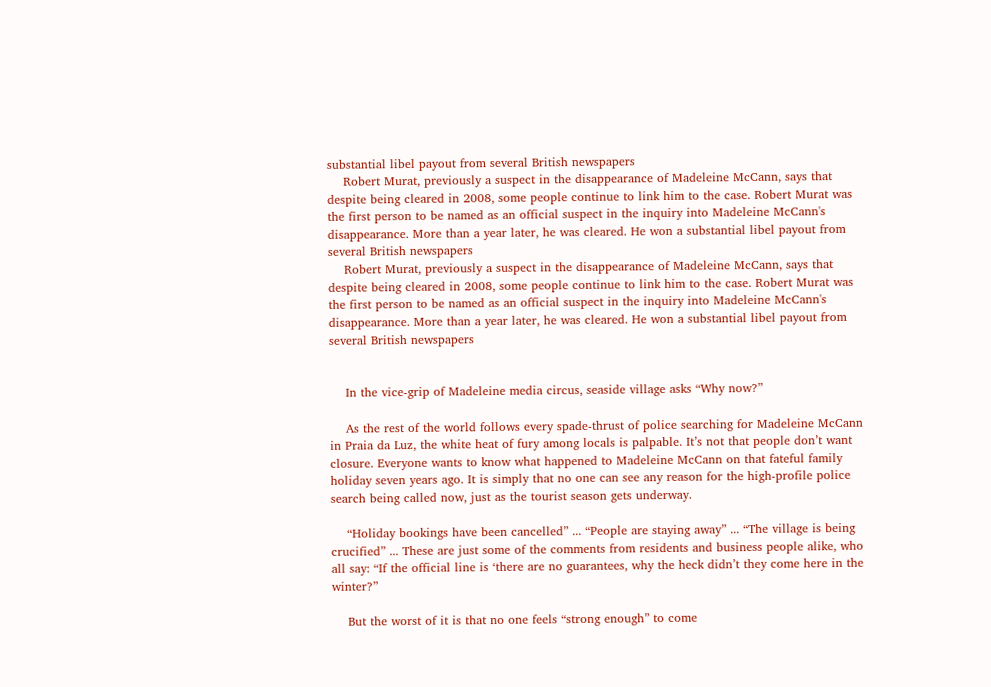substantial libel payout from several British newspapers
    Robert Murat, previously a suspect in the disappearance of Madeleine McCann, says that despite being cleared in 2008, some people continue to link him to the case. Robert Murat was the first person to be named as an official suspect in the inquiry into Madeleine McCann's disappearance. More than a year later, he was cleared. He won a substantial libel payout from several British newspapers
    Robert Murat, previously a suspect in the disappearance of Madeleine McCann, says that despite being cleared in 2008, some people continue to link him to the case. Robert Murat was the first person to be named as an official suspect in the inquiry into Madeleine McCann's disappearance. More than a year later, he was cleared. He won a substantial libel payout from several British newspapers


    In the vice-grip of Madeleine media circus, seaside village asks “Why now?”

    As the rest of the world follows every spade-thrust of police searching for Madeleine McCann in Praia da Luz, the white heat of fury among locals is palpable. It’s not that people don’t want closure. Everyone wants to know what happened to Madeleine McCann on that fateful family holiday seven years ago. It is simply that no one can see any reason for the high-profile police search being called now, just as the tourist season gets underway.

    “Holiday bookings have been cancelled” ... “People are staying away” ... “The village is being crucified” ... These are just some of the comments from residents and business people alike, who all say: “If the official line is ‘there are no guarantees, why the heck didn’t they come here in the winter?”

    But the worst of it is that no one feels “strong enough” to come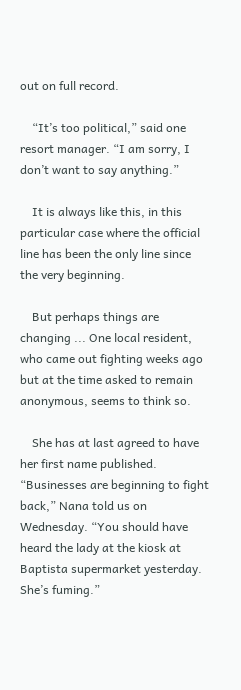out on full record.

    “It’s too political,” said one resort manager. “I am sorry, I don’t want to say anything.”

    It is always like this, in this particular case where the official line has been the only line since the very beginning.

    But perhaps things are changing ... One local resident, who came out fighting weeks ago but at the time asked to remain anonymous, seems to think so.

    She has at last agreed to have her first name published. “Businesses are beginning to fight back,” Nana told us on Wednesday. “You should have heard the lady at the kiosk at Baptista supermarket yesterday. She’s fuming.”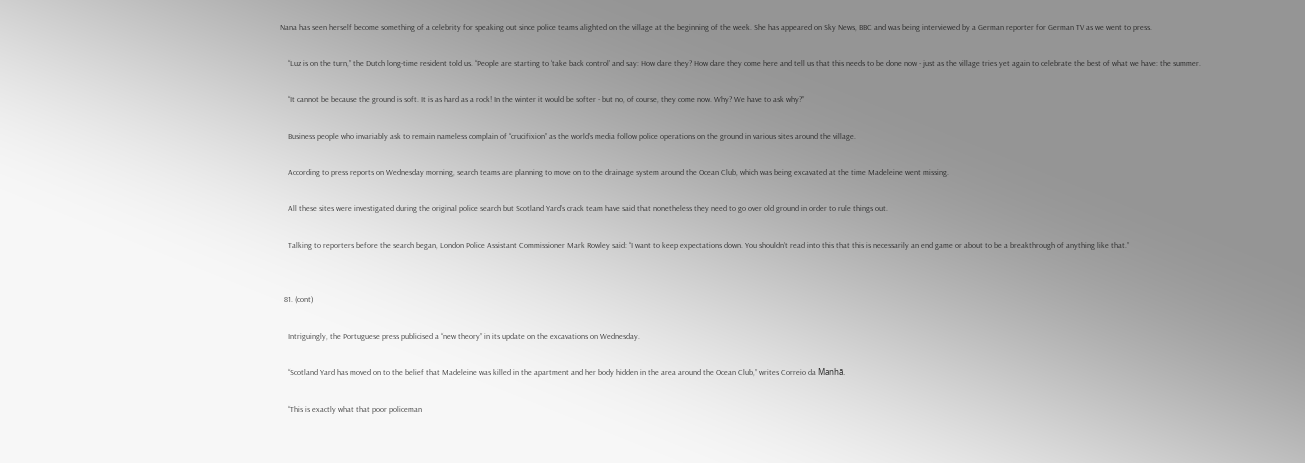Nana has seen herself become something of a celebrity for speaking out since police teams alighted on the village at the beginning of the week. She has appeared on Sky News, BBC and was being interviewed by a German reporter for German TV as we went to press.

    “Luz is on the turn,” the Dutch long-time resident told us. “People are starting to ‘take back control’ and say: How dare they? How dare they come here and tell us that this needs to be done now - just as the village tries yet again to celebrate the best of what we have: the summer.

    “It cannot be because the ground is soft. It is as hard as a rock! In the winter it would be softer - but no, of course, they come now. Why? We have to ask why?”

    Business people who invariably ask to remain nameless complain of “crucifixion” as the world’s media follow police operations on the ground in various sites around the village.

    According to press reports on Wednesday morning, search teams are planning to move on to the drainage system around the Ocean Club, which was being excavated at the time Madeleine went missing.

    All these sites were investigated during the original police search but Scotland Yard’s crack team have said that nonetheless they need to go over old ground in order to rule things out.

    Talking to reporters before the search began, London Police Assistant Commissioner Mark Rowley said: “I want to keep expectations down. You shouldn’t read into this that this is necessarily an end game or about to be a breakthrough of anything like that.”


  81. (cont)

    Intriguingly, the Portuguese press publicised a “new theory” in its update on the excavations on Wednesday.

    “Scotland Yard has moved on to the belief that Madeleine was killed in the apartment and her body hidden in the area around the Ocean Club,” writes Correio da Manhã.

    “This is exactly what that poor policeman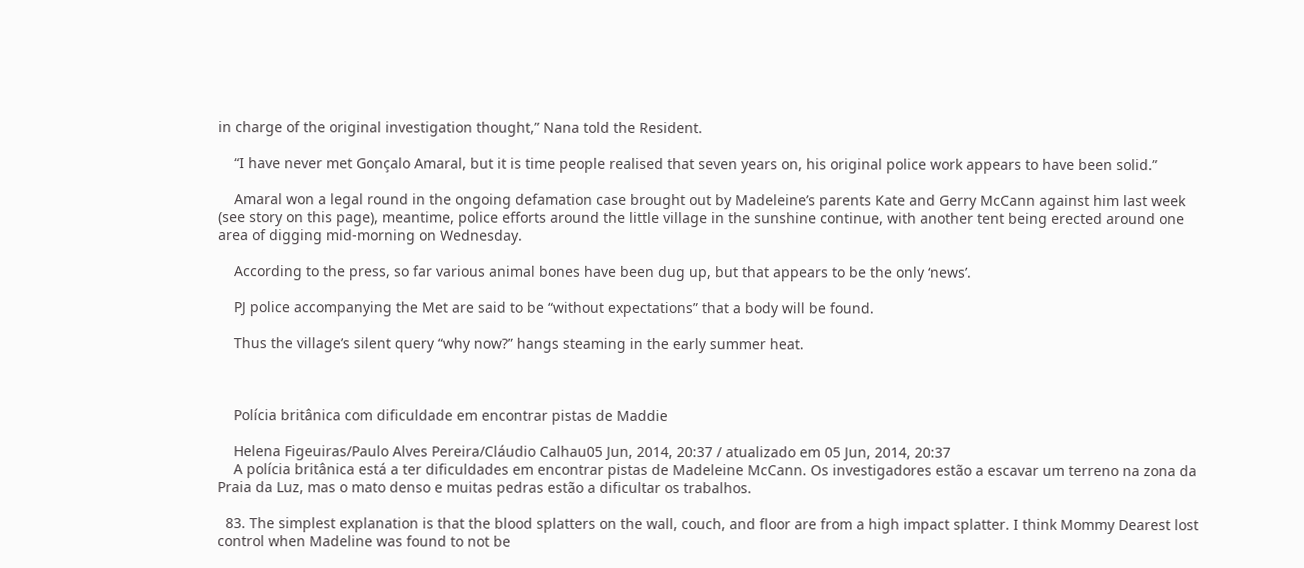in charge of the original investigation thought,” Nana told the Resident.

    “I have never met Gonçalo Amaral, but it is time people realised that seven years on, his original police work appears to have been solid.”

    Amaral won a legal round in the ongoing defamation case brought out by Madeleine’s parents Kate and Gerry McCann against him last week (see story on this page), meantime, police efforts around the little village in the sunshine continue, with another tent being erected around one area of digging mid-morning on Wednesday.

    According to the press, so far various animal bones have been dug up, but that appears to be the only ‘news’.

    PJ police accompanying the Met are said to be “without expectations” that a body will be found.

    Thus the village’s silent query “why now?” hangs steaming in the early summer heat.



    Polícia britânica com dificuldade em encontrar pistas de Maddie

    Helena Figeuiras/Paulo Alves Pereira/Cláudio Calhau05 Jun, 2014, 20:37 / atualizado em 05 Jun, 2014, 20:37
    A polícia britânica está a ter dificuldades em encontrar pistas de Madeleine McCann. Os investigadores estão a escavar um terreno na zona da Praia da Luz, mas o mato denso e muitas pedras estão a dificultar os trabalhos.

  83. The simplest explanation is that the blood splatters on the wall, couch, and floor are from a high impact splatter. I think Mommy Dearest lost control when Madeline was found to not be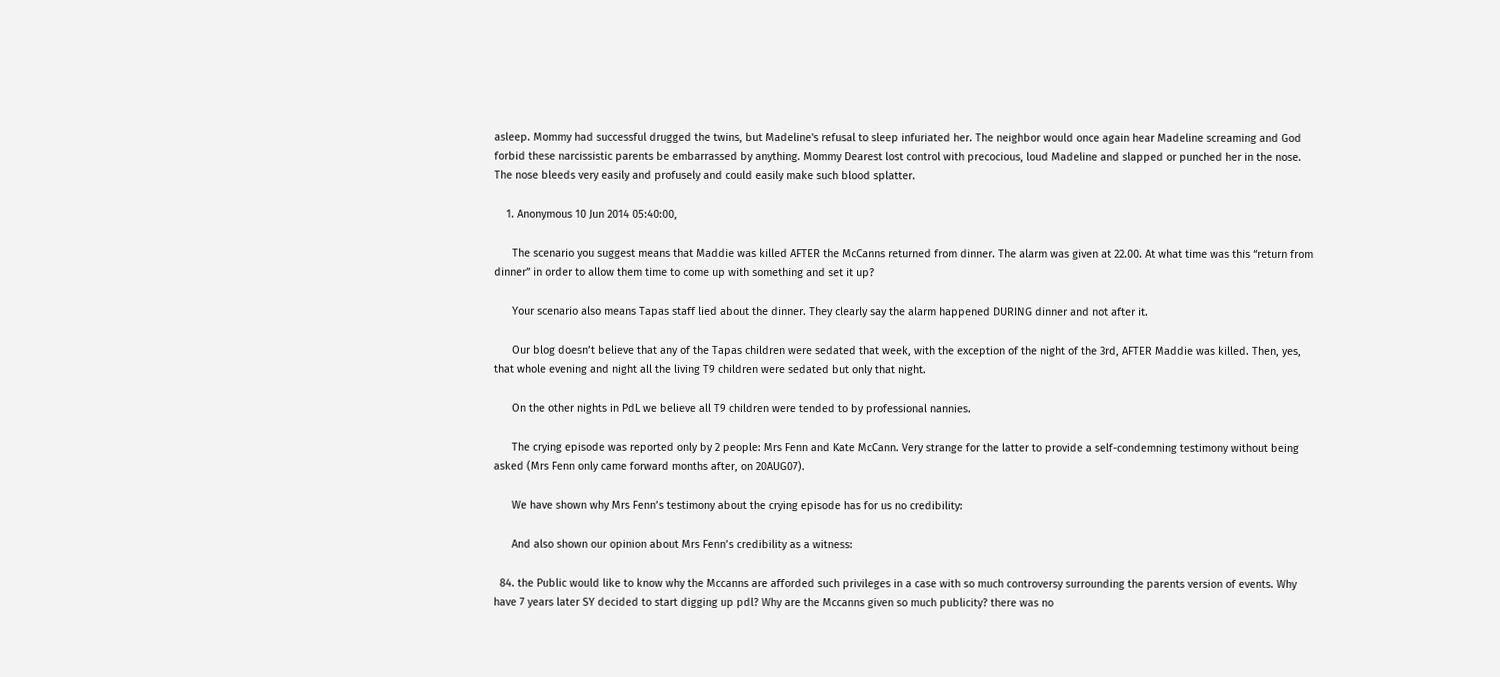asleep. Mommy had successful drugged the twins, but Madeline's refusal to sleep infuriated her. The neighbor would once again hear Madeline screaming and God forbid these narcissistic parents be embarrassed by anything. Mommy Dearest lost control with precocious, loud Madeline and slapped or punched her in the nose. The nose bleeds very easily and profusely and could easily make such blood splatter.

    1. Anonymous 10 Jun 2014 05:40:00,

      The scenario you suggest means that Maddie was killed AFTER the McCanns returned from dinner. The alarm was given at 22.00. At what time was this “return from dinner” in order to allow them time to come up with something and set it up?

      Your scenario also means Tapas staff lied about the dinner. They clearly say the alarm happened DURING dinner and not after it.

      Our blog doesn’t believe that any of the Tapas children were sedated that week, with the exception of the night of the 3rd, AFTER Maddie was killed. Then, yes, that whole evening and night all the living T9 children were sedated but only that night.

      On the other nights in PdL we believe all T9 children were tended to by professional nannies.

      The crying episode was reported only by 2 people: Mrs Fenn and Kate McCann. Very strange for the latter to provide a self-condemning testimony without being asked (Mrs Fenn only came forward months after, on 20AUG07).

      We have shown why Mrs Fenn’s testimony about the crying episode has for us no credibility:

      And also shown our opinion about Mrs Fenn’s credibility as a witness:

  84. the Public would like to know why the Mccanns are afforded such privileges in a case with so much controversy surrounding the parents version of events. Why have 7 years later SY decided to start digging up pdl? Why are the Mccanns given so much publicity? there was no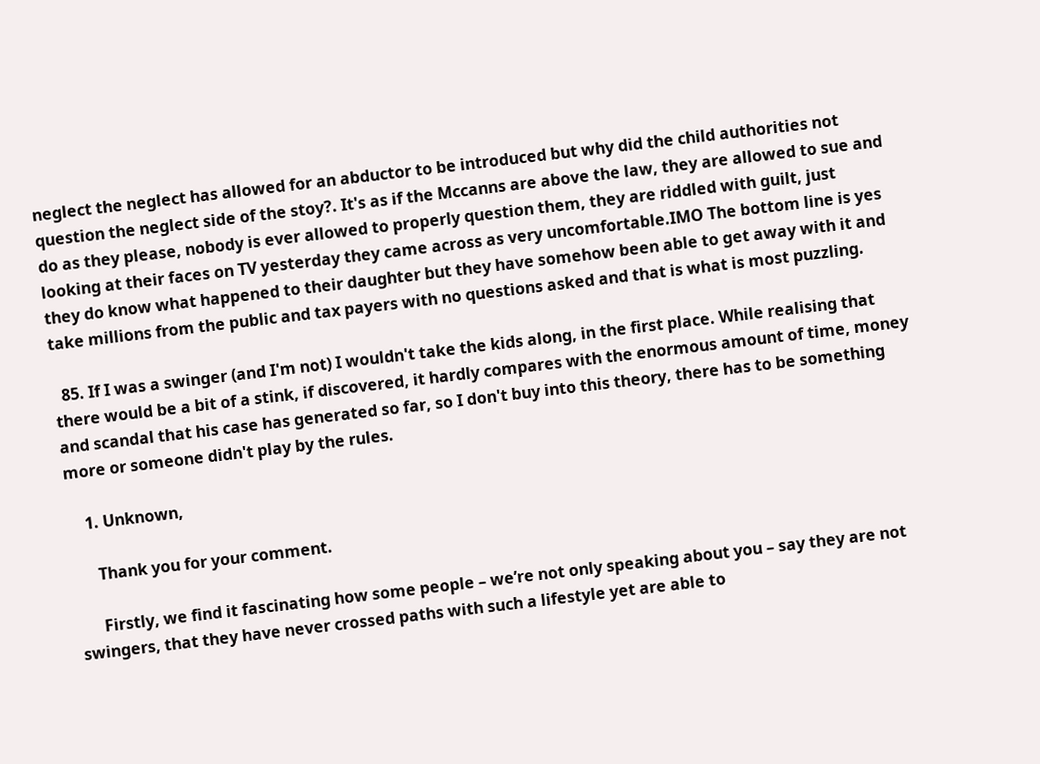neglect the neglect has allowed for an abductor to be introduced but why did the child authorities not question the neglect side of the stoy?. It's as if the Mccanns are above the law, they are allowed to sue and do as they please, nobody is ever allowed to properly question them, they are riddled with guilt, just looking at their faces on TV yesterday they came across as very uncomfortable.IMO The bottom line is yes they do know what happened to their daughter but they have somehow been able to get away with it and take millions from the public and tax payers with no questions asked and that is what is most puzzling.

  85. If I was a swinger (and I'm not) I wouldn't take the kids along, in the first place. While realising that there would be a bit of a stink, if discovered, it hardly compares with the enormous amount of time, money and scandal that his case has generated so far, so I don't buy into this theory, there has to be something more or someone didn't play by the rules.

    1. Unknown,

      Thank you for your comment.

      Firstly, we find it fascinating how some people – we’re not only speaking about you – say they are not swingers, that they have never crossed paths with such a lifestyle yet are able to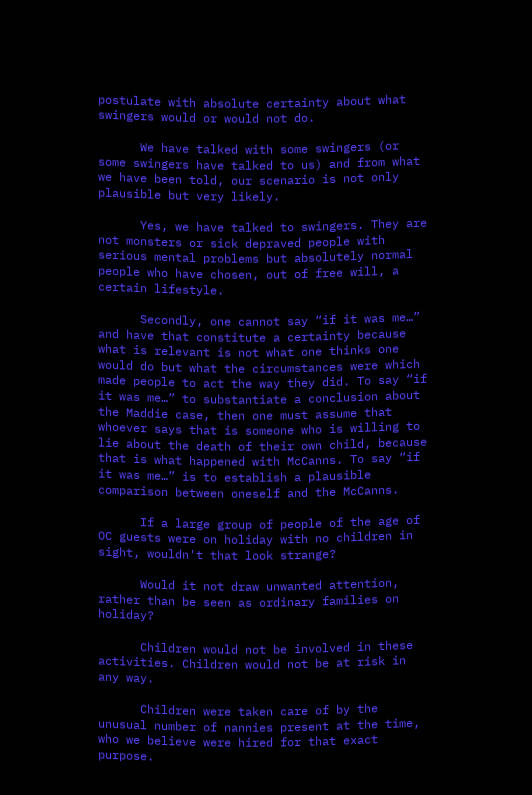postulate with absolute certainty about what swingers would or would not do.

      We have talked with some swingers (or some swingers have talked to us) and from what we have been told, our scenario is not only plausible but very likely.

      Yes, we have talked to swingers. They are not monsters or sick depraved people with serious mental problems but absolutely normal people who have chosen, out of free will, a certain lifestyle.

      Secondly, one cannot say “if it was me…” and have that constitute a certainty because what is relevant is not what one thinks one would do but what the circumstances were which made people to act the way they did. To say “if it was me…” to substantiate a conclusion about the Maddie case, then one must assume that whoever says that is someone who is willing to lie about the death of their own child, because that is what happened with McCanns. To say “if it was me…” is to establish a plausible comparison between oneself and the McCanns.

      If a large group of people of the age of OC guests were on holiday with no children in sight, wouldn't that look strange?

      Would it not draw unwanted attention, rather than be seen as ordinary families on holiday?

      Children would not be involved in these activities. Children would not be at risk in any way.

      Children were taken care of by the unusual number of nannies present at the time, who we believe were hired for that exact purpose.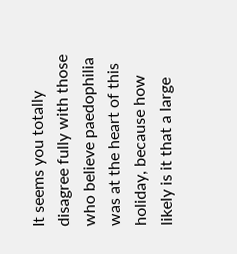It seems you totally disagree fully with those who believe paedophilia was at the heart of this holiday, because how likely is it that a large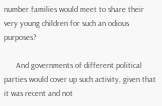number families would meet to share their very young children for such an odious purposes?

      And governments of different political parties would cover up such activity, given that it was recent and not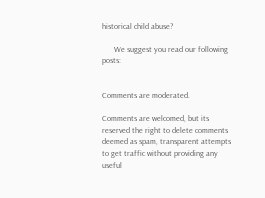historical child abuse?

      We suggest you read our following posts:


Comments are moderated.

Comments are welcomed, but its reserved the right to delete comments deemed as spam, transparent attempts to get traffic without providing any useful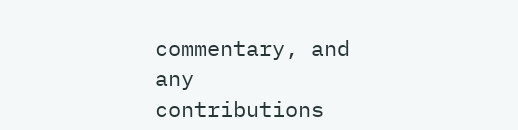commentary, and any contributions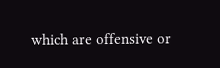which are offensive or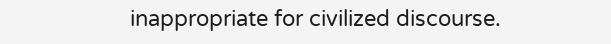inappropriate for civilized discourse.